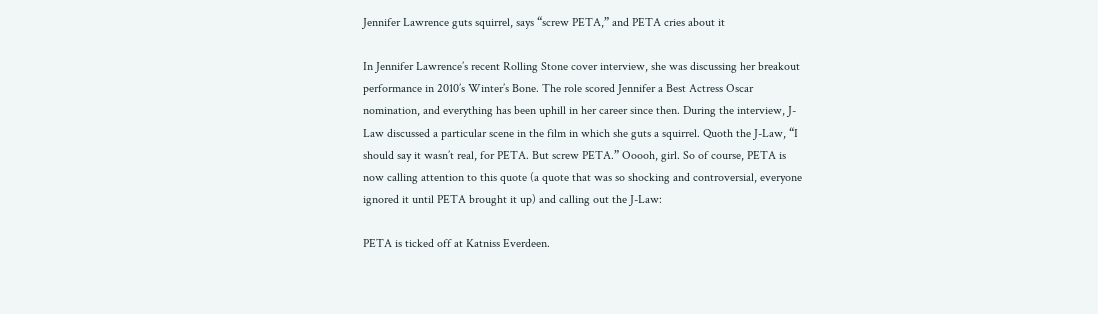Jennifer Lawrence guts squirrel, says “screw PETA,” and PETA cries about it

In Jennifer Lawrence’s recent Rolling Stone cover interview, she was discussing her breakout performance in 2010’s Winter’s Bone. The role scored Jennifer a Best Actress Oscar nomination, and everything has been uphill in her career since then. During the interview, J-Law discussed a particular scene in the film in which she guts a squirrel. Quoth the J-Law, “I should say it wasn’t real, for PETA. But screw PETA.” Ooooh, girl. So of course, PETA is now calling attention to this quote (a quote that was so shocking and controversial, everyone ignored it until PETA brought it up) and calling out the J-Law:

PETA is ticked off at Katniss Everdeen.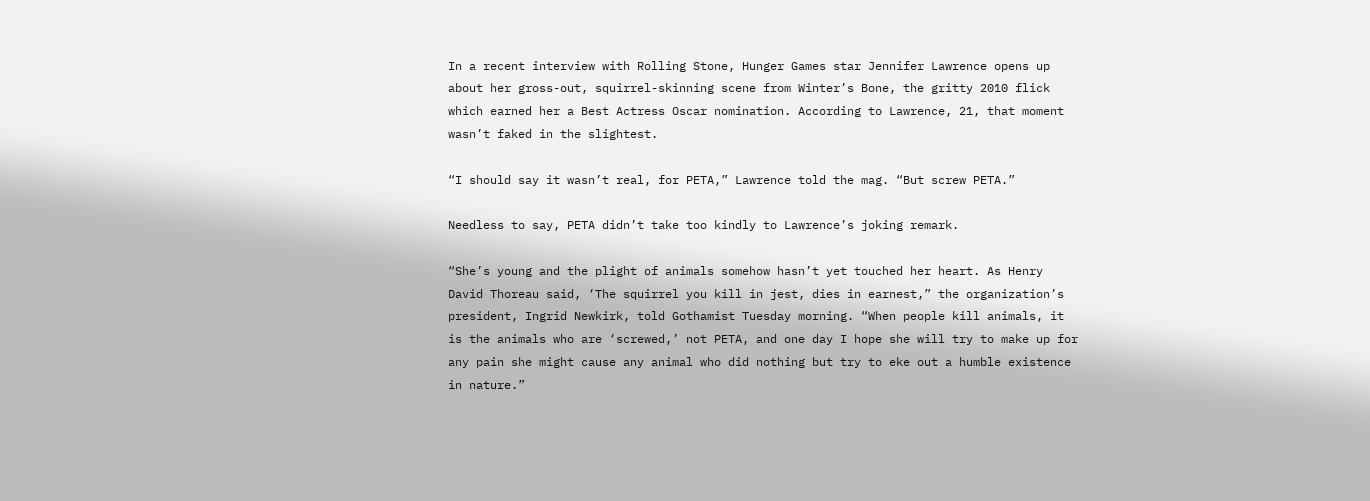In a recent interview with Rolling Stone, Hunger Games star Jennifer Lawrence opens up about her gross-out, squirrel-skinning scene from Winter’s Bone, the gritty 2010 flick which earned her a Best Actress Oscar nomination. According to Lawrence, 21, that moment wasn’t faked in the slightest.

“I should say it wasn’t real, for PETA,” Lawrence told the mag. “But screw PETA.”

Needless to say, PETA didn’t take too kindly to Lawrence’s joking remark.

“She’s young and the plight of animals somehow hasn’t yet touched her heart. As Henry David Thoreau said, ‘The squirrel you kill in jest, dies in earnest,” the organization’s president, Ingrid Newkirk, told Gothamist Tuesday morning. “When people kill animals, it is the animals who are ‘screwed,’ not PETA, and one day I hope she will try to make up for any pain she might cause any animal who did nothing but try to eke out a humble existence in nature.”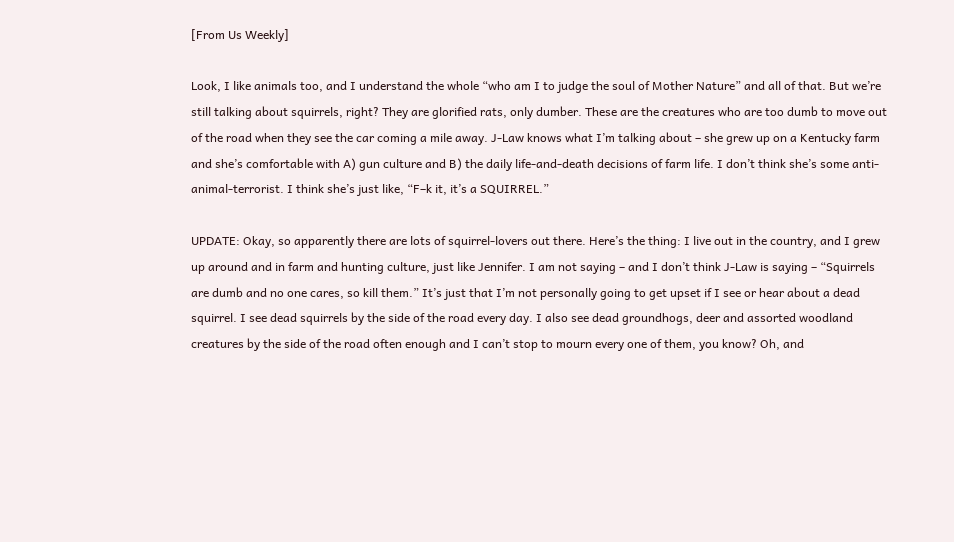[From Us Weekly]

Look, I like animals too, and I understand the whole “who am I to judge the soul of Mother Nature” and all of that. But we’re still talking about squirrels, right? They are glorified rats, only dumber. These are the creatures who are too dumb to move out of the road when they see the car coming a mile away. J-Law knows what I’m talking about – she grew up on a Kentucky farm and she’s comfortable with A) gun culture and B) the daily life-and-death decisions of farm life. I don’t think she’s some anti-animal-terrorist. I think she’s just like, “F–k it, it’s a SQUIRREL.”

UPDATE: Okay, so apparently there are lots of squirrel-lovers out there. Here’s the thing: I live out in the country, and I grew up around and in farm and hunting culture, just like Jennifer. I am not saying – and I don’t think J-Law is saying – “Squirrels are dumb and no one cares, so kill them.” It’s just that I’m not personally going to get upset if I see or hear about a dead squirrel. I see dead squirrels by the side of the road every day. I also see dead groundhogs, deer and assorted woodland creatures by the side of the road often enough and I can’t stop to mourn every one of them, you know? Oh, and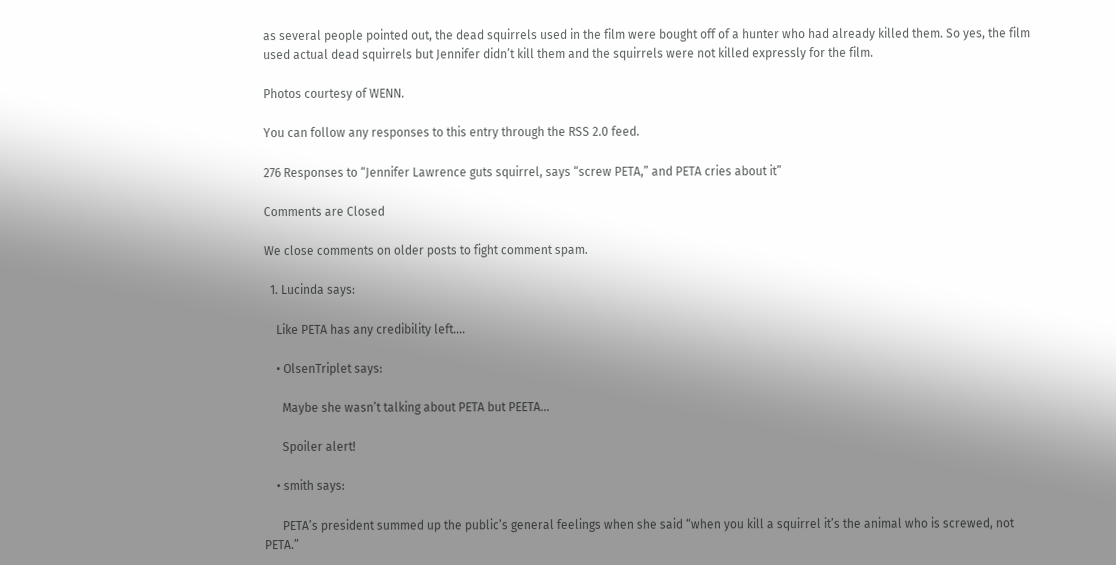as several people pointed out, the dead squirrels used in the film were bought off of a hunter who had already killed them. So yes, the film used actual dead squirrels but Jennifer didn’t kill them and the squirrels were not killed expressly for the film.

Photos courtesy of WENN.

You can follow any responses to this entry through the RSS 2.0 feed.

276 Responses to “Jennifer Lawrence guts squirrel, says “screw PETA,” and PETA cries about it”

Comments are Closed

We close comments on older posts to fight comment spam.

  1. Lucinda says:

    Like PETA has any credibility left….

    • OlsenTriplet says:

      Maybe she wasn’t talking about PETA but PEETA…

      Spoiler alert!

    • smith says:

      PETA’s president summed up the public’s general feelings when she said “when you kill a squirrel it’s the animal who is screwed, not PETA.”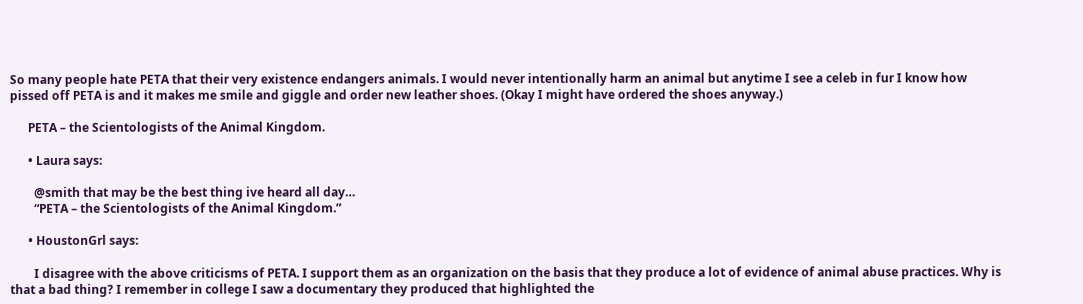So many people hate PETA that their very existence endangers animals. I would never intentionally harm an animal but anytime I see a celeb in fur I know how pissed off PETA is and it makes me smile and giggle and order new leather shoes. (Okay I might have ordered the shoes anyway.)

      PETA – the Scientologists of the Animal Kingdom.

      • Laura says:

        @smith that may be the best thing ive heard all day…
        “PETA – the Scientologists of the Animal Kingdom.”

      • HoustonGrl says:

        I disagree with the above criticisms of PETA. I support them as an organization on the basis that they produce a lot of evidence of animal abuse practices. Why is that a bad thing? I remember in college I saw a documentary they produced that highlighted the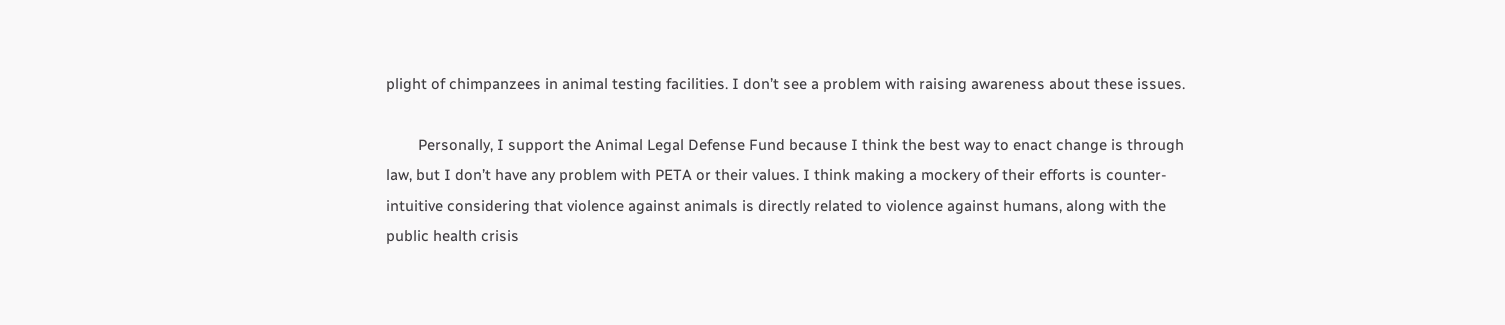plight of chimpanzees in animal testing facilities. I don’t see a problem with raising awareness about these issues.

        Personally, I support the Animal Legal Defense Fund because I think the best way to enact change is through law, but I don’t have any problem with PETA or their values. I think making a mockery of their efforts is counter-intuitive considering that violence against animals is directly related to violence against humans, along with the public health crisis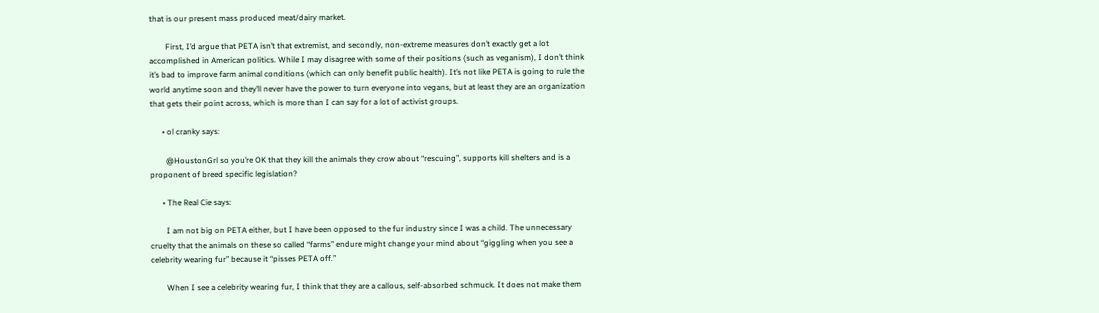that is our present mass produced meat/dairy market.

        First, I’d argue that PETA isn’t that extremist, and secondly, non-extreme measures don’t exactly get a lot accomplished in American politics. While I may disagree with some of their positions (such as veganism), I don’t think it’s bad to improve farm animal conditions (which can only benefit public health). It’s not like PETA is going to rule the world anytime soon and they’ll never have the power to turn everyone into vegans, but at least they are an organization that gets their point across, which is more than I can say for a lot of activist groups.

      • ol cranky says:

        @HoustonGrl so you’re OK that they kill the animals they crow about “rescuing”, supports kill shelters and is a proponent of breed specific legislation?

      • The Real Cie says:

        I am not big on PETA either, but I have been opposed to the fur industry since I was a child. The unnecessary cruelty that the animals on these so called “farms” endure might change your mind about “giggling when you see a celebrity wearing fur” because it “pisses PETA off.”

        When I see a celebrity wearing fur, I think that they are a callous, self-absorbed schmuck. It does not make them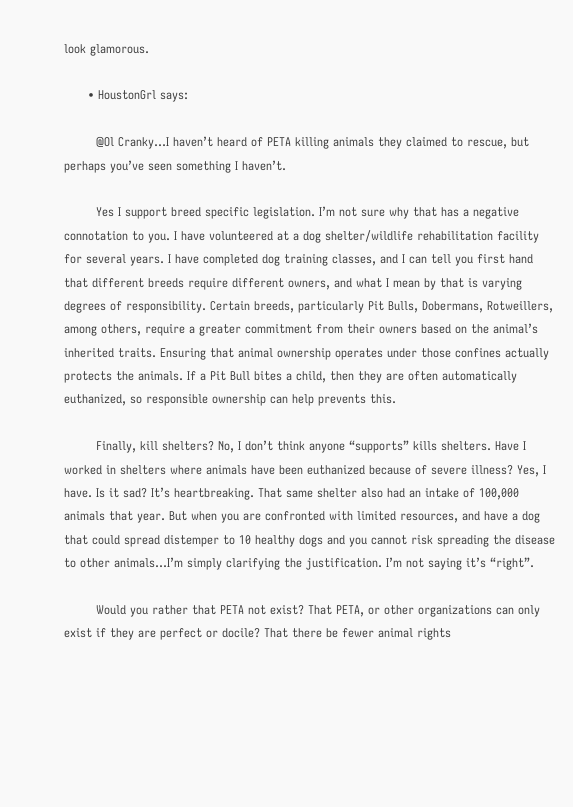look glamorous.

      • HoustonGrl says:

        @Ol Cranky…I haven’t heard of PETA killing animals they claimed to rescue, but perhaps you’ve seen something I haven’t.

        Yes I support breed specific legislation. I’m not sure why that has a negative connotation to you. I have volunteered at a dog shelter/wildlife rehabilitation facility for several years. I have completed dog training classes, and I can tell you first hand that different breeds require different owners, and what I mean by that is varying degrees of responsibility. Certain breeds, particularly Pit Bulls, Dobermans, Rotweillers, among others, require a greater commitment from their owners based on the animal’s inherited traits. Ensuring that animal ownership operates under those confines actually protects the animals. If a Pit Bull bites a child, then they are often automatically euthanized, so responsible ownership can help prevents this.

        Finally, kill shelters? No, I don’t think anyone “supports” kills shelters. Have I worked in shelters where animals have been euthanized because of severe illness? Yes, I have. Is it sad? It’s heartbreaking. That same shelter also had an intake of 100,000 animals that year. But when you are confronted with limited resources, and have a dog that could spread distemper to 10 healthy dogs and you cannot risk spreading the disease to other animals…I’m simply clarifying the justification. I’m not saying it’s “right”.

        Would you rather that PETA not exist? That PETA, or other organizations can only exist if they are perfect or docile? That there be fewer animal rights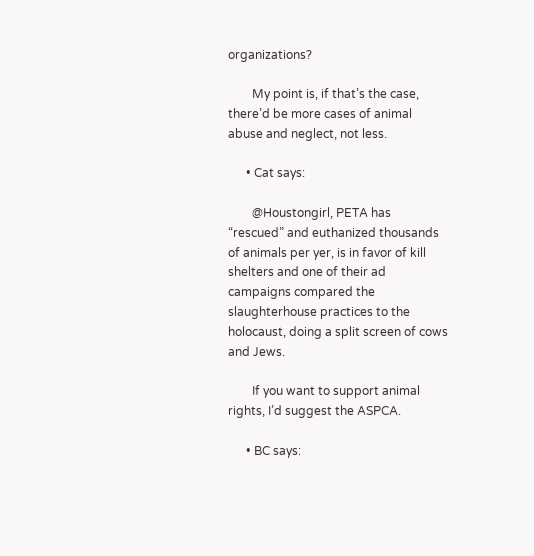organizations?

        My point is, if that’s the case, there’d be more cases of animal abuse and neglect, not less.

      • Cat says:

        @Houstongirl, PETA has “rescued” and euthanized thousands of animals per yer, is in favor of kill shelters and one of their ad campaigns compared the slaughterhouse practices to the holocaust, doing a split screen of cows and Jews.

        If you want to support animal rights, I’d suggest the ASPCA.

      • BC says: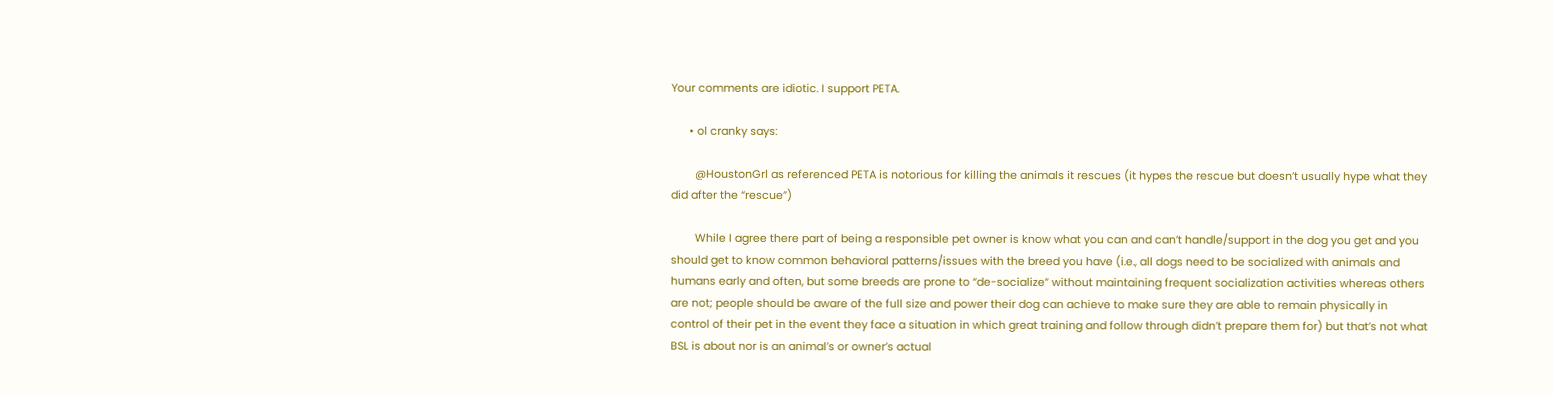Your comments are idiotic. I support PETA.

      • ol cranky says:

        @HoustonGrl as referenced PETA is notorious for killing the animals it rescues (it hypes the rescue but doesn’t usually hype what they did after the “rescue”)

        While I agree there part of being a responsible pet owner is know what you can and can’t handle/support in the dog you get and you should get to know common behavioral patterns/issues with the breed you have (i.e., all dogs need to be socialized with animals and humans early and often, but some breeds are prone to “de-socialize” without maintaining frequent socialization activities whereas others are not; people should be aware of the full size and power their dog can achieve to make sure they are able to remain physically in control of their pet in the event they face a situation in which great training and follow through didn’t prepare them for) but that’s not what BSL is about nor is an animal’s or owner’s actual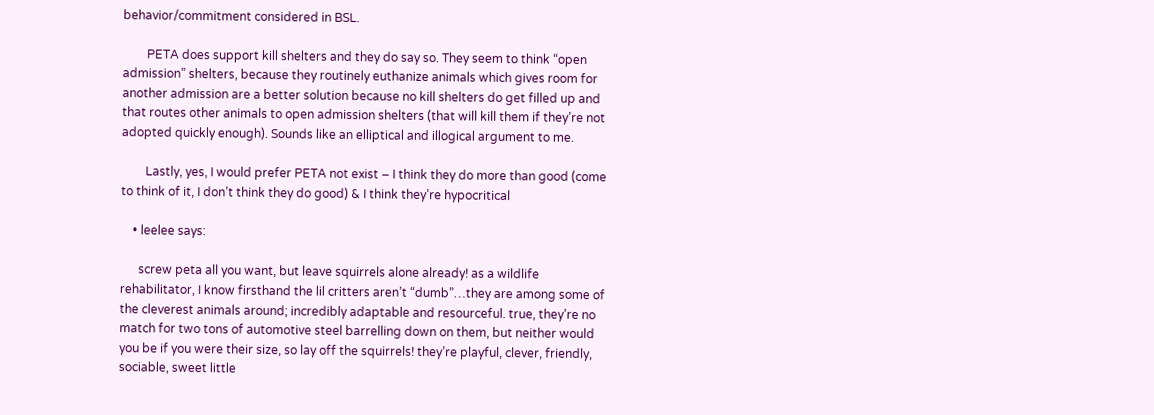behavior/commitment considered in BSL.

        PETA does support kill shelters and they do say so. They seem to think “open admission” shelters, because they routinely euthanize animals which gives room for another admission are a better solution because no kill shelters do get filled up and that routes other animals to open admission shelters (that will kill them if they’re not adopted quickly enough). Sounds like an elliptical and illogical argument to me.

        Lastly, yes, I would prefer PETA not exist – I think they do more than good (come to think of it, I don’t think they do good) & I think they’re hypocritical

    • leelee says:

      screw peta all you want, but leave squirrels alone already! as a wildlife rehabilitator, I know firsthand the lil critters aren’t “dumb”…they are among some of the cleverest animals around; incredibly adaptable and resourceful. true, they’re no match for two tons of automotive steel barrelling down on them, but neither would you be if you were their size, so lay off the squirrels! they’re playful, clever, friendly, sociable, sweet little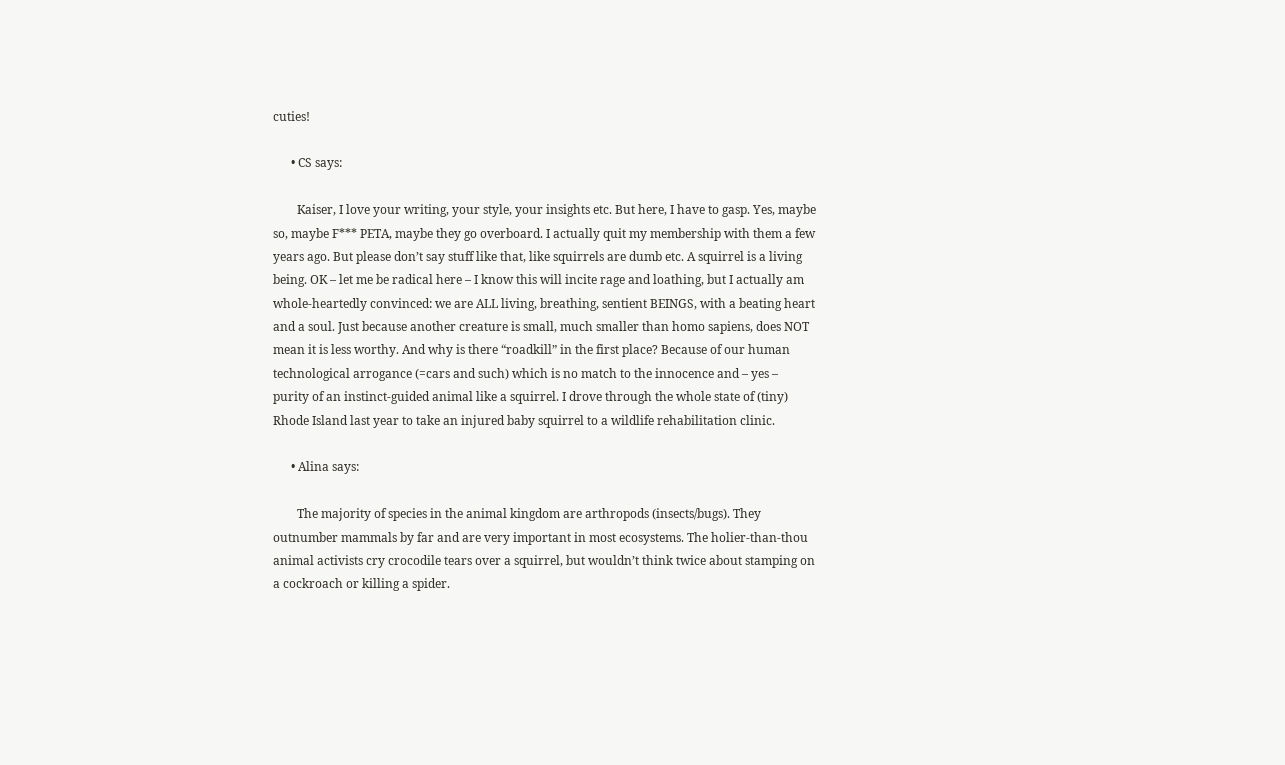cuties!

      • CS says:

        Kaiser, I love your writing, your style, your insights etc. But here, I have to gasp. Yes, maybe so, maybe F*** PETA, maybe they go overboard. I actually quit my membership with them a few years ago. But please don’t say stuff like that, like squirrels are dumb etc. A squirrel is a living being. OK – let me be radical here – I know this will incite rage and loathing, but I actually am whole-heartedly convinced: we are ALL living, breathing, sentient BEINGS, with a beating heart and a soul. Just because another creature is small, much smaller than homo sapiens, does NOT mean it is less worthy. And why is there “roadkill” in the first place? Because of our human technological arrogance (=cars and such) which is no match to the innocence and – yes – purity of an instinct-guided animal like a squirrel. I drove through the whole state of (tiny) Rhode Island last year to take an injured baby squirrel to a wildlife rehabilitation clinic.

      • Alina says:

        The majority of species in the animal kingdom are arthropods (insects/bugs). They outnumber mammals by far and are very important in most ecosystems. The holier-than-thou animal activists cry crocodile tears over a squirrel, but wouldn’t think twice about stamping on a cockroach or killing a spider.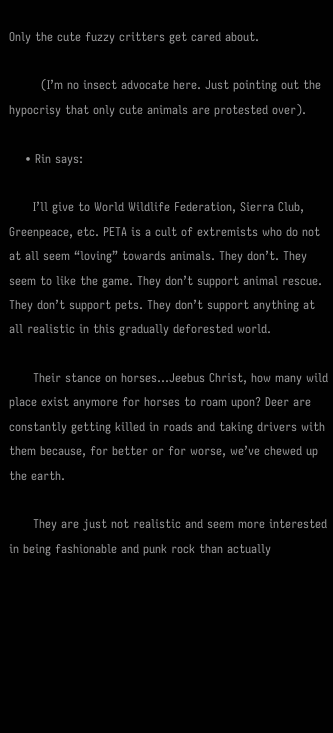Only the cute fuzzy critters get cared about.

        (I’m no insect advocate here. Just pointing out the hypocrisy that only cute animals are protested over).

    • Rin says:

      I’ll give to World Wildlife Federation, Sierra Club, Greenpeace, etc. PETA is a cult of extremists who do not at all seem “loving” towards animals. They don’t. They seem to like the game. They don’t support animal rescue. They don’t support pets. They don’t support anything at all realistic in this gradually deforested world.

      Their stance on horses…Jeebus Christ, how many wild place exist anymore for horses to roam upon? Deer are constantly getting killed in roads and taking drivers with them because, for better or for worse, we’ve chewed up the earth.

      They are just not realistic and seem more interested in being fashionable and punk rock than actually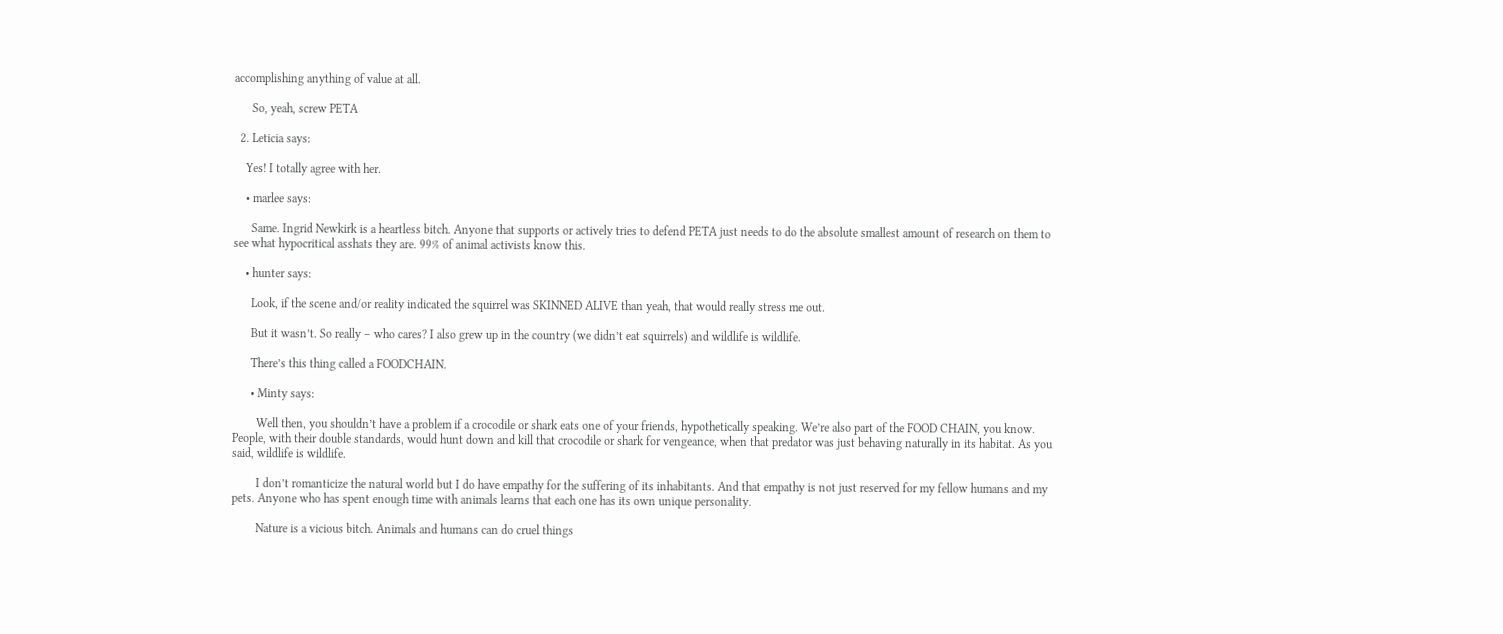accomplishing anything of value at all.

      So, yeah, screw PETA

  2. Leticia says:

    Yes! I totally agree with her.

    • marlee says:

      Same. Ingrid Newkirk is a heartless bitch. Anyone that supports or actively tries to defend PETA just needs to do the absolute smallest amount of research on them to see what hypocritical asshats they are. 99% of animal activists know this.

    • hunter says:

      Look, if the scene and/or reality indicated the squirrel was SKINNED ALIVE than yeah, that would really stress me out.

      But it wasn’t. So really – who cares? I also grew up in the country (we didn’t eat squirrels) and wildlife is wildlife.

      There’s this thing called a FOODCHAIN.

      • Minty says:

        Well then, you shouldn’t have a problem if a crocodile or shark eats one of your friends, hypothetically speaking. We’re also part of the FOOD CHAIN, you know. People, with their double standards, would hunt down and kill that crocodile or shark for vengeance, when that predator was just behaving naturally in its habitat. As you said, wildlife is wildlife.

        I don’t romanticize the natural world but I do have empathy for the suffering of its inhabitants. And that empathy is not just reserved for my fellow humans and my pets. Anyone who has spent enough time with animals learns that each one has its own unique personality.

        Nature is a vicious bitch. Animals and humans can do cruel things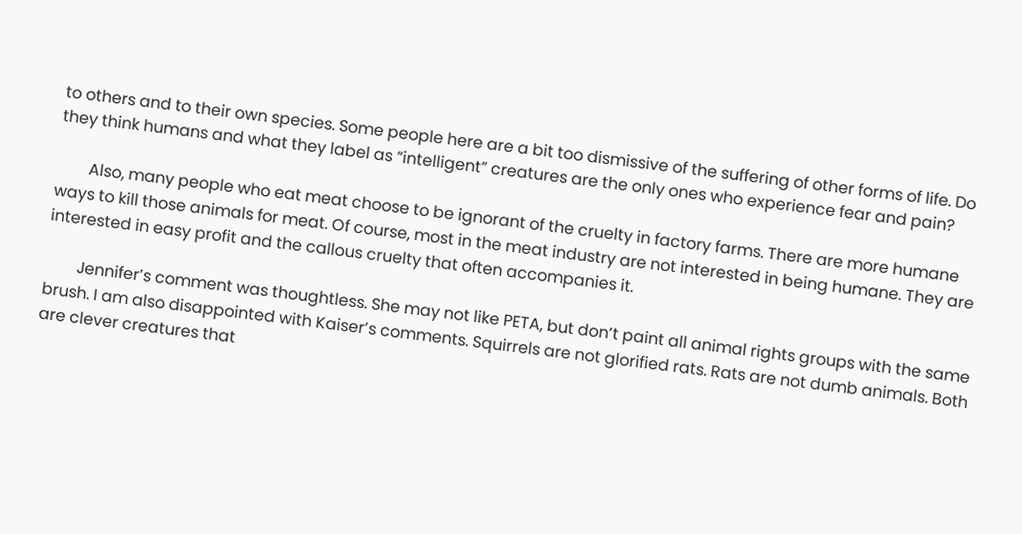to others and to their own species. Some people here are a bit too dismissive of the suffering of other forms of life. Do they think humans and what they label as “intelligent” creatures are the only ones who experience fear and pain?

        Also, many people who eat meat choose to be ignorant of the cruelty in factory farms. There are more humane ways to kill those animals for meat. Of course, most in the meat industry are not interested in being humane. They are interested in easy profit and the callous cruelty that often accompanies it.

        Jennifer’s comment was thoughtless. She may not like PETA, but don’t paint all animal rights groups with the same brush. I am also disappointed with Kaiser’s comments. Squirrels are not glorified rats. Rats are not dumb animals. Both are clever creatures that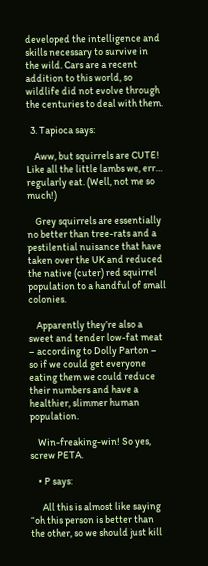developed the intelligence and skills necessary to survive in the wild. Cars are a recent addition to this world, so wildlife did not evolve through the centuries to deal with them.

  3. Tapioca says:

    Aww, but squirrels are CUTE! Like all the little lambs we, err… regularly eat. (Well, not me so much!)

    Grey squirrels are essentially no better than tree-rats and a pestilential nuisance that have taken over the UK and reduced the native (cuter) red squirrel population to a handful of small colonies.

    Apparently they’re also a sweet and tender low-fat meat – according to Dolly Parton – so if we could get everyone eating them we could reduce their numbers and have a healthier, slimmer human population.

    Win-freaking-win! So yes, screw PETA.

    • P says:

      All this is almost like saying “oh this person is better than the other, so we should just kill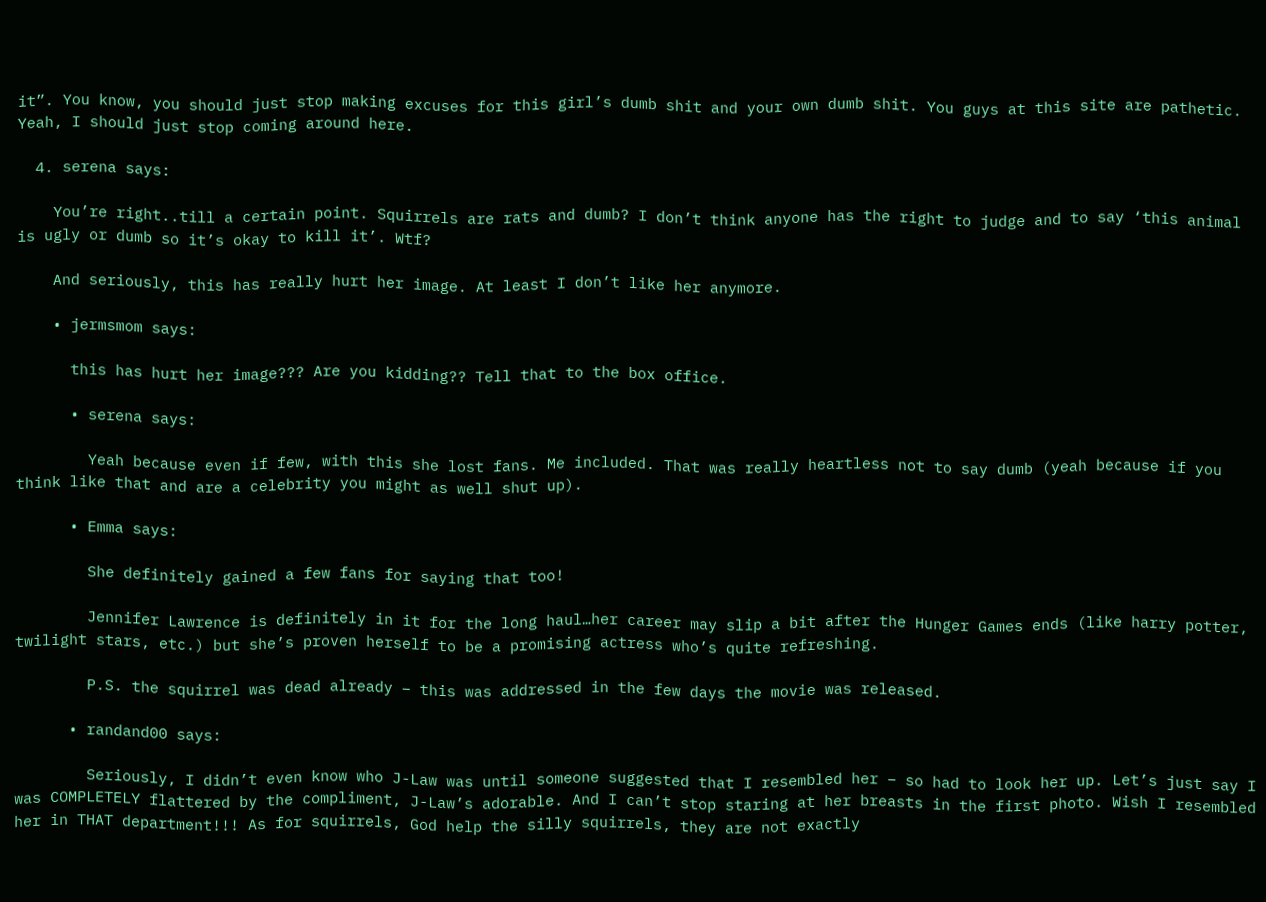it”. You know, you should just stop making excuses for this girl’s dumb shit and your own dumb shit. You guys at this site are pathetic. Yeah, I should just stop coming around here.

  4. serena says:

    You’re right..till a certain point. Squirrels are rats and dumb? I don’t think anyone has the right to judge and to say ‘this animal is ugly or dumb so it’s okay to kill it’. Wtf?

    And seriously, this has really hurt her image. At least I don’t like her anymore.

    • jermsmom says:

      this has hurt her image??? Are you kidding?? Tell that to the box office.

      • serena says:

        Yeah because even if few, with this she lost fans. Me included. That was really heartless not to say dumb (yeah because if you think like that and are a celebrity you might as well shut up).

      • Emma says:

        She definitely gained a few fans for saying that too!

        Jennifer Lawrence is definitely in it for the long haul…her career may slip a bit after the Hunger Games ends (like harry potter, twilight stars, etc.) but she’s proven herself to be a promising actress who’s quite refreshing.

        P.S. the squirrel was dead already – this was addressed in the few days the movie was released.

      • randand00 says:

        Seriously, I didn’t even know who J-Law was until someone suggested that I resembled her – so had to look her up. Let’s just say I was COMPLETELY flattered by the compliment, J-Law’s adorable. And I can’t stop staring at her breasts in the first photo. Wish I resembled her in THAT department!!! As for squirrels, God help the silly squirrels, they are not exactly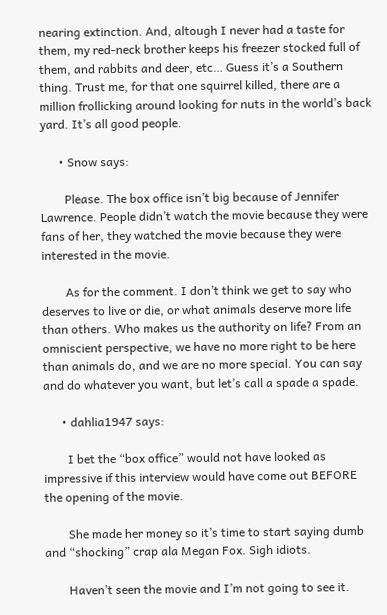nearing extinction. And, altough I never had a taste for them, my red-neck brother keeps his freezer stocked full of them, and rabbits and deer, etc… Guess it’s a Southern thing. Trust me, for that one squirrel killed, there are a million frollicking around looking for nuts in the world’s back yard. It’s all good people.

      • Snow says:

        Please. The box office isn’t big because of Jennifer Lawrence. People didn’t watch the movie because they were fans of her, they watched the movie because they were interested in the movie.

        As for the comment. I don’t think we get to say who deserves to live or die, or what animals deserve more life than others. Who makes us the authority on life? From an omniscient perspective, we have no more right to be here than animals do, and we are no more special. You can say and do whatever you want, but let’s call a spade a spade.

      • dahlia1947 says:

        I bet the “box office” would not have looked as impressive if this interview would have come out BEFORE the opening of the movie.

        She made her money so it’s time to start saying dumb and “shocking” crap ala Megan Fox. Sigh idiots.

        Haven’t seen the movie and I’m not going to see it.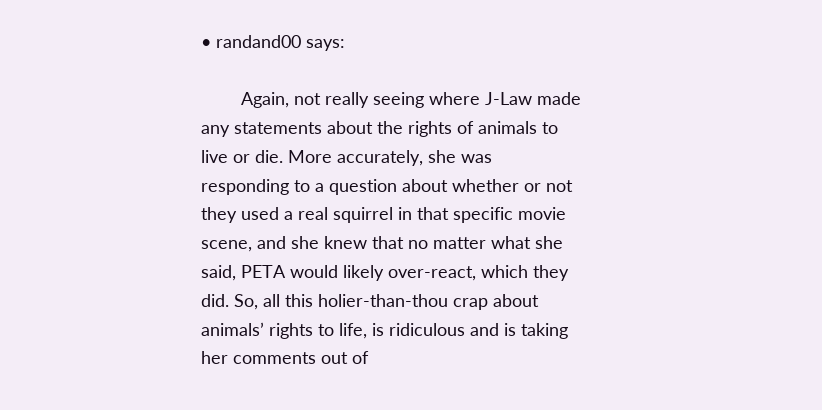• randand00 says:

        Again, not really seeing where J-Law made any statements about the rights of animals to live or die. More accurately, she was responding to a question about whether or not they used a real squirrel in that specific movie scene, and she knew that no matter what she said, PETA would likely over-react, which they did. So, all this holier-than-thou crap about animals’ rights to life, is ridiculous and is taking her comments out of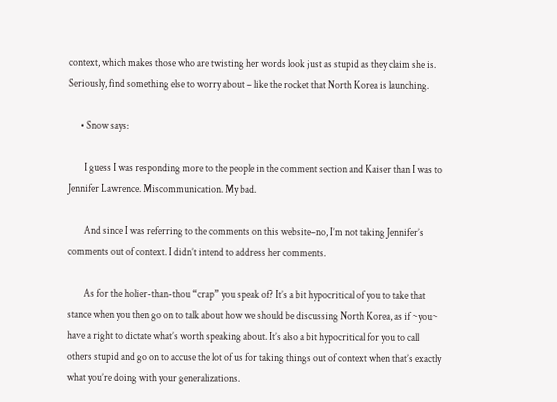context, which makes those who are twisting her words look just as stupid as they claim she is. Seriously, find something else to worry about – like the rocket that North Korea is launching.

      • Snow says:

        I guess I was responding more to the people in the comment section and Kaiser than I was to Jennifer Lawrence. Miscommunication. My bad.

        And since I was referring to the comments on this website–no, I’m not taking Jennifer’s comments out of context. I didn’t intend to address her comments.

        As for the holier-than-thou “crap” you speak of? It’s a bit hypocritical of you to take that stance when you then go on to talk about how we should be discussing North Korea, as if ~you~ have a right to dictate what’s worth speaking about. It’s also a bit hypocritical for you to call others stupid and go on to accuse the lot of us for taking things out of context when that’s exactly what you’re doing with your generalizations.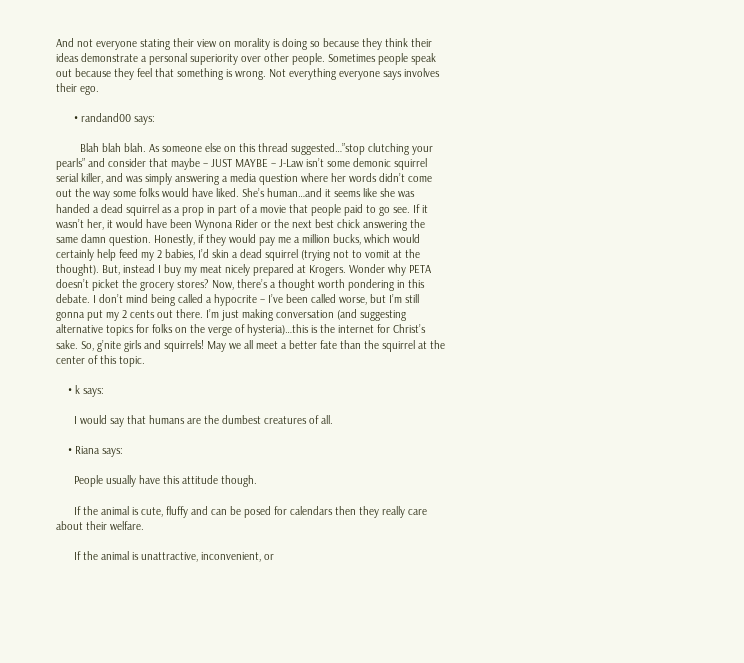And not everyone stating their view on morality is doing so because they think their ideas demonstrate a personal superiority over other people. Sometimes people speak out because they feel that something is wrong. Not everything everyone says involves their ego.

      • randand00 says:

        Blah blah blah. As someone else on this thread suggested…”stop clutching your pearls” and consider that maybe – JUST MAYBE – J-Law isn’t some demonic squirrel serial killer, and was simply answering a media question where her words didn’t come out the way some folks would have liked. She’s human…and it seems like she was handed a dead squirrel as a prop in part of a movie that people paid to go see. If it wasn’t her, it would have been Wynona Rider or the next best chick answering the same damn question. Honestly, if they would pay me a million bucks, which would certainly help feed my 2 babies, I’d skin a dead squirrel (trying not to vomit at the thought). But, instead I buy my meat nicely prepared at Krogers. Wonder why PETA doesn’t picket the grocery stores? Now, there’s a thought worth pondering in this debate. I don’t mind being called a hypocrite – I’ve been called worse, but I’m still gonna put my 2 cents out there. I’m just making conversation (and suggesting alternative topics for folks on the verge of hysteria)…this is the internet for Christ’s sake. So, g’nite girls and squirrels! May we all meet a better fate than the squirrel at the center of this topic.

    • k says:

      I would say that humans are the dumbest creatures of all.

    • Riana says:

      People usually have this attitude though.

      If the animal is cute, fluffy and can be posed for calendars then they really care about their welfare.

      If the animal is unattractive, inconvenient, or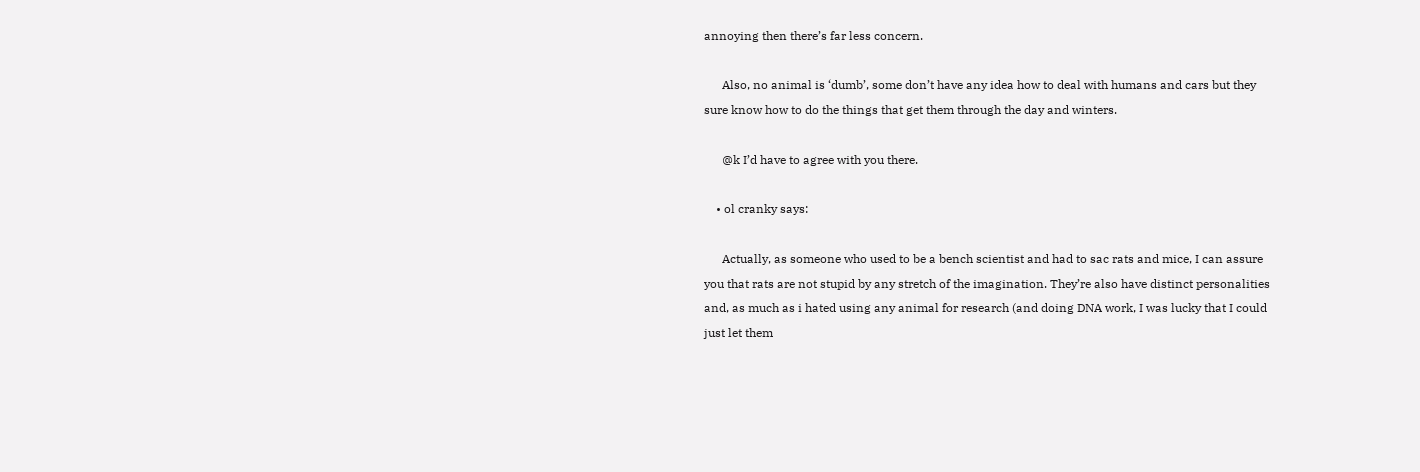annoying then there’s far less concern.

      Also, no animal is ‘dumb’, some don’t have any idea how to deal with humans and cars but they sure know how to do the things that get them through the day and winters.

      @k I’d have to agree with you there.

    • ol cranky says:

      Actually, as someone who used to be a bench scientist and had to sac rats and mice, I can assure you that rats are not stupid by any stretch of the imagination. They’re also have distinct personalities and, as much as i hated using any animal for research (and doing DNA work, I was lucky that I could just let them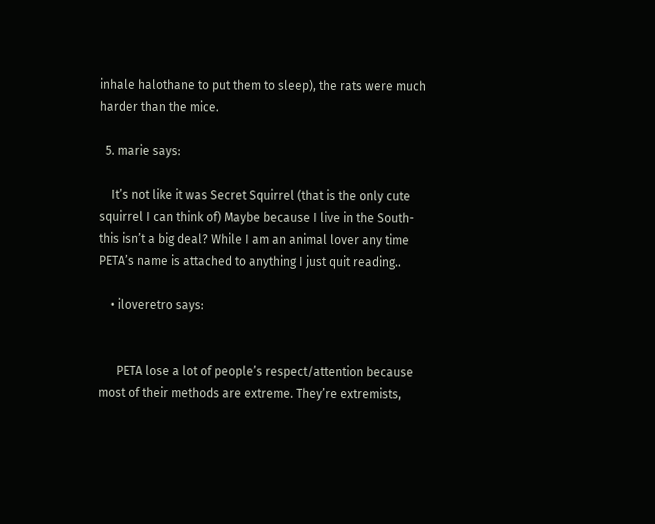inhale halothane to put them to sleep), the rats were much harder than the mice.

  5. marie says:

    It’s not like it was Secret Squirrel (that is the only cute squirrel I can think of) Maybe because I live in the South-this isn’t a big deal? While I am an animal lover any time PETA’s name is attached to anything I just quit reading..

    • iloveretro says:


      PETA lose a lot of people’s respect/attention because most of their methods are extreme. They’re extremists,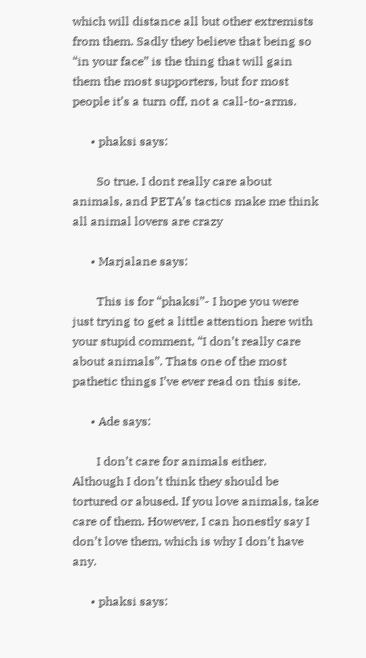which will distance all but other extremists from them. Sadly they believe that being so “in your face” is the thing that will gain them the most supporters, but for most people it’s a turn off, not a call-to-arms.

      • phaksi says:

        So true. I dont really care about animals, and PETA’s tactics make me think all animal lovers are crazy

      • Marjalane says:

        This is for “phaksi”- I hope you were just trying to get a little attention here with your stupid comment, “I don’t really care about animals”. Thats one of the most pathetic things I’ve ever read on this site.

      • Ade says:

        I don’t care for animals either. Although I don’t think they should be tortured or abused. If you love animals, take care of them. However, I can honestly say I don’t love them, which is why I don’t have any.

      • phaksi says: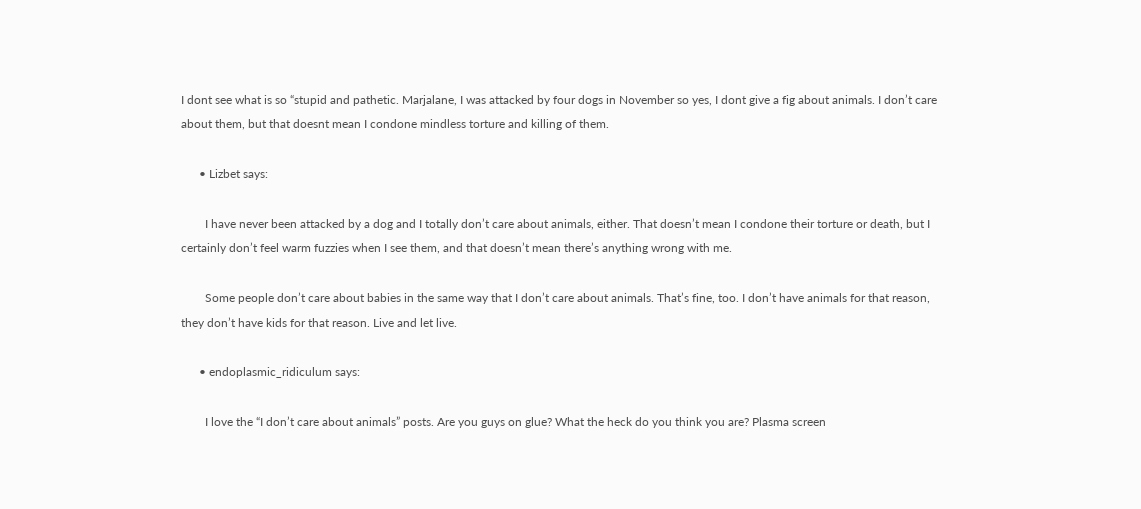I dont see what is so “stupid and pathetic. Marjalane, I was attacked by four dogs in November so yes, I dont give a fig about animals. I don’t care about them, but that doesnt mean I condone mindless torture and killing of them.

      • Lizbet says:

        I have never been attacked by a dog and I totally don’t care about animals, either. That doesn’t mean I condone their torture or death, but I certainly don’t feel warm fuzzies when I see them, and that doesn’t mean there’s anything wrong with me.

        Some people don’t care about babies in the same way that I don’t care about animals. That’s fine, too. I don’t have animals for that reason, they don’t have kids for that reason. Live and let live.

      • endoplasmic_ridiculum says:

        I love the “I don’t care about animals” posts. Are you guys on glue? What the heck do you think you are? Plasma screen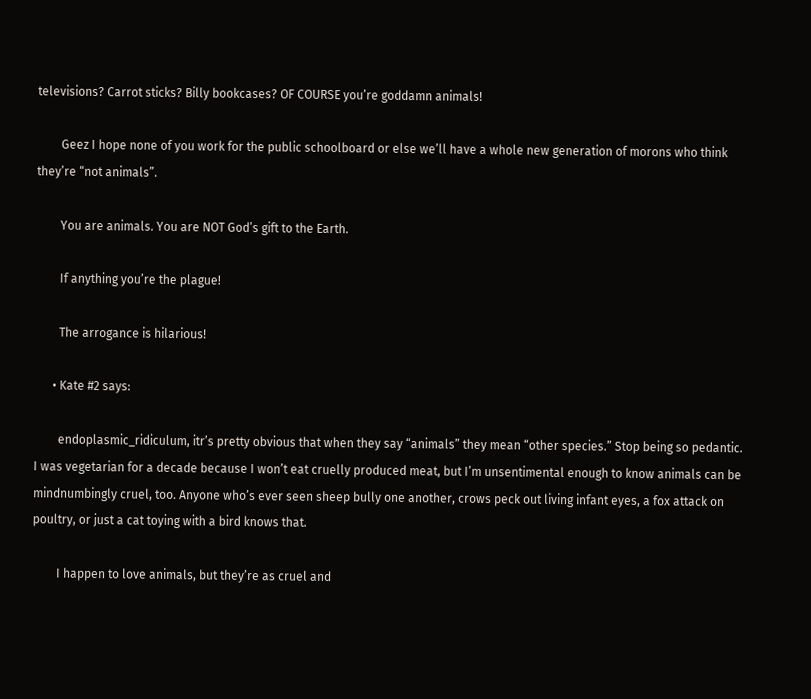televisions? Carrot sticks? Billy bookcases? OF COURSE you’re goddamn animals!

        Geez I hope none of you work for the public schoolboard or else we’ll have a whole new generation of morons who think they’re “not animals”.

        You are animals. You are NOT God’s gift to the Earth.

        If anything you’re the plague!

        The arrogance is hilarious!

      • Kate #2 says:

        endoplasmic_ridiculum, itr’s pretty obvious that when they say “animals” they mean “other species.” Stop being so pedantic. I was vegetarian for a decade because I won’t eat cruelly produced meat, but I’m unsentimental enough to know animals can be mindnumbingly cruel, too. Anyone who’s ever seen sheep bully one another, crows peck out living infant eyes, a fox attack on poultry, or just a cat toying with a bird knows that.

        I happen to love animals, but they’re as cruel and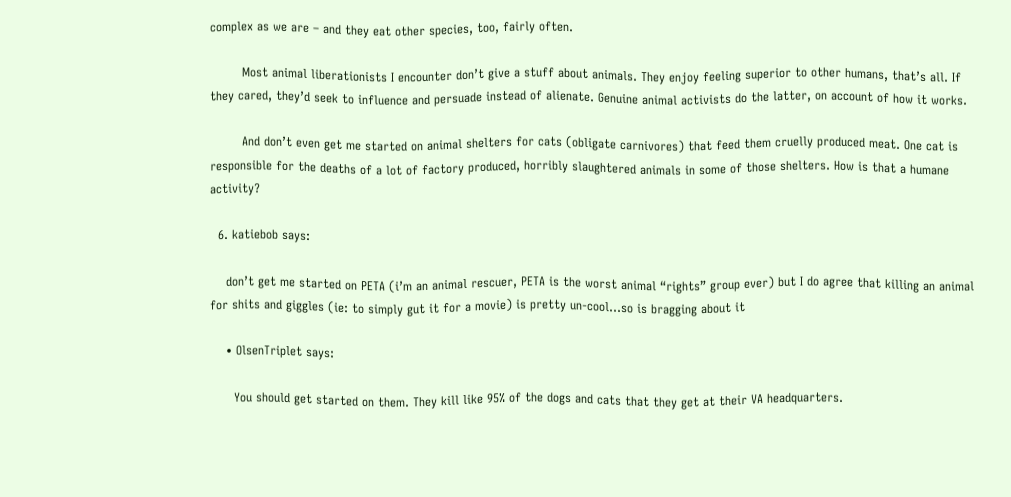complex as we are – and they eat other species, too, fairly often.

        Most animal liberationists I encounter don’t give a stuff about animals. They enjoy feeling superior to other humans, that’s all. If they cared, they’d seek to influence and persuade instead of alienate. Genuine animal activists do the latter, on account of how it works.

        And don’t even get me started on animal shelters for cats (obligate carnivores) that feed them cruelly produced meat. One cat is responsible for the deaths of a lot of factory produced, horribly slaughtered animals in some of those shelters. How is that a humane activity?

  6. katiebob says:

    don’t get me started on PETA (i’m an animal rescuer, PETA is the worst animal “rights” group ever) but I do agree that killing an animal for shits and giggles (ie: to simply gut it for a movie) is pretty un-cool…so is bragging about it

    • OlsenTriplet says:

      You should get started on them. They kill like 95% of the dogs and cats that they get at their VA headquarters.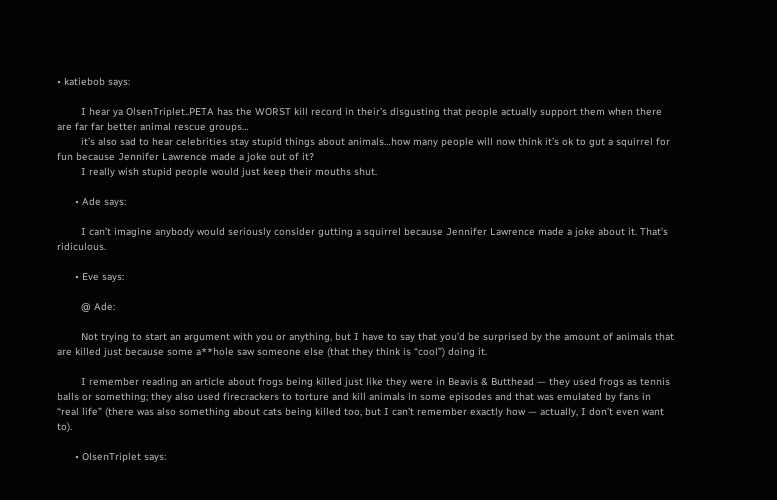• katiebob says:

        I hear ya OlsenTriplet..PETA has the WORST kill record in their’s disgusting that people actually support them when there are far far better animal rescue groups…
        it’s also sad to hear celebrities stay stupid things about animals…how many people will now think it’s ok to gut a squirrel for fun because Jennifer Lawrence made a joke out of it?
        I really wish stupid people would just keep their mouths shut.

      • Ade says:

        I can’t imagine anybody would seriously consider gutting a squirrel because Jennifer Lawrence made a joke about it. That’s ridiculous.

      • Eve says:

        @ Ade:

        Not trying to start an argument with you or anything, but I have to say that you’d be surprised by the amount of animals that are killed just because some a**hole saw someone else (that they think is “cool”) doing it.

        I remember reading an article about frogs being killed just like they were in Beavis & Butthead — they used frogs as tennis balls or something; they also used firecrackers to torture and kill animals in some episodes and that was emulated by fans in “real life” (there was also something about cats being killed too, but I can’t remember exactly how — actually, I don’t even want to).

      • OlsenTriplet says: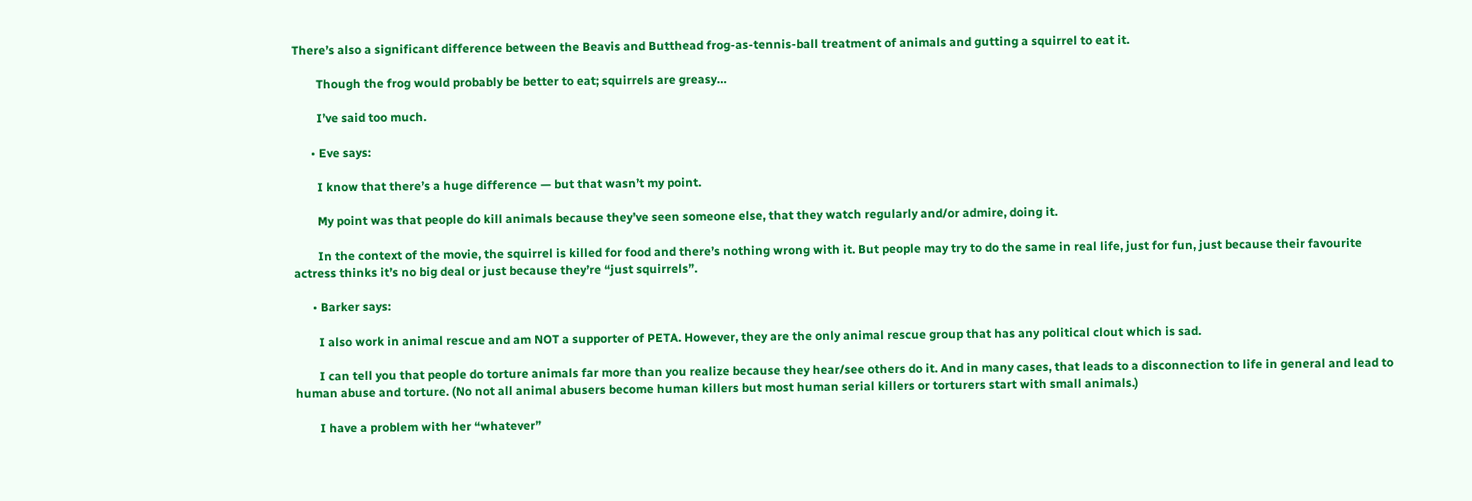There’s also a significant difference between the Beavis and Butthead frog-as-tennis-ball treatment of animals and gutting a squirrel to eat it.

        Though the frog would probably be better to eat; squirrels are greasy…

        I’ve said too much.

      • Eve says:

        I know that there’s a huge difference — but that wasn’t my point.

        My point was that people do kill animals because they’ve seen someone else, that they watch regularly and/or admire, doing it.

        In the context of the movie, the squirrel is killed for food and there’s nothing wrong with it. But people may try to do the same in real life, just for fun, just because their favourite actress thinks it’s no big deal or just because they’re “just squirrels”.

      • Barker says:

        I also work in animal rescue and am NOT a supporter of PETA. However, they are the only animal rescue group that has any political clout which is sad.

        I can tell you that people do torture animals far more than you realize because they hear/see others do it. And in many cases, that leads to a disconnection to life in general and lead to human abuse and torture. (No not all animal abusers become human killers but most human serial killers or torturers start with small animals.)

        I have a problem with her “whatever”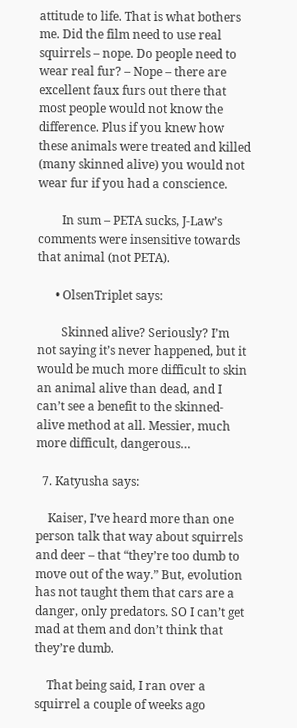attitude to life. That is what bothers me. Did the film need to use real squirrels – nope. Do people need to wear real fur? – Nope – there are excellent faux furs out there that most people would not know the difference. Plus if you knew how these animals were treated and killed (many skinned alive) you would not wear fur if you had a conscience.

        In sum – PETA sucks, J-Law’s comments were insensitive towards that animal (not PETA).

      • OlsenTriplet says:

        Skinned alive? Seriously? I’m not saying it’s never happened, but it would be much more difficult to skin an animal alive than dead, and I can’t see a benefit to the skinned-alive method at all. Messier, much more difficult, dangerous…

  7. Katyusha says:

    Kaiser, I’ve heard more than one person talk that way about squirrels and deer – that “they’re too dumb to move out of the way.” But, evolution has not taught them that cars are a danger, only predators. SO I can’t get mad at them and don’t think that they’re dumb.

    That being said, I ran over a squirrel a couple of weeks ago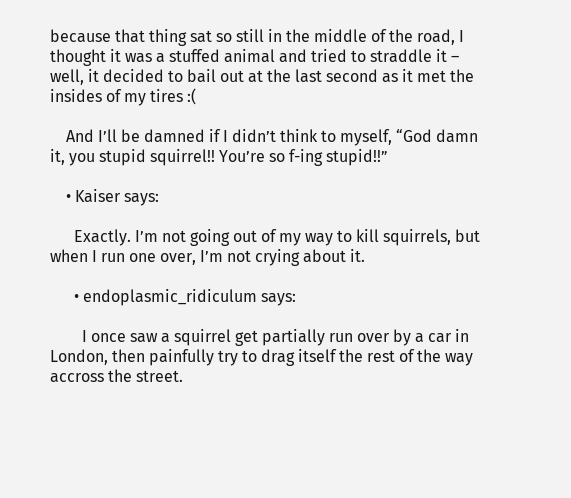because that thing sat so still in the middle of the road, I thought it was a stuffed animal and tried to straddle it – well, it decided to bail out at the last second as it met the insides of my tires :(

    And I’ll be damned if I didn’t think to myself, “God damn it, you stupid squirrel!! You’re so f-ing stupid!!”

    • Kaiser says:

      Exactly. I’m not going out of my way to kill squirrels, but when I run one over, I’m not crying about it.

      • endoplasmic_ridiculum says:

        I once saw a squirrel get partially run over by a car in London, then painfully try to drag itself the rest of the way accross the street.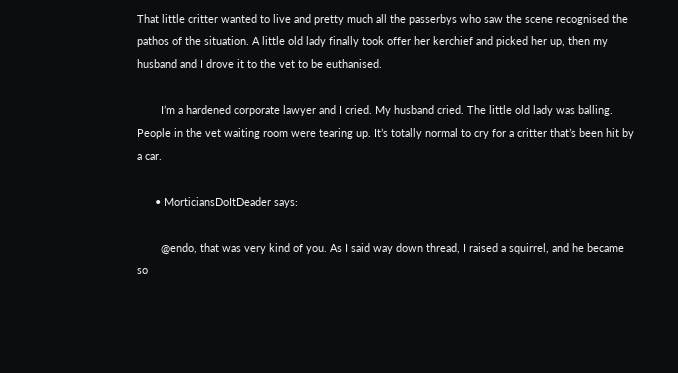That little critter wanted to live and pretty much all the passerbys who saw the scene recognised the pathos of the situation. A little old lady finally took offer her kerchief and picked her up, then my husband and I drove it to the vet to be euthanised.

        I’m a hardened corporate lawyer and I cried. My husband cried. The little old lady was balling. People in the vet waiting room were tearing up. It’s totally normal to cry for a critter that’s been hit by a car.

      • MorticiansDoItDeader says:

        @endo, that was very kind of you. As I said way down thread, I raised a squirrel, and he became so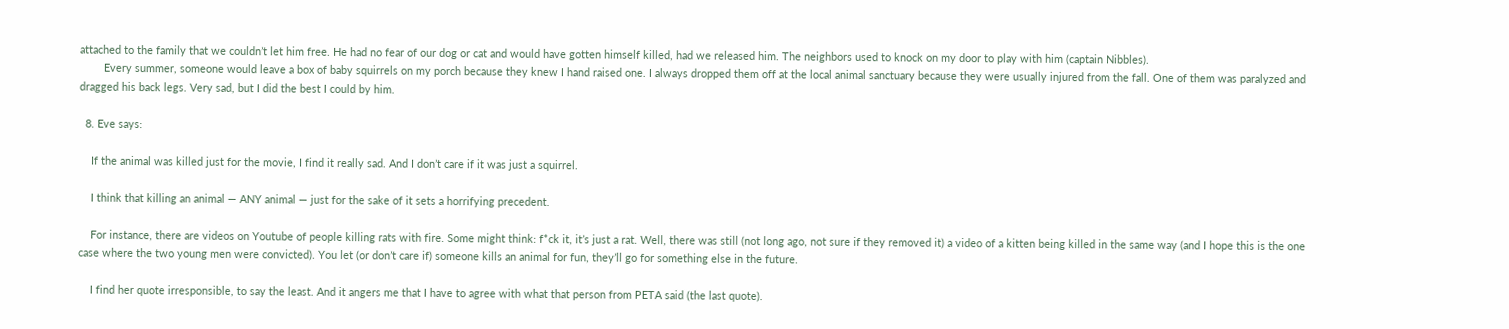attached to the family that we couldn’t let him free. He had no fear of our dog or cat and would have gotten himself killed, had we released him. The neighbors used to knock on my door to play with him (captain Nibbles).
        Every summer, someone would leave a box of baby squirrels on my porch because they knew I hand raised one. I always dropped them off at the local animal sanctuary because they were usually injured from the fall. One of them was paralyzed and dragged his back legs. Very sad, but I did the best I could by him.

  8. Eve says:

    If the animal was killed just for the movie, I find it really sad. And I don’t care if it was just a squirrel.

    I think that killing an animal — ANY animal — just for the sake of it sets a horrifying precedent.

    For instance, there are videos on Youtube of people killing rats with fire. Some might think: f*ck it, it’s just a rat. Well, there was still (not long ago, not sure if they removed it) a video of a kitten being killed in the same way (and I hope this is the one case where the two young men were convicted). You let (or don’t care if) someone kills an animal for fun, they’ll go for something else in the future.

    I find her quote irresponsible, to say the least. And it angers me that I have to agree with what that person from PETA said (the last quote).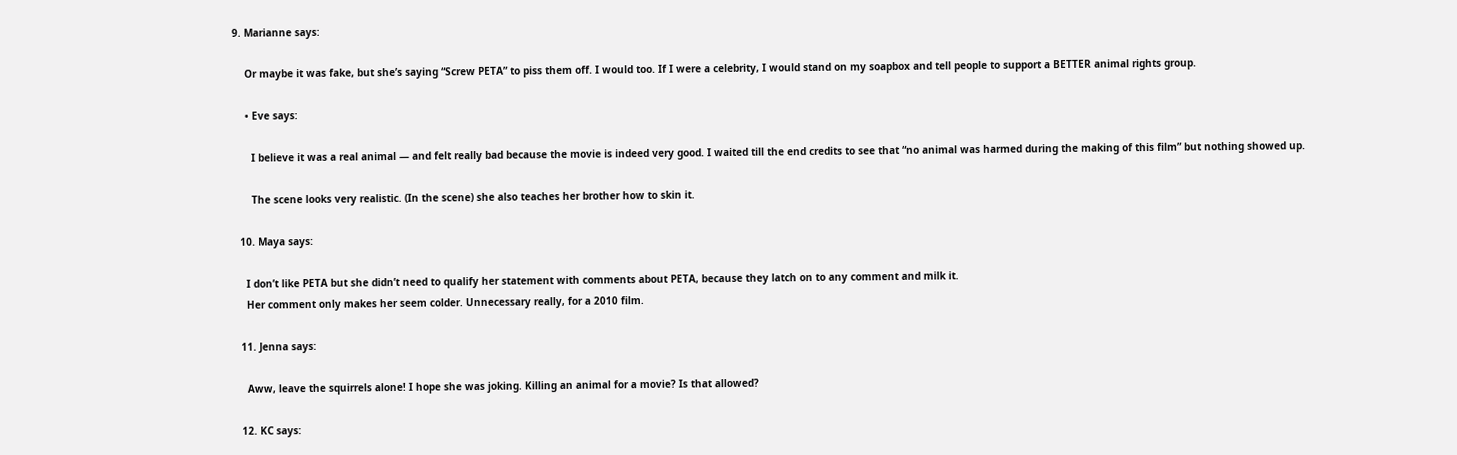9. Marianne says:

    Or maybe it was fake, but she’s saying “Screw PETA” to piss them off. I would too. If I were a celebrity, I would stand on my soapbox and tell people to support a BETTER animal rights group.

    • Eve says:

      I believe it was a real animal — and felt really bad because the movie is indeed very good. I waited till the end credits to see that “no animal was harmed during the making of this film” but nothing showed up.

      The scene looks very realistic. (In the scene) she also teaches her brother how to skin it.

  10. Maya says:

    I don’t like PETA but she didn’t need to qualify her statement with comments about PETA, because they latch on to any comment and milk it.
    Her comment only makes her seem colder. Unnecessary really, for a 2010 film.

  11. Jenna says:

    Aww, leave the squirrels alone! I hope she was joking. Killing an animal for a movie? Is that allowed?

  12. KC says: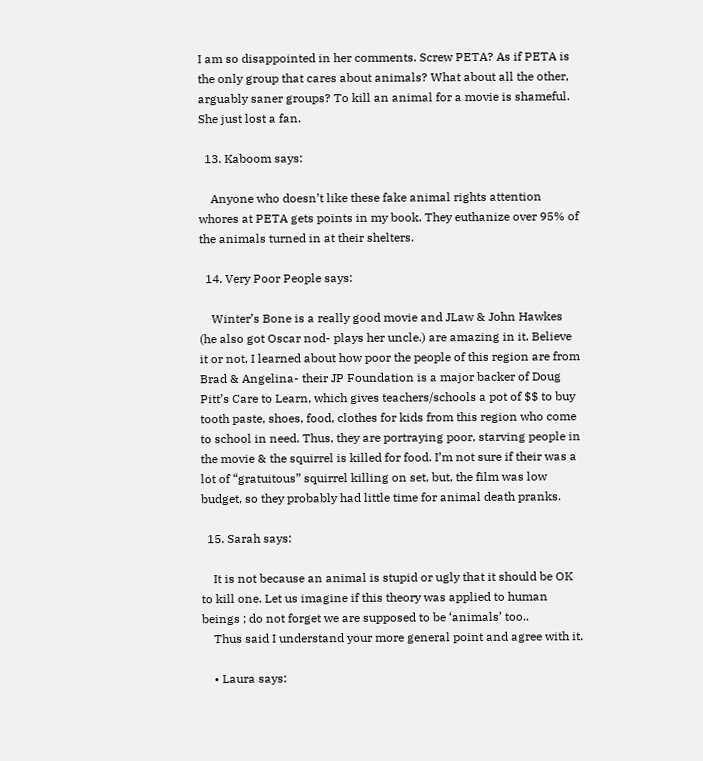I am so disappointed in her comments. Screw PETA? As if PETA is the only group that cares about animals? What about all the other, arguably saner groups? To kill an animal for a movie is shameful. She just lost a fan.

  13. Kaboom says:

    Anyone who doesn’t like these fake animal rights attention whores at PETA gets points in my book. They euthanize over 95% of the animals turned in at their shelters.

  14. Very Poor People says:

    Winter’s Bone is a really good movie and JLaw & John Hawkes (he also got Oscar nod- plays her uncle.) are amazing in it. Believe it or not, I learned about how poor the people of this region are from Brad & Angelina- their JP Foundation is a major backer of Doug Pitt’s Care to Learn, which gives teachers/schools a pot of $$ to buy tooth paste, shoes, food, clothes for kids from this region who come to school in need. Thus, they are portraying poor, starving people in the movie & the squirrel is killed for food. I’m not sure if their was a lot of “gratuitous” squirrel killing on set, but, the film was low budget, so they probably had little time for animal death pranks.

  15. Sarah says:

    It is not because an animal is stupid or ugly that it should be OK to kill one. Let us imagine if this theory was applied to human beings ; do not forget we are supposed to be ‘animals’ too..
    Thus said I understand your more general point and agree with it.

    • Laura says: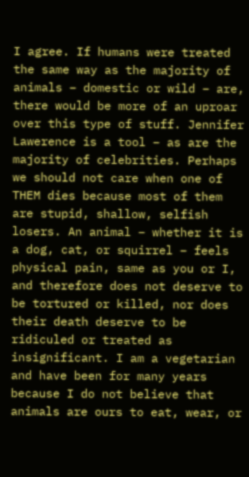I agree. If humans were treated the same way as the majority of animals – domestic or wild – are, there would be more of an uproar over this type of stuff. Jennifer Lawerence is a tool – as are the majority of celebrities. Perhaps we should not care when one of THEM dies because most of them are stupid, shallow, selfish losers. An animal – whether it is a dog, cat, or squirrel – feels physical pain, same as you or I, and therefore does not deserve to be tortured or killed, nor does their death deserve to be ridiculed or treated as insignificant. I am a vegetarian and have been for many years because I do not believe that animals are ours to eat, wear, or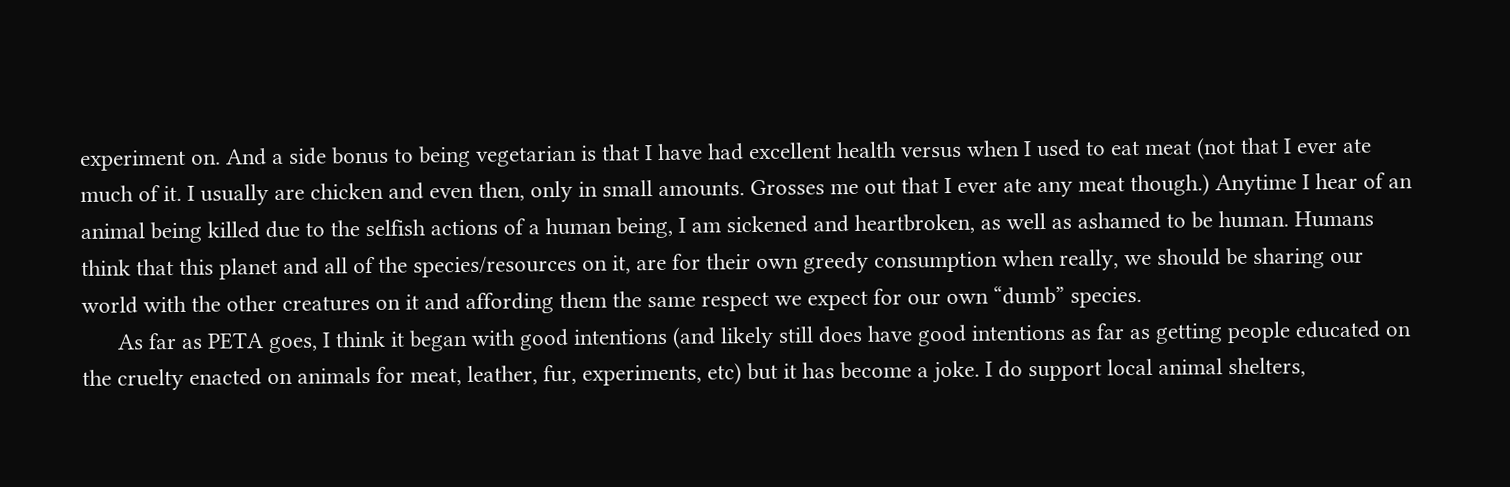experiment on. And a side bonus to being vegetarian is that I have had excellent health versus when I used to eat meat (not that I ever ate much of it. I usually are chicken and even then, only in small amounts. Grosses me out that I ever ate any meat though.) Anytime I hear of an animal being killed due to the selfish actions of a human being, I am sickened and heartbroken, as well as ashamed to be human. Humans think that this planet and all of the species/resources on it, are for their own greedy consumption when really, we should be sharing our world with the other creatures on it and affording them the same respect we expect for our own “dumb” species.
      As far as PETA goes, I think it began with good intentions (and likely still does have good intentions as far as getting people educated on the cruelty enacted on animals for meat, leather, fur, experiments, etc) but it has become a joke. I do support local animal shelters,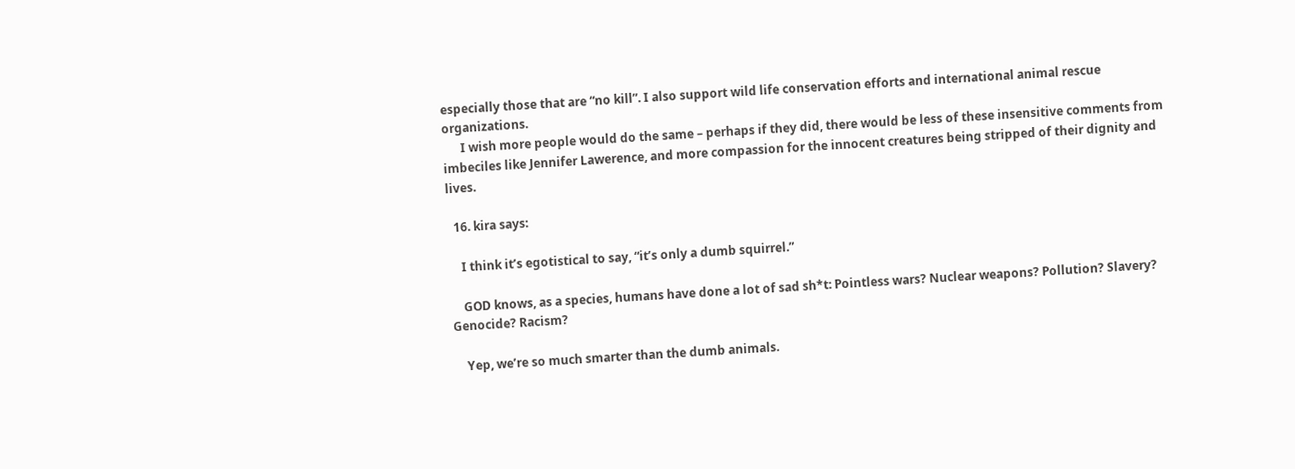especially those that are “no kill”. I also support wild life conservation efforts and international animal rescue organizations.
      I wish more people would do the same – perhaps if they did, there would be less of these insensitive comments from imbeciles like Jennifer Lawerence, and more compassion for the innocent creatures being stripped of their dignity and lives.

  16. kira says:

    I think it’s egotistical to say, “it’s only a dumb squirrel.”

    GOD knows, as a species, humans have done a lot of sad sh*t: Pointless wars? Nuclear weapons? Pollution? Slavery? Genocide? Racism?

    Yep, we’re so much smarter than the dumb animals.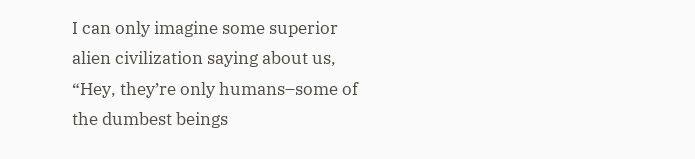I can only imagine some superior alien civilization saying about us, “Hey, they’re only humans–some of the dumbest beings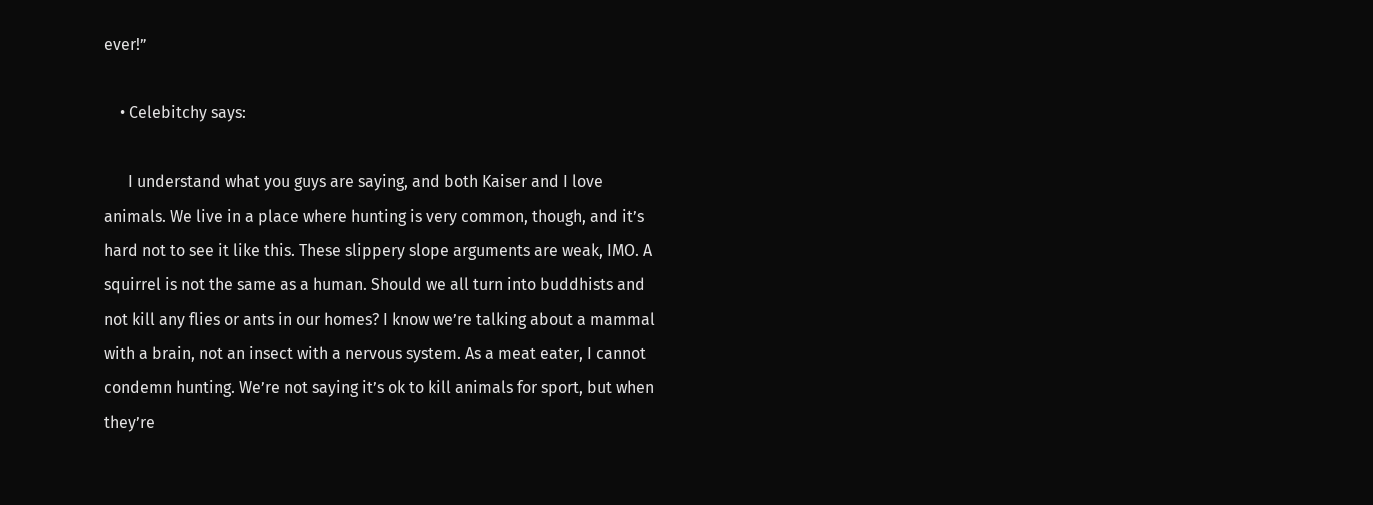ever!”

    • Celebitchy says:

      I understand what you guys are saying, and both Kaiser and I love animals. We live in a place where hunting is very common, though, and it’s hard not to see it like this. These slippery slope arguments are weak, IMO. A squirrel is not the same as a human. Should we all turn into buddhists and not kill any flies or ants in our homes? I know we’re talking about a mammal with a brain, not an insect with a nervous system. As a meat eater, I cannot condemn hunting. We’re not saying it’s ok to kill animals for sport, but when they’re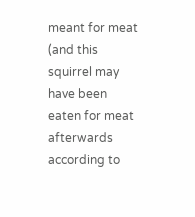meant for meat (and this squirrel may have been eaten for meat afterwards according to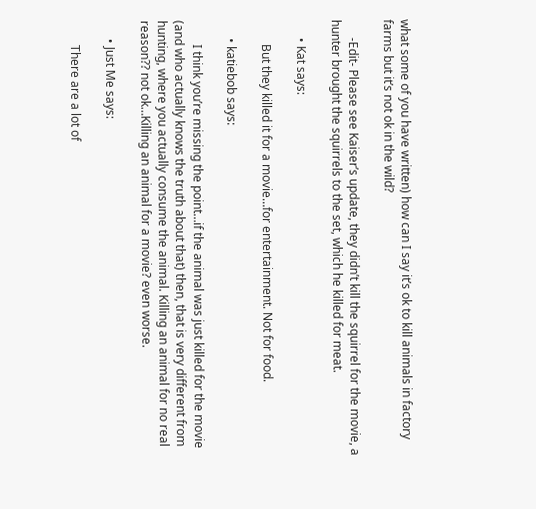what some of you have written) how can I say it’s ok to kill animals in factory farms but it’s not ok in the wild?

      -Edit- Please see Kaiser’s update, they didn’t kill the squirrel for the movie, a hunter brought the squirrels to the set, which he killed for meat.

      • Kat says:

        But they killed it for a movie…for entertainment. Not for food.

      • katiebob says:

        I think you’re missing the point…if the animal was just killed for the movie (and who actually knows the truth about that) then, that is very different from hunting, where you actually consume the animal. Killing an animal for no real reason?? not ok…Killing an animal for a movie? even worse.

      • Just Me says:

        There are a lot of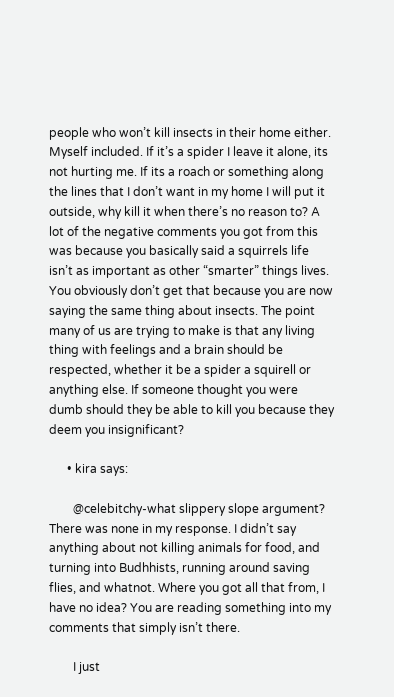people who won’t kill insects in their home either. Myself included. If it’s a spider I leave it alone, its not hurting me. If its a roach or something along the lines that I don’t want in my home I will put it outside, why kill it when there’s no reason to? A lot of the negative comments you got from this was because you basically said a squirrels life isn’t as important as other “smarter” things lives. You obviously don’t get that because you are now saying the same thing about insects. The point many of us are trying to make is that any living thing with feelings and a brain should be respected, whether it be a spider a squirell or anything else. If someone thought you were dumb should they be able to kill you because they deem you insignificant?

      • kira says:

        @celebitchy-what slippery slope argument? There was none in my response. I didn’t say anything about not killing animals for food, and turning into Budhhists, running around saving flies, and whatnot. Where you got all that from, I have no idea? You are reading something into my comments that simply isn’t there.

        I just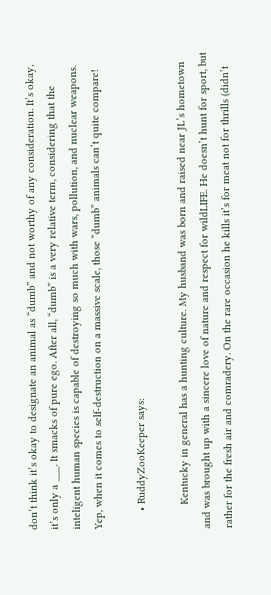don’t think it’s okay to designate an animal as “dumb” and not worthy of any consideration. It’s okay, it’s only a ___. It smacks of pure ego. After all, “dumb” is a very relative term, considering that the inteligent human species is capable of destroying so much with wars, pollution, and nuclear weapons. Yep, when it comes to self-destruction on a massive scale, those “dumb” animals can’t quite compare!

      • RuddyZooKeeper says:

        Kentucky in general has a hunting culture. My husband was born and raised near JL’s hometown and was brought up with a sincere love of nature and respect for wildLIFE. He doesn’t hunt for sport, but rather for the fresh air and comradery. On the rare occasion he kills it’s for meat not for thrills (didn’t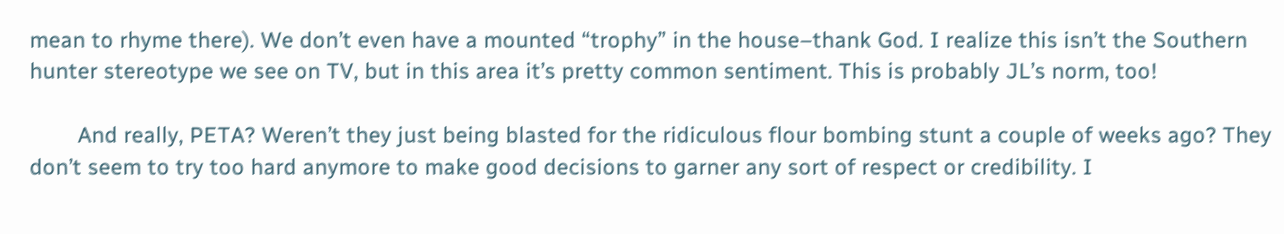mean to rhyme there). We don’t even have a mounted “trophy” in the house–thank God. I realize this isn’t the Southern hunter stereotype we see on TV, but in this area it’s pretty common sentiment. This is probably JL’s norm, too!

        And really, PETA? Weren’t they just being blasted for the ridiculous flour bombing stunt a couple of weeks ago? They don’t seem to try too hard anymore to make good decisions to garner any sort of respect or credibility. I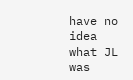have no idea what JL was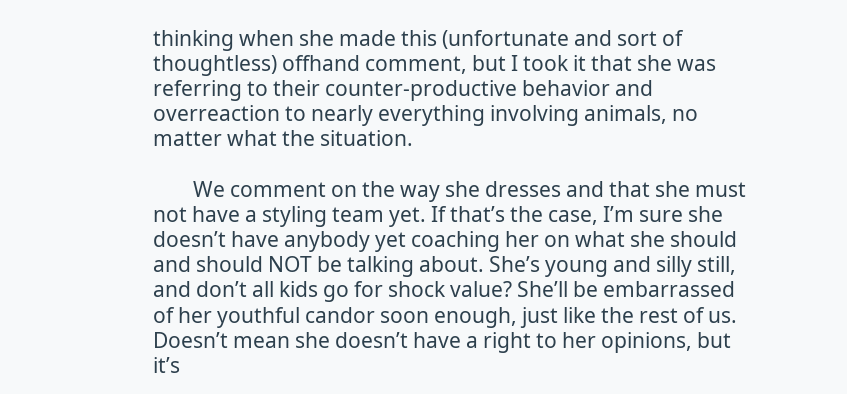thinking when she made this (unfortunate and sort of thoughtless) offhand comment, but I took it that she was referring to their counter-productive behavior and overreaction to nearly everything involving animals, no matter what the situation.

        We comment on the way she dresses and that she must not have a styling team yet. If that’s the case, I’m sure she doesn’t have anybody yet coaching her on what she should and should NOT be talking about. She’s young and silly still, and don’t all kids go for shock value? She’ll be embarrassed of her youthful candor soon enough, just like the rest of us. Doesn’t mean she doesn’t have a right to her opinions, but it’s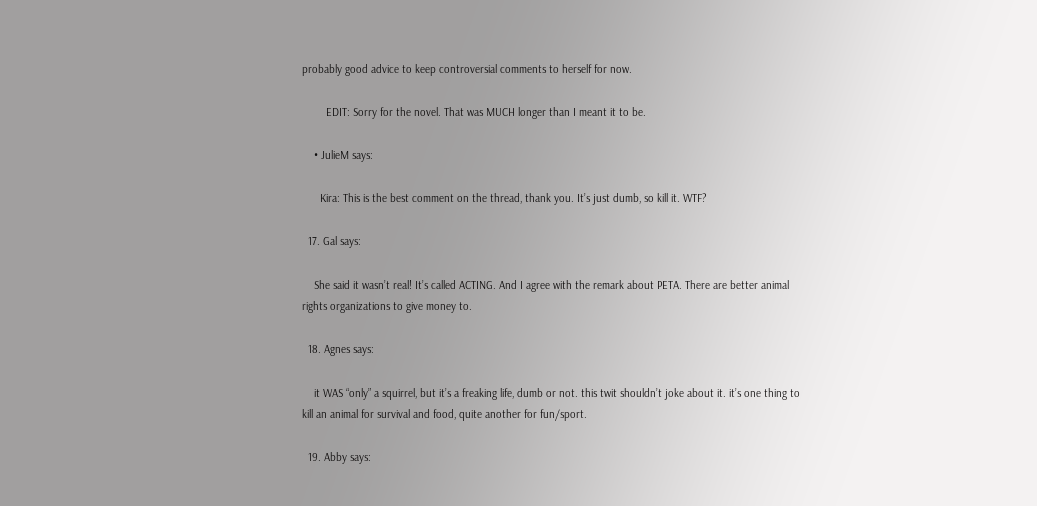probably good advice to keep controversial comments to herself for now.

        EDIT: Sorry for the novel. That was MUCH longer than I meant it to be.

    • JulieM says:

      Kira: This is the best comment on the thread, thank you. It’s just dumb, so kill it. WTF?

  17. Gal says:

    She said it wasn’t real! It’s called ACTING. And I agree with the remark about PETA. There are better animal rights organizations to give money to.

  18. Agnes says:

    it WAS “only” a squirrel, but it’s a freaking life, dumb or not. this twit shouldn’t joke about it. it’s one thing to kill an animal for survival and food, quite another for fun/sport.

  19. Abby says: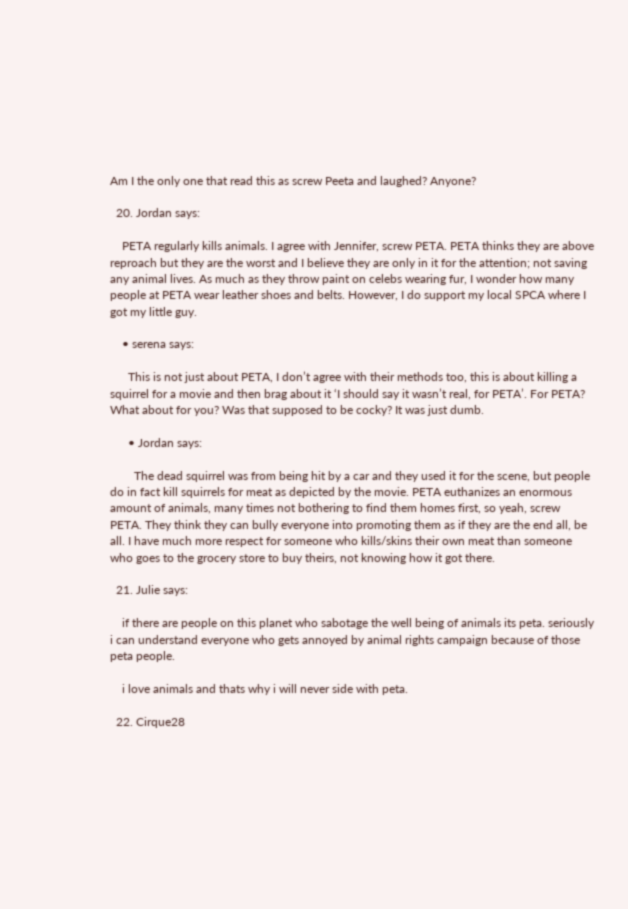Am I the only one that read this as screw Peeta and laughed? Anyone?

  20. Jordan says:

    PETA regularly kills animals. I agree with Jennifer, screw PETA. PETA thinks they are above reproach but they are the worst and I believe they are only in it for the attention; not saving any animal lives. As much as they throw paint on celebs wearing fur, I wonder how many people at PETA wear leather shoes and belts. However, I do support my local SPCA where I got my little guy.

    • serena says:

      This is not just about PETA, I don’t agree with their methods too, this is about killing a squirrel for a movie and then brag about it ‘I should say it wasn’t real, for PETA’. For PETA? What about for you? Was that supposed to be cocky? It was just dumb.

      • Jordan says:

        The dead squirrel was from being hit by a car and they used it for the scene, but people do in fact kill squirrels for meat as depicted by the movie. PETA euthanizes an enormous amount of animals, many times not bothering to find them homes first, so yeah, screw PETA. They think they can bully everyone into promoting them as if they are the end all, be all. I have much more respect for someone who kills/skins their own meat than someone who goes to the grocery store to buy theirs, not knowing how it got there.

  21. Julie says:

    if there are people on this planet who sabotage the well being of animals its peta. seriously i can understand everyone who gets annoyed by animal rights campaign because of those peta people.

    i love animals and thats why i will never side with peta.

  22. Cirque28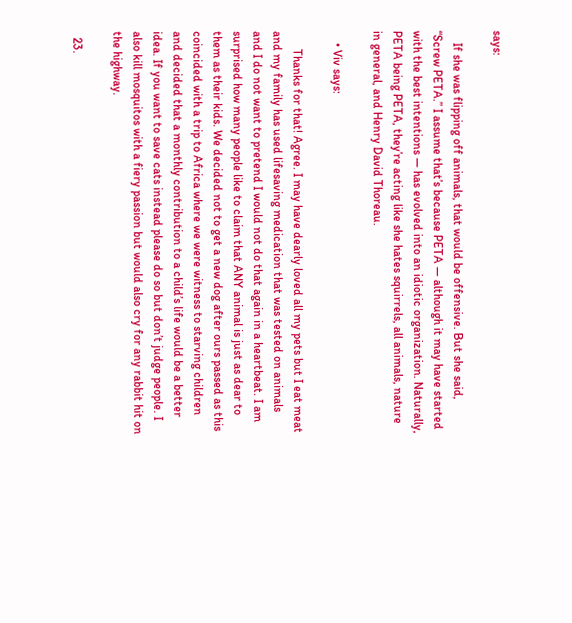says:

    If she was flipping off animals, that would be offensive. But she said, “Screw PETA.” I assume that’s because PETA — although it may have started with the best intentions — has evolved into an idiotic organization. Naturally, PETA being PETA, they’re acting like she hates squirrels, all animals, nature in general, and Henry David Thoreau.

    • Viv says:

      Thanks for that! Agree. I may have dearly loved all my pets but I eat meat and my family has used lifesaving medication that was tested on animals and I do not want to pretend I would not do that again in a heartbeat. I am surprised how many people like to claim that ANY animal is just as dear to them as their kids. We decided not to get a new dog after ours passed as this coincided with a trip to Africa where we were witness to starving children and decided that a monthly contribution to a child’s life would be a better idea. If you want to save cats instead please do so but don’t judge people. I also kill mosquitos with a fiery passion but would also cry for any rabbit hit on the highway.

  23.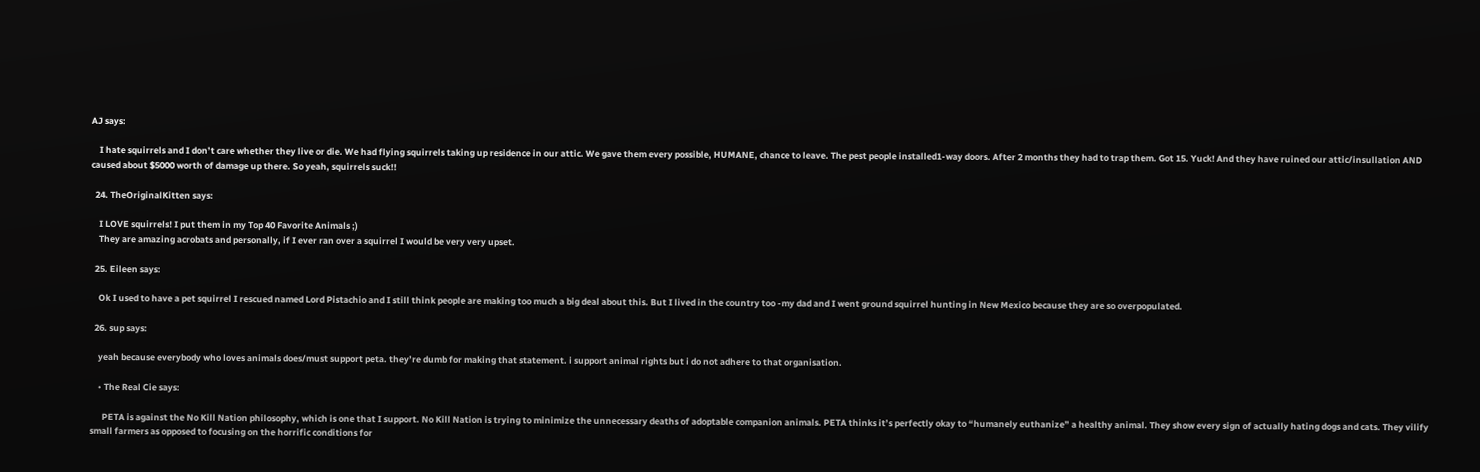AJ says:

    I hate squirrels and I don’t care whether they live or die. We had flying squirrels taking up residence in our attic. We gave them every possible, HUMANE, chance to leave. The pest people installed1-way doors. After 2 months they had to trap them. Got 15. Yuck! And they have ruined our attic/insullation AND caused about $5000 worth of damage up there. So yeah, squirrels suck!!

  24. TheOriginalKitten says:

    I LOVE squirrels! I put them in my Top 40 Favorite Animals ;)
    They are amazing acrobats and personally, if I ever ran over a squirrel I would be very very upset.

  25. Eileen says:

    Ok I used to have a pet squirrel I rescued named Lord Pistachio and I still think people are making too much a big deal about this. But I lived in the country too -my dad and I went ground squirrel hunting in New Mexico because they are so overpopulated.

  26. sup says:

    yeah because everybody who loves animals does/must support peta. they’re dumb for making that statement. i support animal rights but i do not adhere to that organisation.

    • The Real Cie says:

      PETA is against the No Kill Nation philosophy, which is one that I support. No Kill Nation is trying to minimize the unnecessary deaths of adoptable companion animals. PETA thinks it’s perfectly okay to “humanely euthanize” a healthy animal. They show every sign of actually hating dogs and cats. They vilify small farmers as opposed to focusing on the horrific conditions for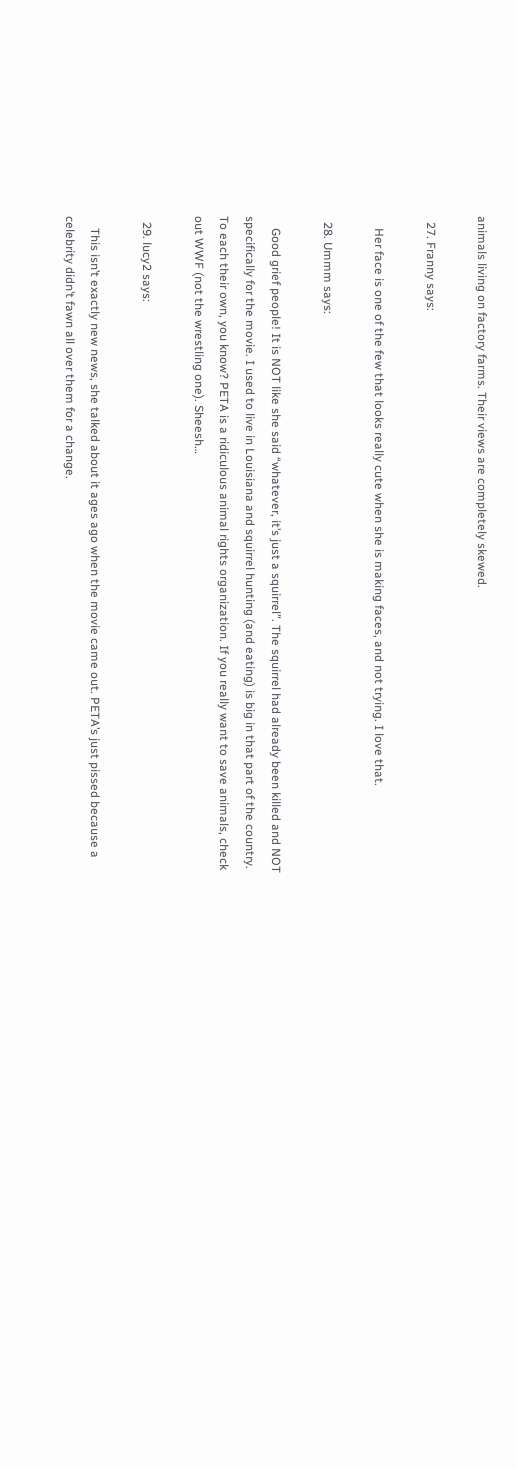animals living on factory farms. Their views are completely skewed.

  27. Franny says:

    Her face is one of the few that looks really cute when she is making faces, and not trying. I love that.

  28. Ummm says:

    Good grief people! It is NOT like she said “whatever, it’s just a squirrel”. The squirrel had already been killed and NOT specifically for the movie. I used to live in Louisiana and squirrel hunting (and eating) is big in that part of the country. To each their own, you know? PETA is a ridiculous animal rights organization. If you really want to save animals, check out WWF (not the wrestling one). Sheesh…

  29. lucy2 says:

    This isn’t exactly new news, she talked about it ages ago when the movie came out. PETA’s just pissed because a celebrity didn’t fawn all over them for a change.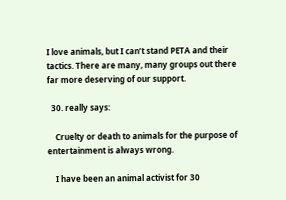I love animals, but I can’t stand PETA and their tactics. There are many, many groups out there far more deserving of our support.

  30. really says:

    Cruelty or death to animals for the purpose of entertainment is always wrong.

    I have been an animal activist for 30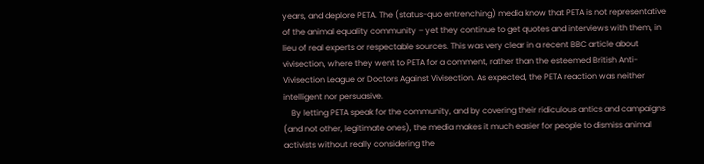years, and deplore PETA. The (status-quo entrenching) media know that PETA is not representative of the animal equality community – yet they continue to get quotes and interviews with them, in lieu of real experts or respectable sources. This was very clear in a recent BBC article about vivisection, where they went to PETA for a comment, rather than the esteemed British Anti-Vivisection League or Doctors Against Vivisection. As expected, the PETA reaction was neither intelligent nor persuasive.
    By letting PETA speak for the community, and by covering their ridiculous antics and campaigns (and not other, legitimate ones), the media makes it much easier for people to dismiss animal activists without really considering the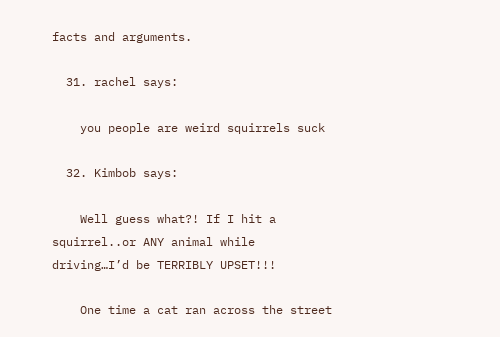facts and arguments.

  31. rachel says:

    you people are weird squirrels suck

  32. Kimbob says:

    Well guess what?! If I hit a squirrel..or ANY animal while driving…I’d be TERRIBLY UPSET!!!

    One time a cat ran across the street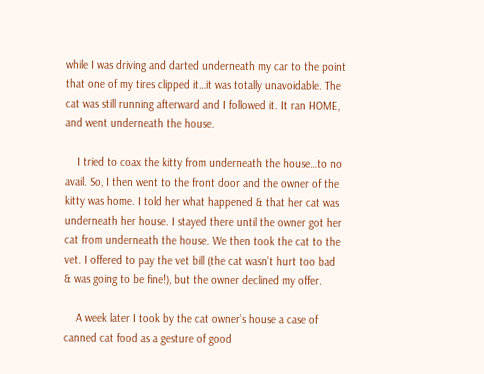while I was driving and darted underneath my car to the point that one of my tires clipped it…it was totally unavoidable. The cat was still running afterward and I followed it. It ran HOME, and went underneath the house.

    I tried to coax the kitty from underneath the house…to no avail. So, I then went to the front door and the owner of the kitty was home. I told her what happened & that her cat was underneath her house. I stayed there until the owner got her cat from underneath the house. We then took the cat to the vet. I offered to pay the vet bill (the cat wasn’t hurt too bad & was going to be fine!), but the owner declined my offer.

    A week later I took by the cat owner’s house a case of canned cat food as a gesture of good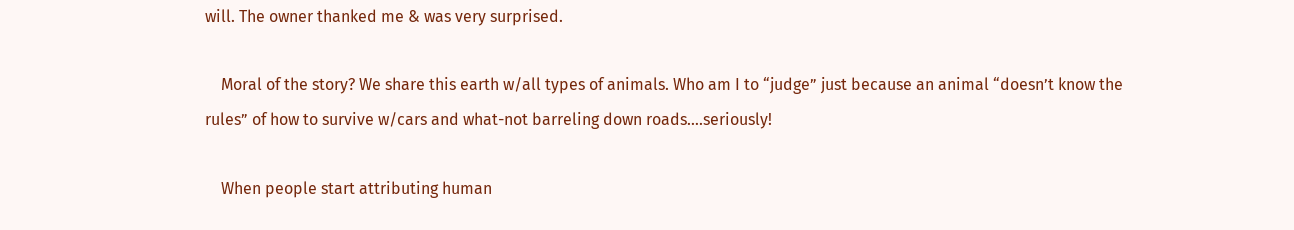will. The owner thanked me & was very surprised.

    Moral of the story? We share this earth w/all types of animals. Who am I to “judge” just because an animal “doesn’t know the rules” of how to survive w/cars and what-not barreling down roads….seriously!

    When people start attributing human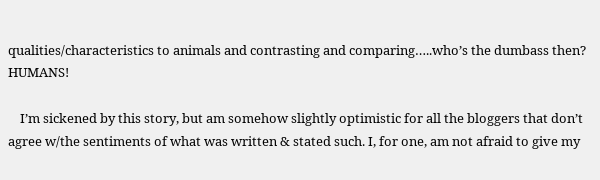qualities/characteristics to animals and contrasting and comparing…..who’s the dumbass then? HUMANS!

    I’m sickened by this story, but am somehow slightly optimistic for all the bloggers that don’t agree w/the sentiments of what was written & stated such. I, for one, am not afraid to give my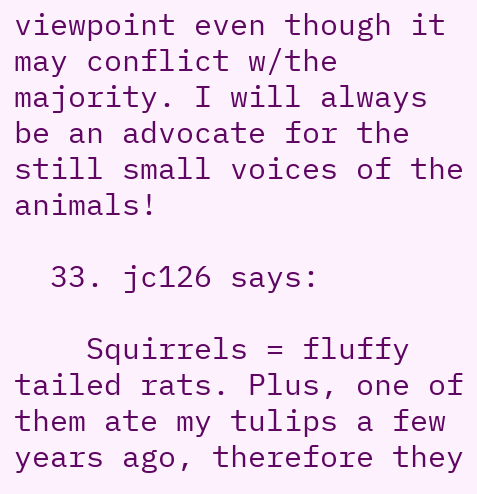viewpoint even though it may conflict w/the majority. I will always be an advocate for the still small voices of the animals!

  33. jc126 says:

    Squirrels = fluffy tailed rats. Plus, one of them ate my tulips a few years ago, therefore they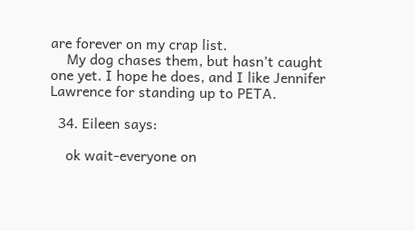are forever on my crap list.
    My dog chases them, but hasn’t caught one yet. I hope he does, and I like Jennifer Lawrence for standing up to PETA.

  34. Eileen says:

    ok wait-everyone on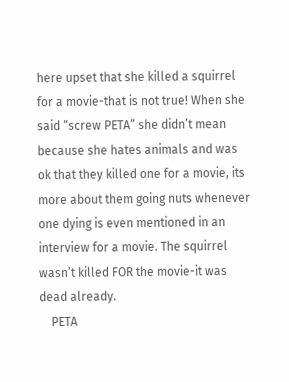here upset that she killed a squirrel for a movie-that is not true! When she said “screw PETA” she didn’t mean because she hates animals and was ok that they killed one for a movie, its more about them going nuts whenever one dying is even mentioned in an interview for a movie. The squirrel wasn’t killed FOR the movie-it was dead already.
    PETA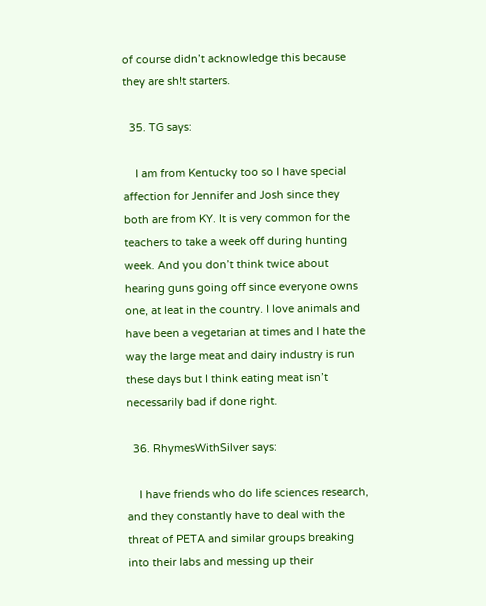of course didn’t acknowledge this because they are sh!t starters.

  35. TG says:

    I am from Kentucky too so I have special affection for Jennifer and Josh since they both are from KY. It is very common for the teachers to take a week off during hunting week. And you don’t think twice about hearing guns going off since everyone owns one, at leat in the country. I love animals and have been a vegetarian at times and I hate the way the large meat and dairy industry is run these days but I think eating meat isn’t necessarily bad if done right.

  36. RhymesWithSilver says:

    I have friends who do life sciences research, and they constantly have to deal with the threat of PETA and similar groups breaking into their labs and messing up their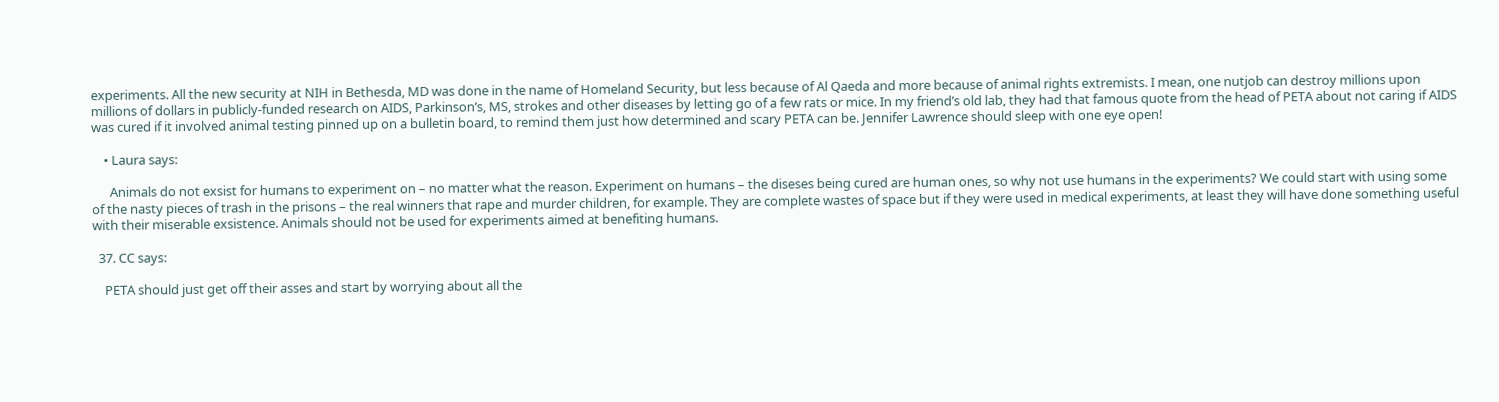experiments. All the new security at NIH in Bethesda, MD was done in the name of Homeland Security, but less because of Al Qaeda and more because of animal rights extremists. I mean, one nutjob can destroy millions upon millions of dollars in publicly-funded research on AIDS, Parkinson’s, MS, strokes and other diseases by letting go of a few rats or mice. In my friend’s old lab, they had that famous quote from the head of PETA about not caring if AIDS was cured if it involved animal testing pinned up on a bulletin board, to remind them just how determined and scary PETA can be. Jennifer Lawrence should sleep with one eye open!

    • Laura says:

      Animals do not exsist for humans to experiment on – no matter what the reason. Experiment on humans – the diseses being cured are human ones, so why not use humans in the experiments? We could start with using some of the nasty pieces of trash in the prisons – the real winners that rape and murder children, for example. They are complete wastes of space but if they were used in medical experiments, at least they will have done something useful with their miserable exsistence. Animals should not be used for experiments aimed at benefiting humans.

  37. CC says:

    PETA should just get off their asses and start by worrying about all the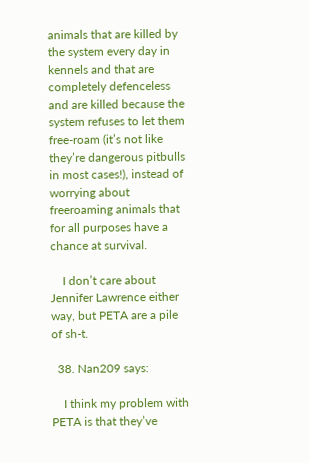animals that are killed by the system every day in kennels and that are completely defenceless and are killed because the system refuses to let them free-roam (it’s not like they’re dangerous pitbulls in most cases!), instead of worrying about freeroaming animals that for all purposes have a chance at survival.

    I don’t care about Jennifer Lawrence either way, but PETA are a pile of sh-t.

  38. Nan209 says:

    I think my problem with PETA is that they’ve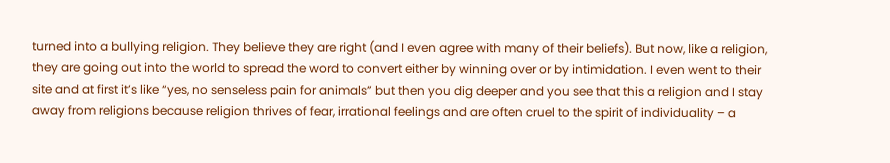turned into a bullying religion. They believe they are right (and I even agree with many of their beliefs). But now, like a religion, they are going out into the world to spread the word to convert either by winning over or by intimidation. I even went to their site and at first it’s like “yes, no senseless pain for animals” but then you dig deeper and you see that this a religion and I stay away from religions because religion thrives of fear, irrational feelings and are often cruel to the spirit of individuality – a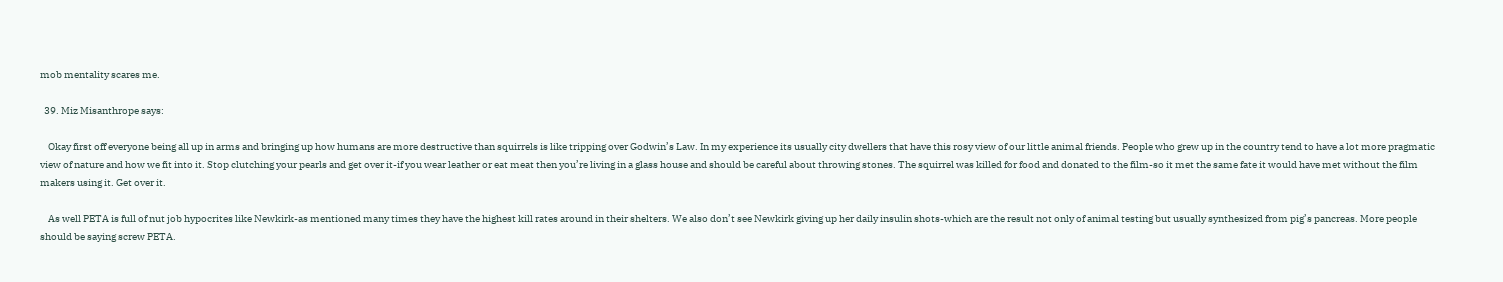mob mentality scares me.

  39. Miz Misanthrope says:

    Okay first off everyone being all up in arms and bringing up how humans are more destructive than squirrels is like tripping over Godwin’s Law. In my experience its usually city dwellers that have this rosy view of our little animal friends. People who grew up in the country tend to have a lot more pragmatic view of nature and how we fit into it. Stop clutching your pearls and get over it-if you wear leather or eat meat then you’re living in a glass house and should be careful about throwing stones. The squirrel was killed for food and donated to the film-so it met the same fate it would have met without the film makers using it. Get over it.

    As well PETA is full of nut job hypocrites like Newkirk-as mentioned many times they have the highest kill rates around in their shelters. We also don’t see Newkirk giving up her daily insulin shots-which are the result not only of animal testing but usually synthesized from pig’s pancreas. More people should be saying screw PETA.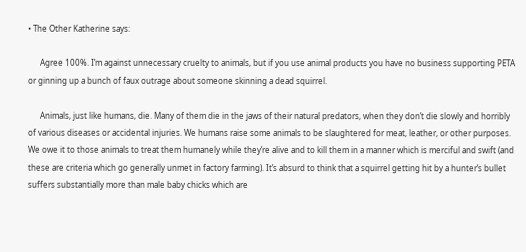• The Other Katherine says:

      Agree 100%. I’m against unnecessary cruelty to animals, but if you use animal products you have no business supporting PETA or ginning up a bunch of faux outrage about someone skinning a dead squirrel.

      Animals, just like humans, die. Many of them die in the jaws of their natural predators, when they don’t die slowly and horribly of various diseases or accidental injuries. We humans raise some animals to be slaughtered for meat, leather, or other purposes. We owe it to those animals to treat them humanely while they’re alive and to kill them in a manner which is merciful and swift (and these are criteria which go generally unmet in factory farming). It’s absurd to think that a squirrel getting hit by a hunter’s bullet suffers substantially more than male baby chicks which are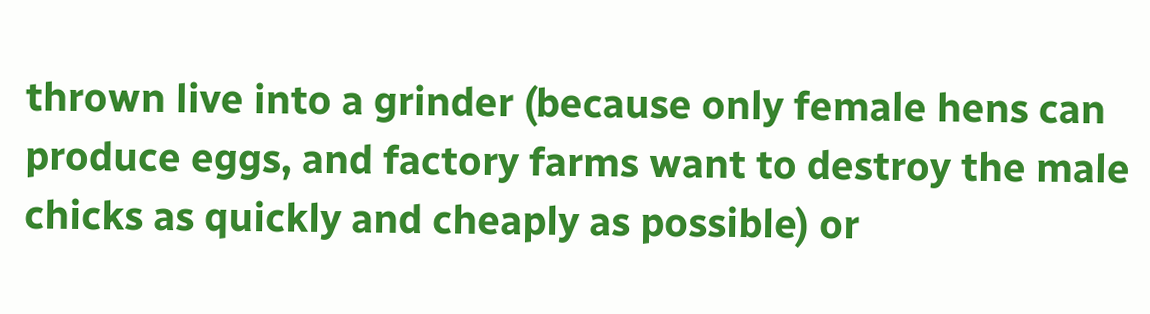thrown live into a grinder (because only female hens can produce eggs, and factory farms want to destroy the male chicks as quickly and cheaply as possible) or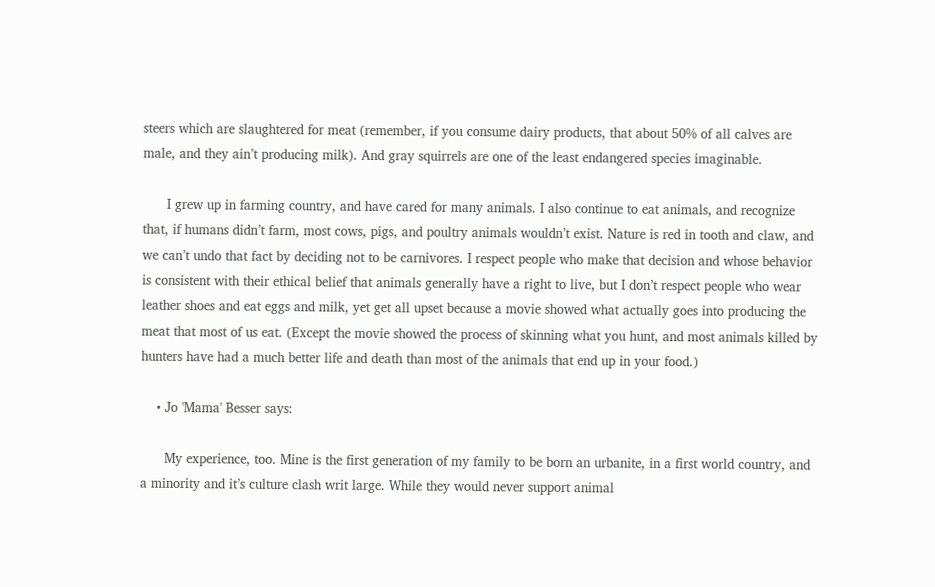steers which are slaughtered for meat (remember, if you consume dairy products, that about 50% of all calves are male, and they ain’t producing milk). And gray squirrels are one of the least endangered species imaginable.

      I grew up in farming country, and have cared for many animals. I also continue to eat animals, and recognize that, if humans didn’t farm, most cows, pigs, and poultry animals wouldn’t exist. Nature is red in tooth and claw, and we can’t undo that fact by deciding not to be carnivores. I respect people who make that decision and whose behavior is consistent with their ethical belief that animals generally have a right to live, but I don’t respect people who wear leather shoes and eat eggs and milk, yet get all upset because a movie showed what actually goes into producing the meat that most of us eat. (Except the movie showed the process of skinning what you hunt, and most animals killed by hunters have had a much better life and death than most of the animals that end up in your food.)

    • Jo 'Mama' Besser says:

      My experience, too. Mine is the first generation of my family to be born an urbanite, in a first world country, and a minority and it’s culture clash writ large. While they would never support animal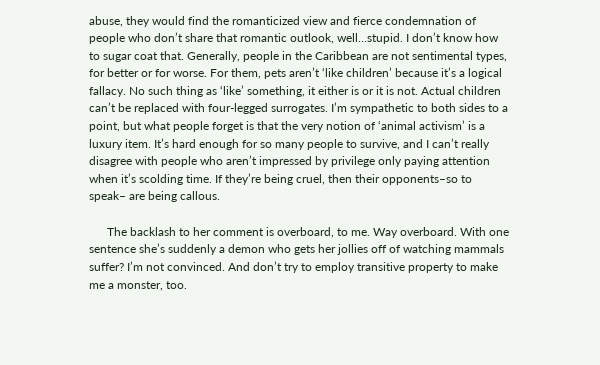abuse, they would find the romanticized view and fierce condemnation of people who don’t share that romantic outlook, well…stupid. I don’t know how to sugar coat that. Generally, people in the Caribbean are not sentimental types, for better or for worse. For them, pets aren’t ‘like children’ because it’s a logical fallacy. No such thing as ‘like’ something, it either is or it is not. Actual children can’t be replaced with four-legged surrogates. I’m sympathetic to both sides to a point, but what people forget is that the very notion of ‘animal activism’ is a luxury item. It’s hard enough for so many people to survive, and I can’t really disagree with people who aren’t impressed by privilege only paying attention when it’s scolding time. If they’re being cruel, then their opponents–so to speak– are being callous.

      The backlash to her comment is overboard, to me. Way overboard. With one sentence she’s suddenly a demon who gets her jollies off of watching mammals suffer? I’m not convinced. And don’t try to employ transitive property to make me a monster, too.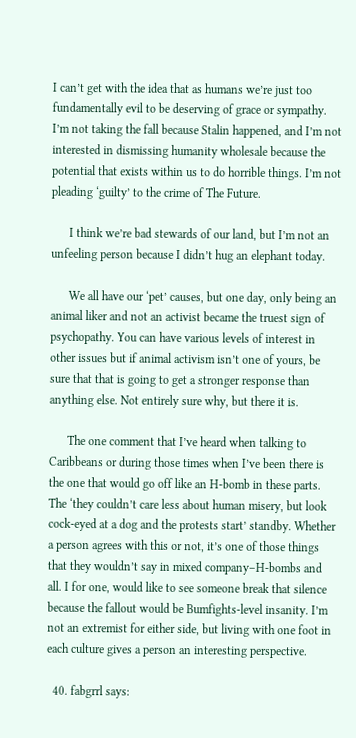I can’t get with the idea that as humans we’re just too fundamentally evil to be deserving of grace or sympathy. I’m not taking the fall because Stalin happened, and I’m not interested in dismissing humanity wholesale because the potential that exists within us to do horrible things. I’m not pleading ‘guilty’ to the crime of The Future.

      I think we’re bad stewards of our land, but I’m not an unfeeling person because I didn’t hug an elephant today.

      We all have our ‘pet’ causes, but one day, only being an animal liker and not an activist became the truest sign of psychopathy. You can have various levels of interest in other issues but if animal activism isn’t one of yours, be sure that that is going to get a stronger response than anything else. Not entirely sure why, but there it is.

      The one comment that I’ve heard when talking to Caribbeans or during those times when I’ve been there is the one that would go off like an H-bomb in these parts. The ‘they couldn’t care less about human misery, but look cock-eyed at a dog and the protests start’ standby. Whether a person agrees with this or not, it’s one of those things that they wouldn’t say in mixed company–H-bombs and all. I for one, would like to see someone break that silence because the fallout would be Bumfights-level insanity. I’m not an extremist for either side, but living with one foot in each culture gives a person an interesting perspective.

  40. fabgrrl says: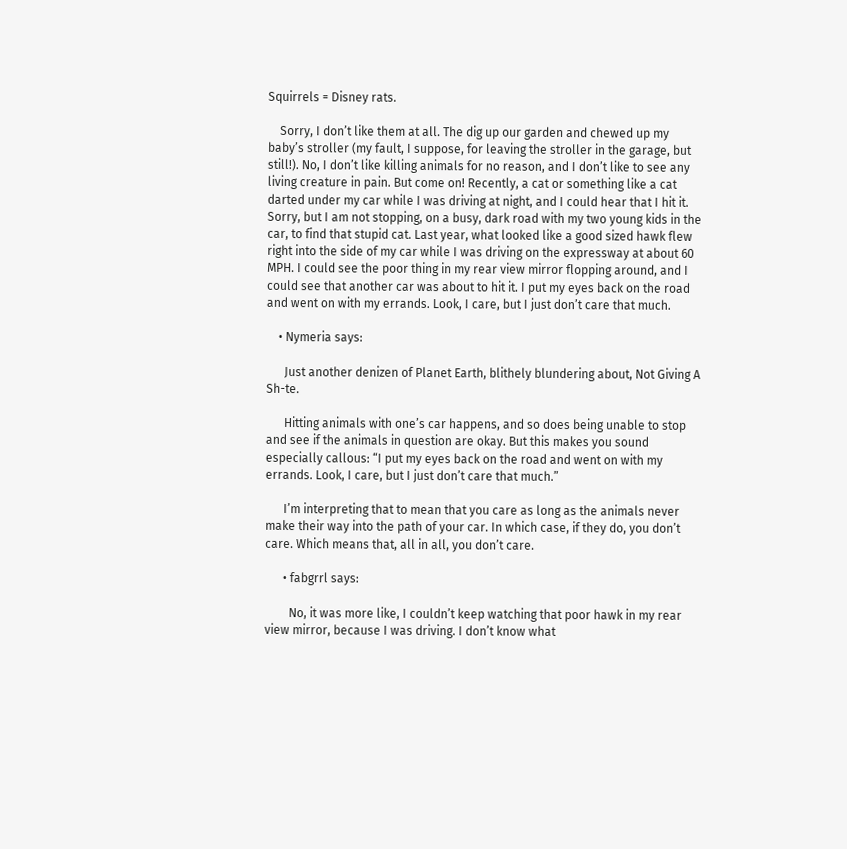Squirrels = Disney rats.

    Sorry, I don’t like them at all. The dig up our garden and chewed up my baby’s stroller (my fault, I suppose, for leaving the stroller in the garage, but still!). No, I don’t like killing animals for no reason, and I don’t like to see any living creature in pain. But come on! Recently, a cat or something like a cat darted under my car while I was driving at night, and I could hear that I hit it. Sorry, but I am not stopping, on a busy, dark road with my two young kids in the car, to find that stupid cat. Last year, what looked like a good sized hawk flew right into the side of my car while I was driving on the expressway at about 60 MPH. I could see the poor thing in my rear view mirror flopping around, and I could see that another car was about to hit it. I put my eyes back on the road and went on with my errands. Look, I care, but I just don’t care that much.

    • Nymeria says:

      Just another denizen of Planet Earth, blithely blundering about, Not Giving A Sh-te.

      Hitting animals with one’s car happens, and so does being unable to stop and see if the animals in question are okay. But this makes you sound especially callous: “I put my eyes back on the road and went on with my errands. Look, I care, but I just don’t care that much.”

      I’m interpreting that to mean that you care as long as the animals never make their way into the path of your car. In which case, if they do, you don’t care. Which means that, all in all, you don’t care.

      • fabgrrl says:

        No, it was more like, I couldn’t keep watching that poor hawk in my rear view mirror, because I was driving. I don’t know what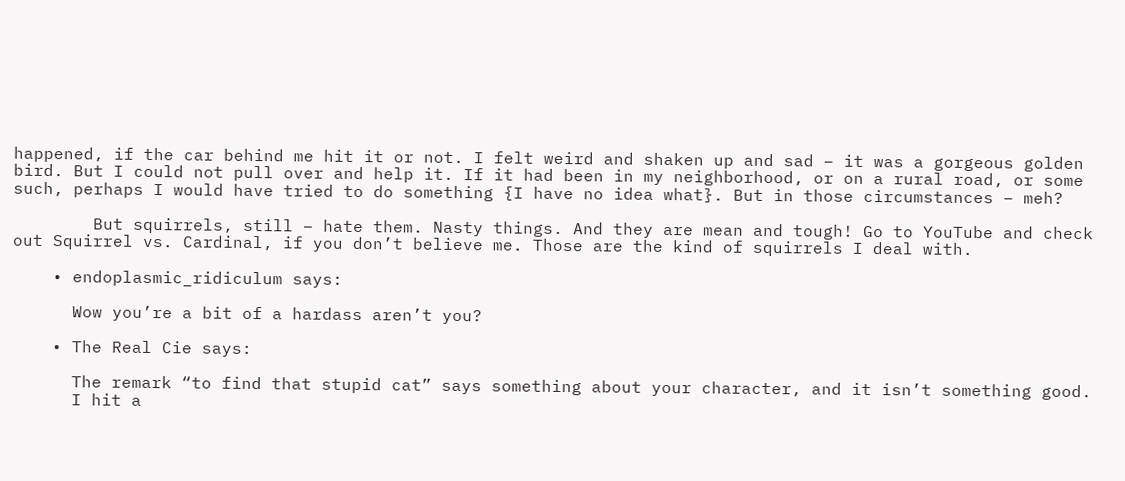happened, if the car behind me hit it or not. I felt weird and shaken up and sad – it was a gorgeous golden bird. But I could not pull over and help it. If it had been in my neighborhood, or on a rural road, or some such, perhaps I would have tried to do something {I have no idea what}. But in those circumstances – meh?

        But squirrels, still – hate them. Nasty things. And they are mean and tough! Go to YouTube and check out Squirrel vs. Cardinal, if you don’t believe me. Those are the kind of squirrels I deal with.

    • endoplasmic_ridiculum says:

      Wow you’re a bit of a hardass aren’t you?

    • The Real Cie says:

      The remark “to find that stupid cat” says something about your character, and it isn’t something good.
      I hit a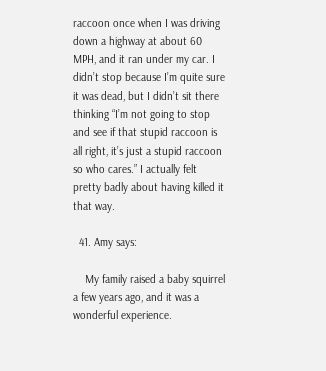raccoon once when I was driving down a highway at about 60 MPH, and it ran under my car. I didn’t stop because I’m quite sure it was dead, but I didn’t sit there thinking “I’m not going to stop and see if that stupid raccoon is all right, it’s just a stupid raccoon so who cares.” I actually felt pretty badly about having killed it that way.

  41. Amy says:

    My family raised a baby squirrel a few years ago, and it was a wonderful experience.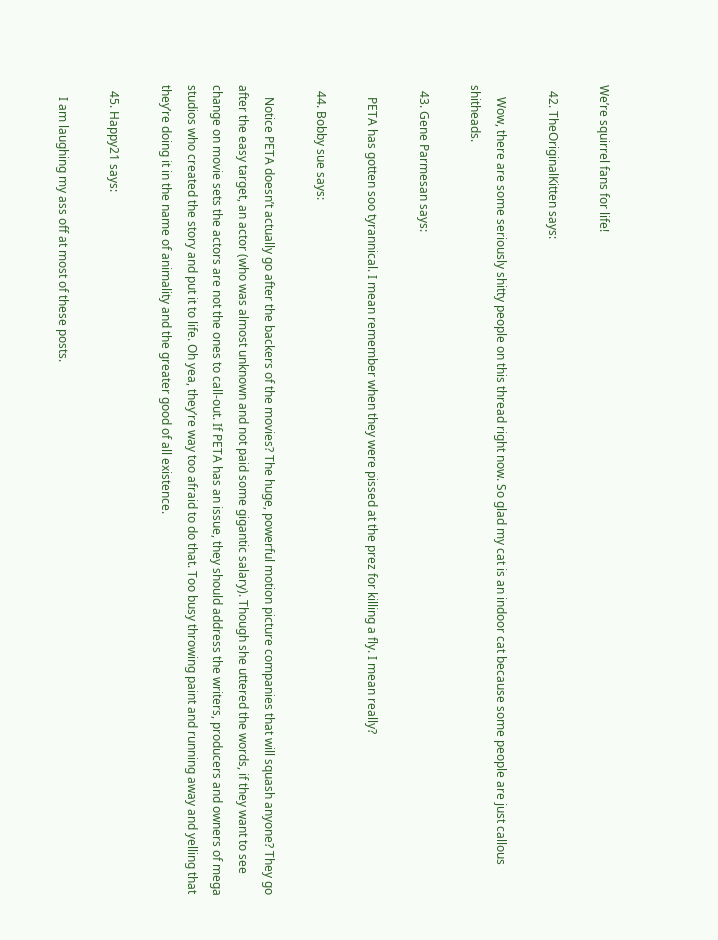We’re squirrel fans for life!

  42. TheOriginalKitten says:

    Wow, there are some seriously shitty people on this thread right now. So glad my cat is an indoor cat because some people are just callous shitheads.

  43. Gene Parmesan says:

    PETA has gotten soo tyrannical. I mean remember when they were pissed at the prez for killing a fly. I mean really?

  44. Bobby sue says:

    Notice PETA doesn’t actually go after the backers of the movies? The huge, powerful motion picture companies that will squash anyone? They go after the easy target, an actor (who was almost unknown and not paid some gigantic salary). Though she uttered the words, if they want to see change on movie sets the actors are not the ones to call-out. If PETA has an issue, they should address the writers, producers and owners of mega studios who created the story and put it to life. Oh yea, they’re way too afraid to do that. Too busy throwing paint and running away and yelling that they’re doing it in the name of animality and the greater good of all existence.

  45. Happy21 says:

    I am laughing my ass off at most of these posts.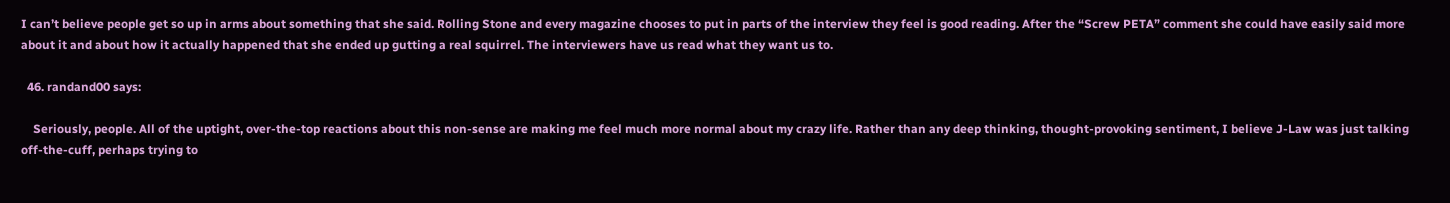I can’t believe people get so up in arms about something that she said. Rolling Stone and every magazine chooses to put in parts of the interview they feel is good reading. After the “Screw PETA” comment she could have easily said more about it and about how it actually happened that she ended up gutting a real squirrel. The interviewers have us read what they want us to.

  46. randand00 says:

    Seriously, people. All of the uptight, over-the-top reactions about this non-sense are making me feel much more normal about my crazy life. Rather than any deep thinking, thought-provoking sentiment, I believe J-Law was just talking off-the-cuff, perhaps trying to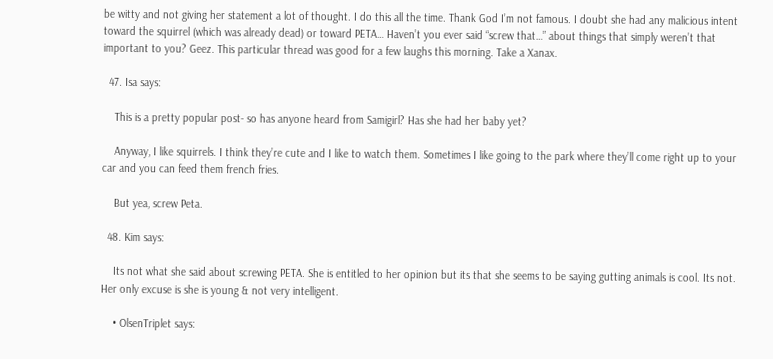be witty and not giving her statement a lot of thought. I do this all the time. Thank God I’m not famous. I doubt she had any malicious intent toward the squirrel (which was already dead) or toward PETA… Haven’t you ever said “screw that…” about things that simply weren’t that important to you? Geez. This particular thread was good for a few laughs this morning. Take a Xanax.

  47. Isa says:

    This is a pretty popular post- so has anyone heard from Samigirl? Has she had her baby yet?

    Anyway, I like squirrels. I think they’re cute and I like to watch them. Sometimes I like going to the park where they’ll come right up to your car and you can feed them french fries.

    But yea, screw Peta.

  48. Kim says:

    Its not what she said about screwing PETA. She is entitled to her opinion but its that she seems to be saying gutting animals is cool. Its not. Her only excuse is she is young & not very intelligent.

    • OlsenTriplet says: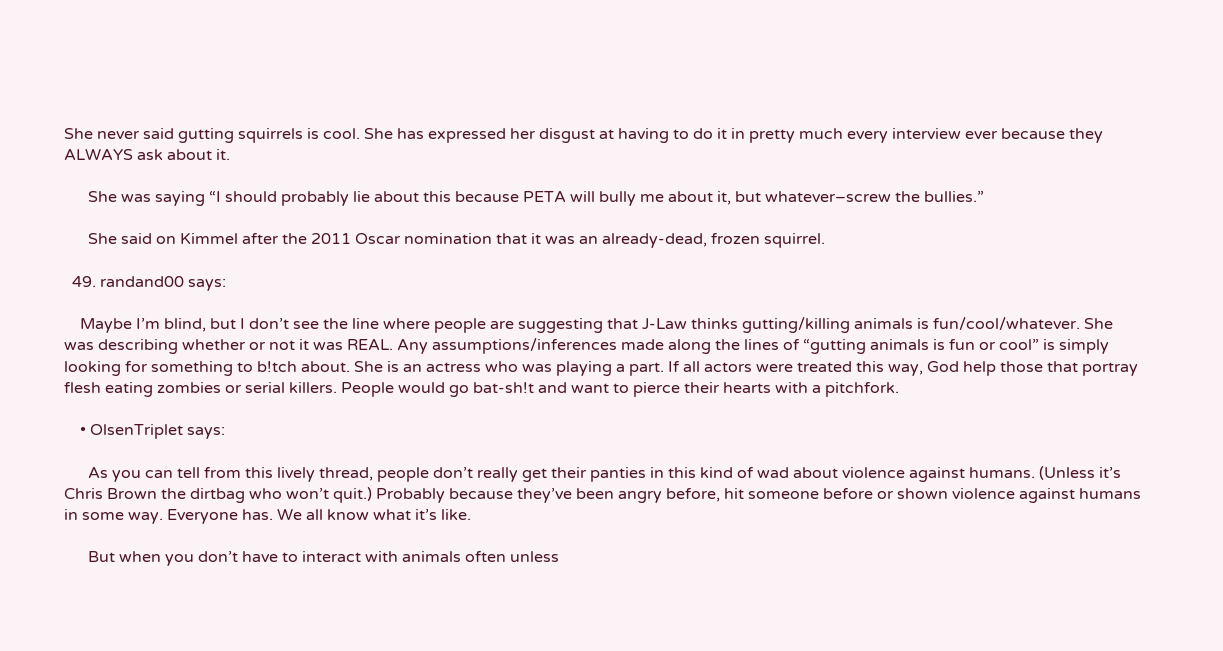She never said gutting squirrels is cool. She has expressed her disgust at having to do it in pretty much every interview ever because they ALWAYS ask about it.

      She was saying “I should probably lie about this because PETA will bully me about it, but whatever–screw the bullies.”

      She said on Kimmel after the 2011 Oscar nomination that it was an already-dead, frozen squirrel.

  49. randand00 says:

    Maybe I’m blind, but I don’t see the line where people are suggesting that J-Law thinks gutting/killing animals is fun/cool/whatever. She was describing whether or not it was REAL. Any assumptions/inferences made along the lines of “gutting animals is fun or cool” is simply looking for something to b!tch about. She is an actress who was playing a part. If all actors were treated this way, God help those that portray flesh eating zombies or serial killers. People would go bat-sh!t and want to pierce their hearts with a pitchfork.

    • OlsenTriplet says:

      As you can tell from this lively thread, people don’t really get their panties in this kind of wad about violence against humans. (Unless it’s Chris Brown the dirtbag who won’t quit.) Probably because they’ve been angry before, hit someone before or shown violence against humans in some way. Everyone has. We all know what it’s like.

      But when you don’t have to interact with animals often unless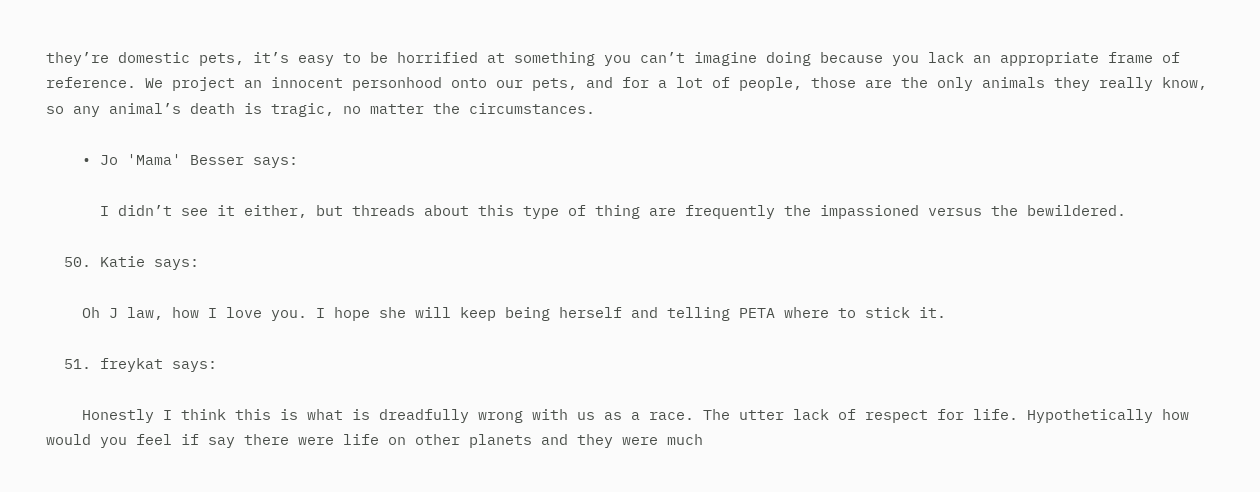they’re domestic pets, it’s easy to be horrified at something you can’t imagine doing because you lack an appropriate frame of reference. We project an innocent personhood onto our pets, and for a lot of people, those are the only animals they really know, so any animal’s death is tragic, no matter the circumstances.

    • Jo 'Mama' Besser says:

      I didn’t see it either, but threads about this type of thing are frequently the impassioned versus the bewildered.

  50. Katie says:

    Oh J law, how I love you. I hope she will keep being herself and telling PETA where to stick it.

  51. freykat says:

    Honestly I think this is what is dreadfully wrong with us as a race. The utter lack of respect for life. Hypothetically how would you feel if say there were life on other planets and they were much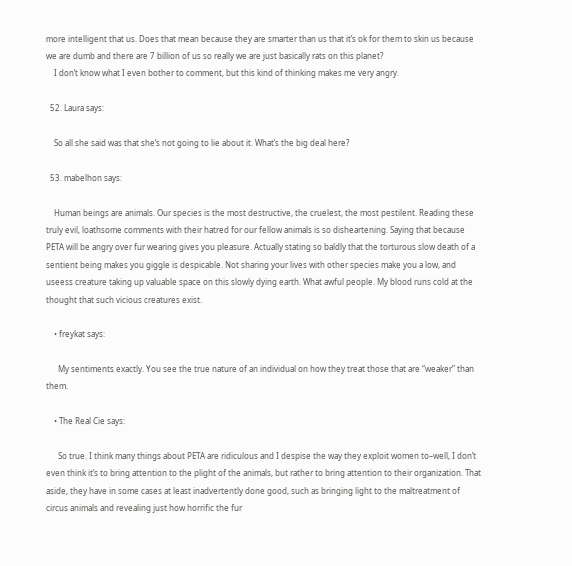more intelligent that us. Does that mean because they are smarter than us that it’s ok for them to skin us because we are dumb and there are 7 billion of us so really we are just basically rats on this planet?
    I don’t know what I even bother to comment, but this kind of thinking makes me very angry.

  52. Laura says:

    So all she said was that she’s not going to lie about it. What’s the big deal here?

  53. mabelhon says:

    Human beings are animals. Our species is the most destructive, the cruelest, the most pestilent. Reading these truly evil, loathsome comments with their hatred for our fellow animals is so disheartening. Saying that because PETA will be angry over fur wearing gives you pleasure. Actually stating so baldly that the torturous slow death of a sentient being makes you giggle is despicable. Not sharing your lives with other species make you a low, and useess creature taking up valuable space on this slowly dying earth. What awful people. My blood runs cold at the thought that such vicious creatures exist.

    • freykat says:

      My sentiments exactly. You see the true nature of an individual on how they treat those that are “weaker” than them.

    • The Real Cie says:

      So true. I think many things about PETA are ridiculous and I despise the way they exploit women to–well, I don’t even think it’s to bring attention to the plight of the animals, but rather to bring attention to their organization. That aside, they have in some cases at least inadvertently done good, such as bringing light to the maltreatment of circus animals and revealing just how horrific the fur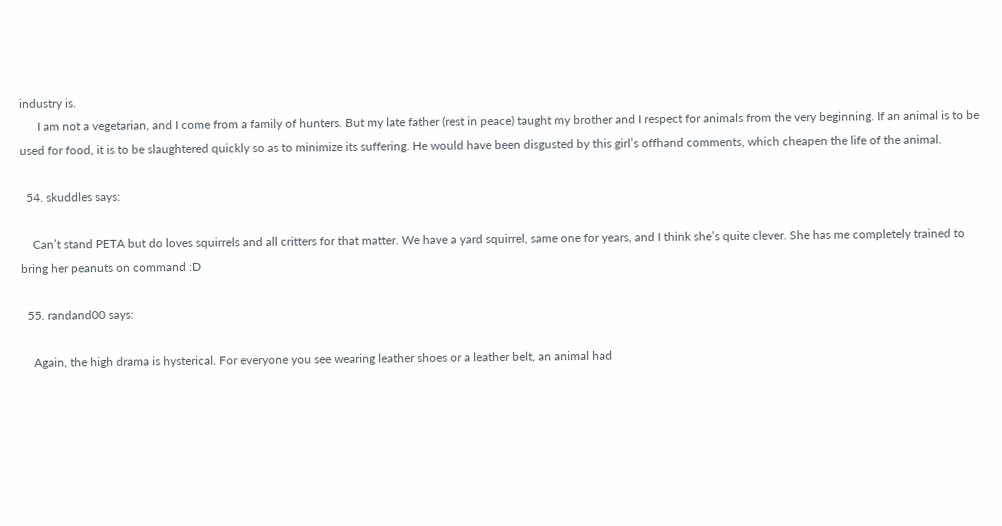industry is.
      I am not a vegetarian, and I come from a family of hunters. But my late father (rest in peace) taught my brother and I respect for animals from the very beginning. If an animal is to be used for food, it is to be slaughtered quickly so as to minimize its suffering. He would have been disgusted by this girl’s offhand comments, which cheapen the life of the animal.

  54. skuddles says:

    Can’t stand PETA but do loves squirrels and all critters for that matter. We have a yard squirrel, same one for years, and I think she’s quite clever. She has me completely trained to bring her peanuts on command :D

  55. randand00 says:

    Again, the high drama is hysterical. For everyone you see wearing leather shoes or a leather belt, an animal had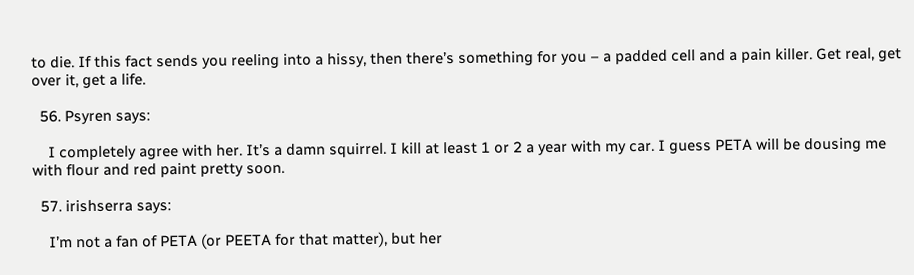to die. If this fact sends you reeling into a hissy, then there’s something for you – a padded cell and a pain killer. Get real, get over it, get a life.

  56. Psyren says:

    I completely agree with her. It’s a damn squirrel. I kill at least 1 or 2 a year with my car. I guess PETA will be dousing me with flour and red paint pretty soon.

  57. irishserra says:

    I’m not a fan of PETA (or PEETA for that matter), but her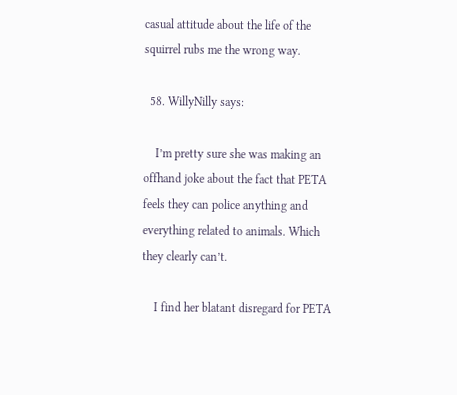casual attitude about the life of the squirrel rubs me the wrong way.

  58. WillyNilly says:

    I’m pretty sure she was making an offhand joke about the fact that PETA feels they can police anything and everything related to animals. Which they clearly can’t.

    I find her blatant disregard for PETA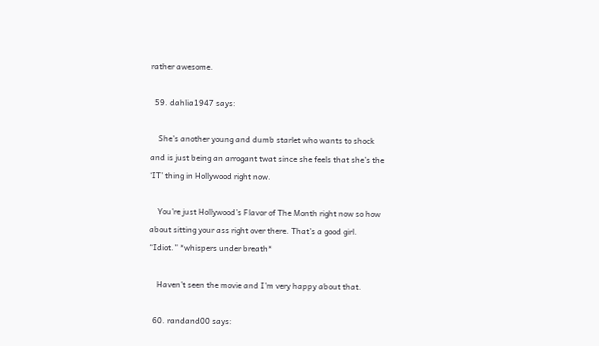rather awesome.

  59. dahlia1947 says:

    She’s another young and dumb starlet who wants to shock and is just being an arrogant twat since she feels that she’s the ‘IT’ thing in Hollywood right now.

    You’re just Hollywood’s Flavor of The Month right now so how about sitting your ass right over there. That’s a good girl. “Idiot.” *whispers under breath*

    Haven’t seen the movie and I’m very happy about that.

  60. randand00 says: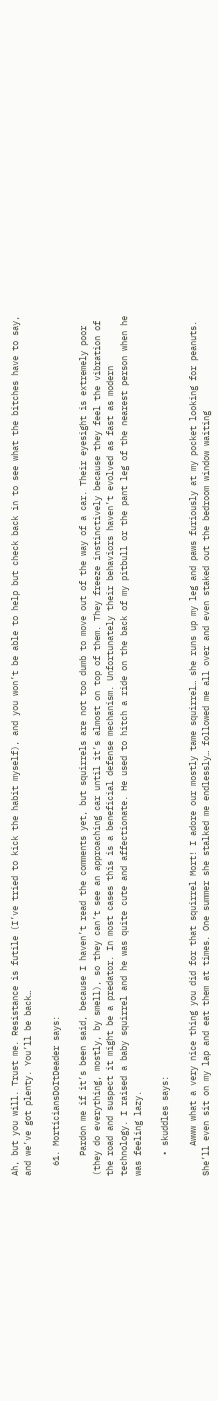Ah, but you will. Trust me. Resistance is futile (I’ve tried to kick the habit myself), and you won’t be able to help but check back in to see what the bitches have to say, and we’ve got plenty. You’ll be back…

  61. MorticiansDoItDeader says:

    Pardon me if it’s been said, because I haven’t read the comments yet, but squirrels are not too dumb to move out of the way of a car. Their eyesight is extremely poor (they do everything, mostly, by smell), so they can’t see an approaching car until it’s almost on top of them. They freeze instinctively because they feel the vibration of the road and suspect it might be a predator. In most cases this is a beneficial defense mechanism. Unfortunately their behaviors haven’t evolved as fast as modern technology. I raised a baby squirrel and he was quite cute and affectionate. He used to hitch a ride on the back of my pitbull or the pant leg of the nearest person when he was feeling lazy.

    • skuddles says:

      Awww what a very nice thing you did for that squirrel Mort! I adore our mostly tame squirrel… she runs up my leg and paws furiously at my pocket looking for peanuts. She’ll even sit on my lap and eat them at times. One summer she stalked me endlessly… followed me all over and even staked out the bedroom window waiting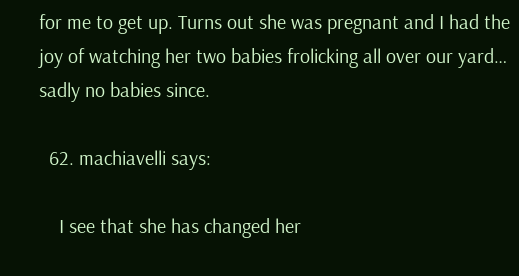for me to get up. Turns out she was pregnant and I had the joy of watching her two babies frolicking all over our yard… sadly no babies since.

  62. machiavelli says:

    I see that she has changed her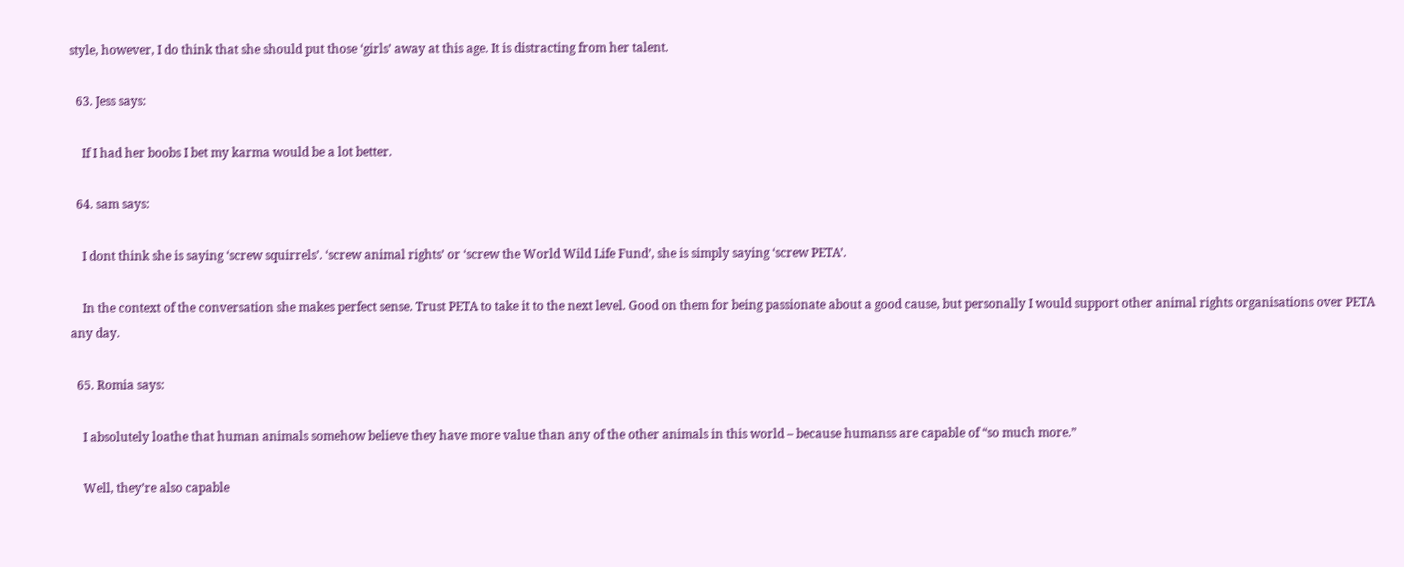style, however, I do think that she should put those ‘girls’ away at this age. It is distracting from her talent.

  63. Jess says:

    If I had her boobs I bet my karma would be a lot better.

  64. sam says:

    I dont think she is saying ‘screw squirrels’. ‘screw animal rights’ or ‘screw the World Wild Life Fund’, she is simply saying ‘screw PETA’.

    In the context of the conversation she makes perfect sense. Trust PETA to take it to the next level. Good on them for being passionate about a good cause, but personally I would support other animal rights organisations over PETA any day.

  65. Romia says:

    I absolutely loathe that human animals somehow believe they have more value than any of the other animals in this world – because humanss are capable of “so much more.”

    Well, they’re also capable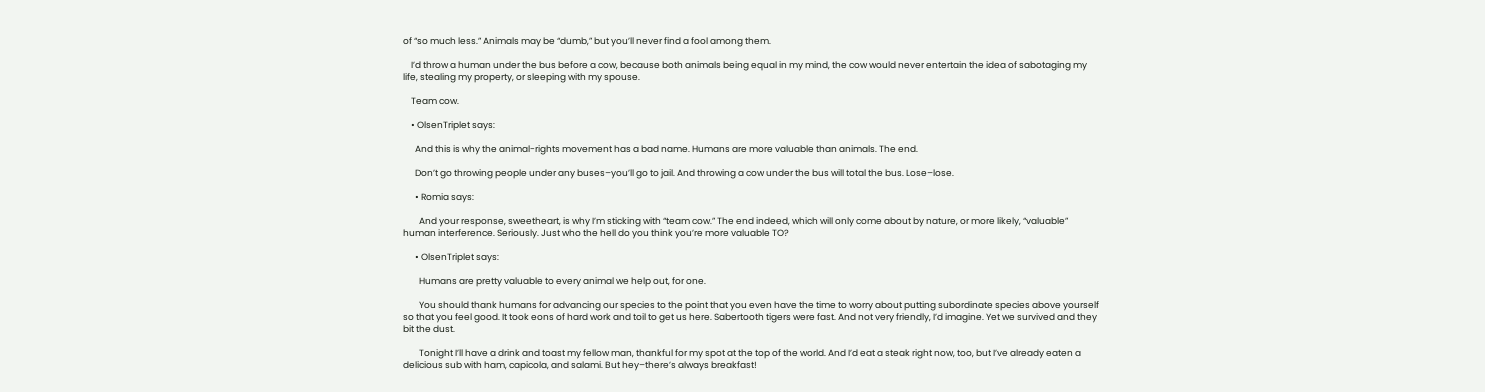of “so much less.” Animals may be “dumb,” but you’ll never find a fool among them.

    I’d throw a human under the bus before a cow, because both animals being equal in my mind, the cow would never entertain the idea of sabotaging my life, stealing my property, or sleeping with my spouse.

    Team cow.

    • OlsenTriplet says:

      And this is why the animal-rights movement has a bad name. Humans are more valuable than animals. The end.

      Don’t go throwing people under any buses–you’ll go to jail. And throwing a cow under the bus will total the bus. Lose–lose.

      • Romia says:

        And your response, sweetheart, is why I’m sticking with “team cow.” The end indeed, which will only come about by nature, or more likely, “valuable” human interference. Seriously. Just who the hell do you think you’re more valuable TO?

      • OlsenTriplet says:

        Humans are pretty valuable to every animal we help out, for one.

        You should thank humans for advancing our species to the point that you even have the time to worry about putting subordinate species above yourself so that you feel good. It took eons of hard work and toil to get us here. Sabertooth tigers were fast. And not very friendly, I’d imagine. Yet we survived and they bit the dust.

        Tonight I’ll have a drink and toast my fellow man, thankful for my spot at the top of the world. And I’d eat a steak right now, too, but I’ve already eaten a delicious sub with ham, capicola, and salami. But hey–there’s always breakfast!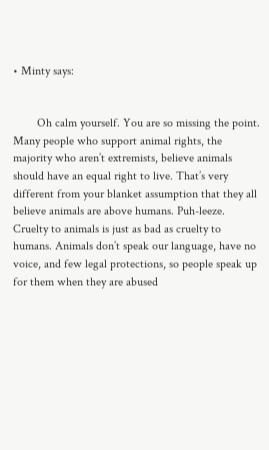• Minty says:


        Oh calm yourself. You are so missing the point. Many people who support animal rights, the majority who aren’t extremists, believe animals should have an equal right to live. That’s very different from your blanket assumption that they all believe animals are above humans. Puh-leeze. Cruelty to animals is just as bad as cruelty to humans. Animals don’t speak our language, have no voice, and few legal protections, so people speak up for them when they are abused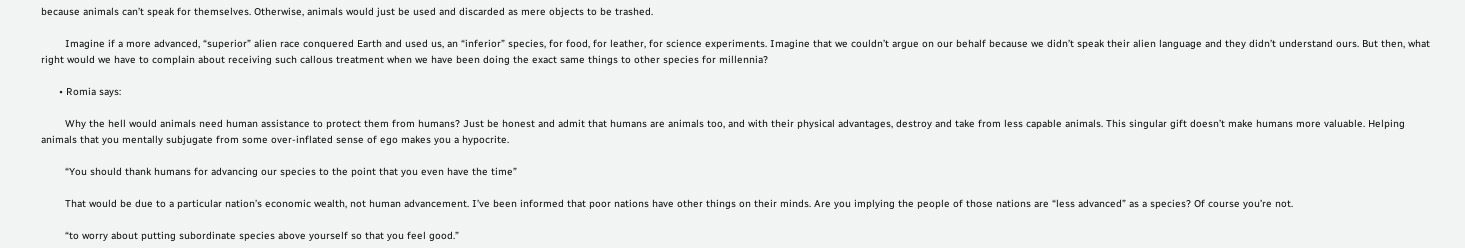because animals can’t speak for themselves. Otherwise, animals would just be used and discarded as mere objects to be trashed.

        Imagine if a more advanced, “superior” alien race conquered Earth and used us, an “inferior” species, for food, for leather, for science experiments. Imagine that we couldn’t argue on our behalf because we didn’t speak their alien language and they didn’t understand ours. But then, what right would we have to complain about receiving such callous treatment when we have been doing the exact same things to other species for millennia?

      • Romia says:

        Why the hell would animals need human assistance to protect them from humans? Just be honest and admit that humans are animals too, and with their physical advantages, destroy and take from less capable animals. This singular gift doesn’t make humans more valuable. Helping animals that you mentally subjugate from some over-inflated sense of ego makes you a hypocrite.

        “You should thank humans for advancing our species to the point that you even have the time”

        That would be due to a particular nation’s economic wealth, not human advancement. I’ve been informed that poor nations have other things on their minds. Are you implying the people of those nations are “less advanced” as a species? Of course you’re not.

        “to worry about putting subordinate species above yourself so that you feel good.”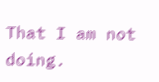That I am not doing.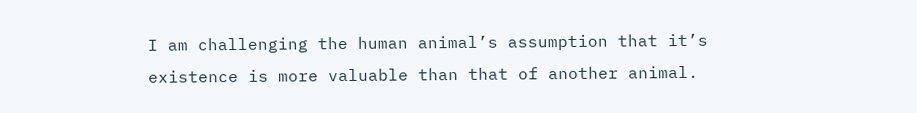I am challenging the human animal’s assumption that it’s existence is more valuable than that of another animal.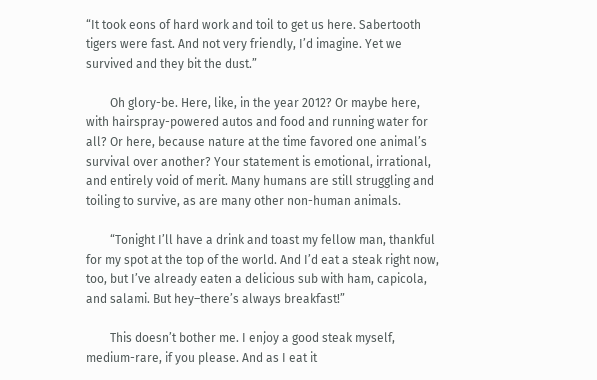“It took eons of hard work and toil to get us here. Sabertooth tigers were fast. And not very friendly, I’d imagine. Yet we survived and they bit the dust.”

        Oh glory-be. Here, like, in the year 2012? Or maybe here, with hairspray-powered autos and food and running water for all? Or here, because nature at the time favored one animal’s survival over another? Your statement is emotional, irrational, and entirely void of merit. Many humans are still struggling and toiling to survive, as are many other non-human animals.

        “Tonight I’ll have a drink and toast my fellow man, thankful for my spot at the top of the world. And I’d eat a steak right now, too, but I’ve already eaten a delicious sub with ham, capicola, and salami. But hey–there’s always breakfast!”

        This doesn’t bother me. I enjoy a good steak myself, medium-rare, if you please. And as I eat it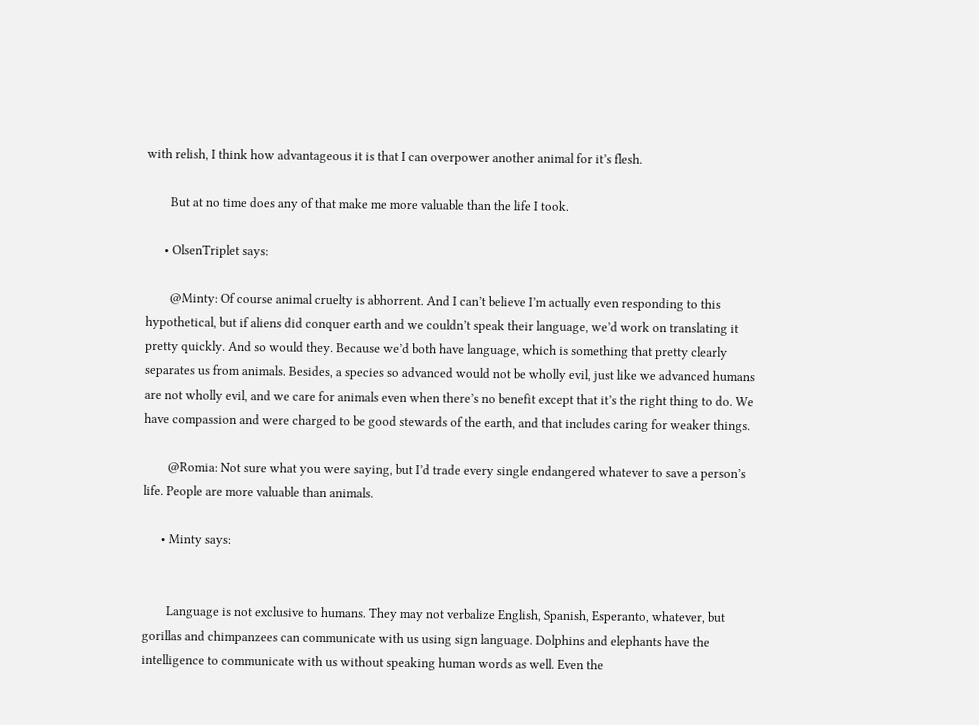with relish, I think how advantageous it is that I can overpower another animal for it’s flesh.

        But at no time does any of that make me more valuable than the life I took.

      • OlsenTriplet says:

        @Minty: Of course animal cruelty is abhorrent. And I can’t believe I’m actually even responding to this hypothetical, but if aliens did conquer earth and we couldn’t speak their language, we’d work on translating it pretty quickly. And so would they. Because we’d both have language, which is something that pretty clearly separates us from animals. Besides, a species so advanced would not be wholly evil, just like we advanced humans are not wholly evil, and we care for animals even when there’s no benefit except that it’s the right thing to do. We have compassion and were charged to be good stewards of the earth, and that includes caring for weaker things.

        @Romia: Not sure what you were saying, but I’d trade every single endangered whatever to save a person’s life. People are more valuable than animals.

      • Minty says:


        Language is not exclusive to humans. They may not verbalize English, Spanish, Esperanto, whatever, but gorillas and chimpanzees can communicate with us using sign language. Dolphins and elephants have the intelligence to communicate with us without speaking human words as well. Even the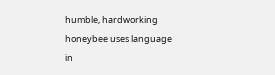humble, hardworking honeybee uses language in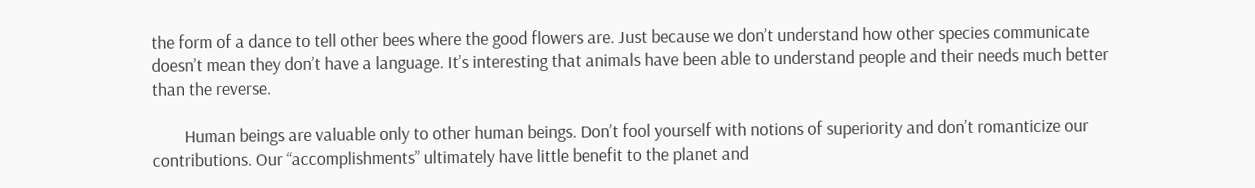the form of a dance to tell other bees where the good flowers are. Just because we don’t understand how other species communicate doesn’t mean they don’t have a language. It’s interesting that animals have been able to understand people and their needs much better than the reverse.

        Human beings are valuable only to other human beings. Don’t fool yourself with notions of superiority and don’t romanticize our contributions. Our “accomplishments” ultimately have little benefit to the planet and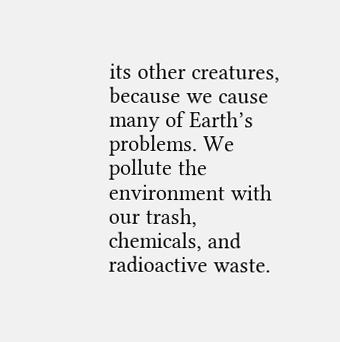its other creatures, because we cause many of Earth’s problems. We pollute the environment with our trash, chemicals, and radioactive waste.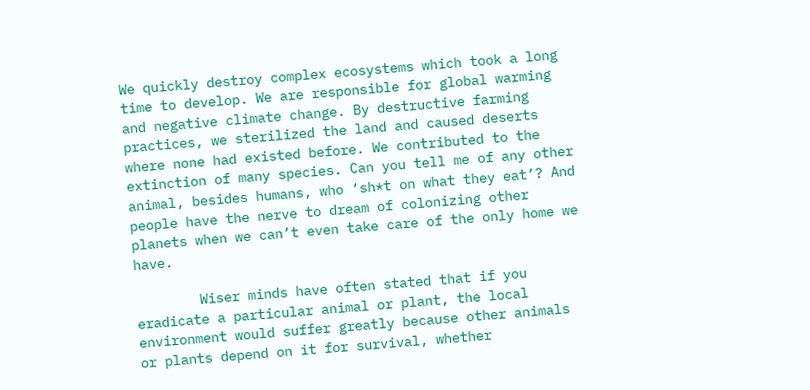We quickly destroy complex ecosystems which took a long time to develop. We are responsible for global warming and negative climate change. By destructive farming practices, we sterilized the land and caused deserts where none had existed before. We contributed to the extinction of many species. Can you tell me of any other animal, besides humans, who ‘sh*t on what they eat’? And people have the nerve to dream of colonizing other planets when we can’t even take care of the only home we have.

        Wiser minds have often stated that if you eradicate a particular animal or plant, the local environment would suffer greatly because other animals or plants depend on it for survival, whether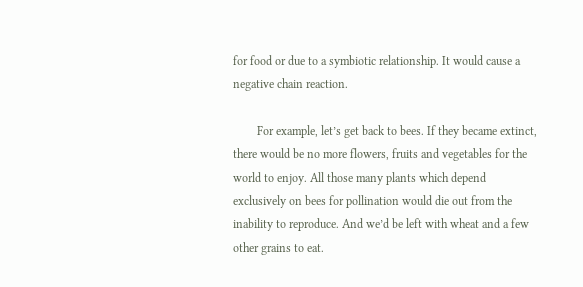for food or due to a symbiotic relationship. It would cause a negative chain reaction.

        For example, let’s get back to bees. If they became extinct, there would be no more flowers, fruits and vegetables for the world to enjoy. All those many plants which depend exclusively on bees for pollination would die out from the inability to reproduce. And we’d be left with wheat and a few other grains to eat.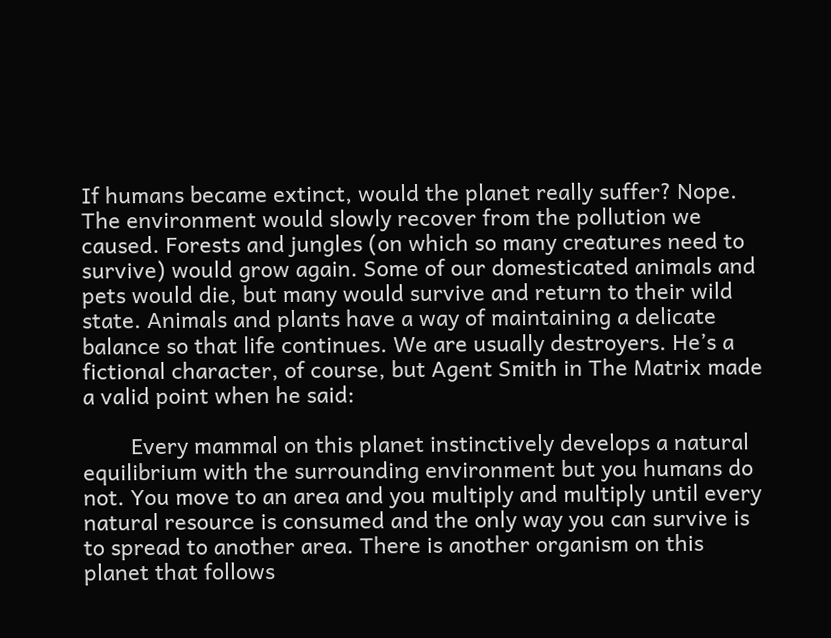If humans became extinct, would the planet really suffer? Nope. The environment would slowly recover from the pollution we caused. Forests and jungles (on which so many creatures need to survive) would grow again. Some of our domesticated animals and pets would die, but many would survive and return to their wild state. Animals and plants have a way of maintaining a delicate balance so that life continues. We are usually destroyers. He’s a fictional character, of course, but Agent Smith in The Matrix made a valid point when he said:

        Every mammal on this planet instinctively develops a natural equilibrium with the surrounding environment but you humans do not. You move to an area and you multiply and multiply until every natural resource is consumed and the only way you can survive is to spread to another area. There is another organism on this planet that follows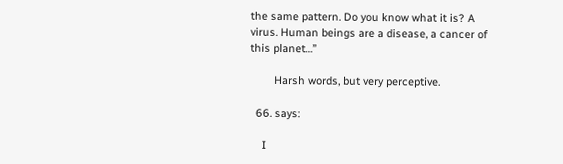the same pattern. Do you know what it is? A virus. Human beings are a disease, a cancer of this planet…”

        Harsh words, but very perceptive.

  66. says:

    I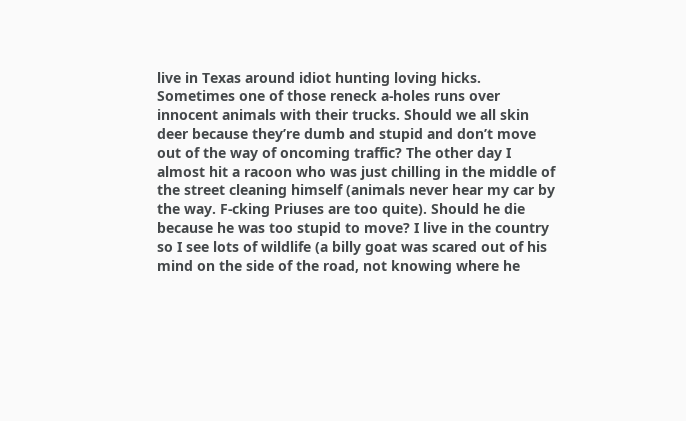live in Texas around idiot hunting loving hicks. Sometimes one of those reneck a-holes runs over innocent animals with their trucks. Should we all skin deer because they’re dumb and stupid and don’t move out of the way of oncoming traffic? The other day I almost hit a racoon who was just chilling in the middle of the street cleaning himself (animals never hear my car by the way. F-cking Priuses are too quite). Should he die because he was too stupid to move? I live in the country so I see lots of wildlife (a billy goat was scared out of his mind on the side of the road, not knowing where he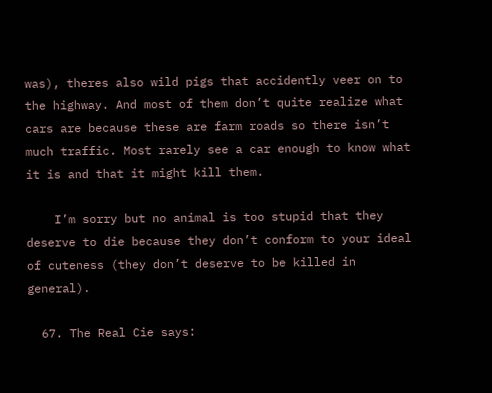was), theres also wild pigs that accidently veer on to the highway. And most of them don’t quite realize what cars are because these are farm roads so there isn’t much traffic. Most rarely see a car enough to know what it is and that it might kill them.

    I’m sorry but no animal is too stupid that they deserve to die because they don’t conform to your ideal of cuteness (they don’t deserve to be killed in general).

  67. The Real Cie says: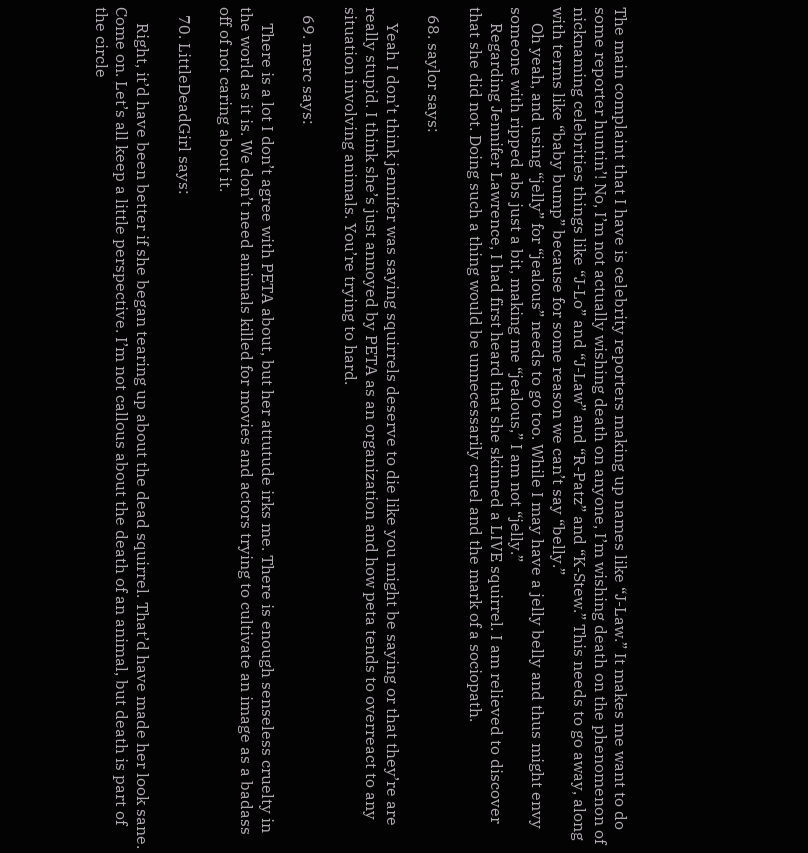The main complaint that I have is celebrity reporters making up names like “J-Law.” It makes me want to do some reporter huntin’! No, I’m not actually wishing death on anyone, I’m wishing death on the phenomenon of nicknaming celebrities things like “J-Lo” and “J-Law” and “R-Patz” and “K-Stew.” This needs to go away, along with terms like “baby bump” because for some reason we can’t say “belly.”
    Oh yeah, and using “jelly” for “jealous” needs to go too. While I may have a jelly belly and thus might envy someone with ripped abs just a bit, making me “jealous,” I am not “jelly.”
    Regarding Jennifer Lawrence, I had first heard that she skinned a LIVE squirrel. I am relieved to discover that she did not. Doing such a thing would be unnecessarily cruel and the mark of a sociopath.

  68. saylor says:

    Yeah I don’t think jennifer was saying squirrels deserve to die like you might be saying or that they’re are really stupid. I think she’s just annoyed by PETA as an organization and how peta tends to overreact to any situation involving animals. You’re trying to hard.

  69. merc says:

    There is a lot I don’t agree with PETA about, but her attutude irks me. There is enough senseless cruelty in the world as it is. We don’t need animals killed for movies and actors trying to cultivate an image as a badass off of not caring about it.

  70. LittleDeadGirl says:

    Right, it’d have been better if she began tearing up about the dead squirrel. That’d have made her look sane. Come on. Let’s all keep a little perspective. I’m not callous about the death of an animal, but death is part of the circle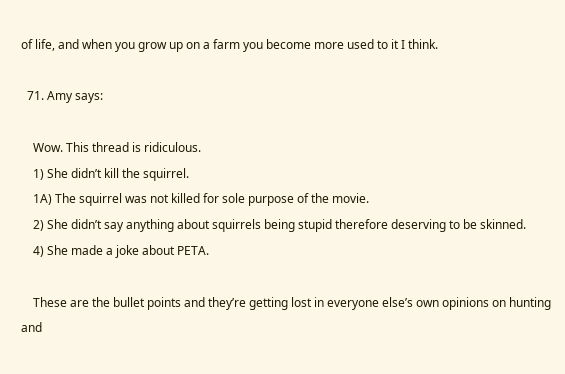of life, and when you grow up on a farm you become more used to it I think.

  71. Amy says:

    Wow. This thread is ridiculous.
    1) She didn’t kill the squirrel.
    1A) The squirrel was not killed for sole purpose of the movie.
    2) She didn’t say anything about squirrels being stupid therefore deserving to be skinned.
    4) She made a joke about PETA.

    These are the bullet points and they’re getting lost in everyone else’s own opinions on hunting and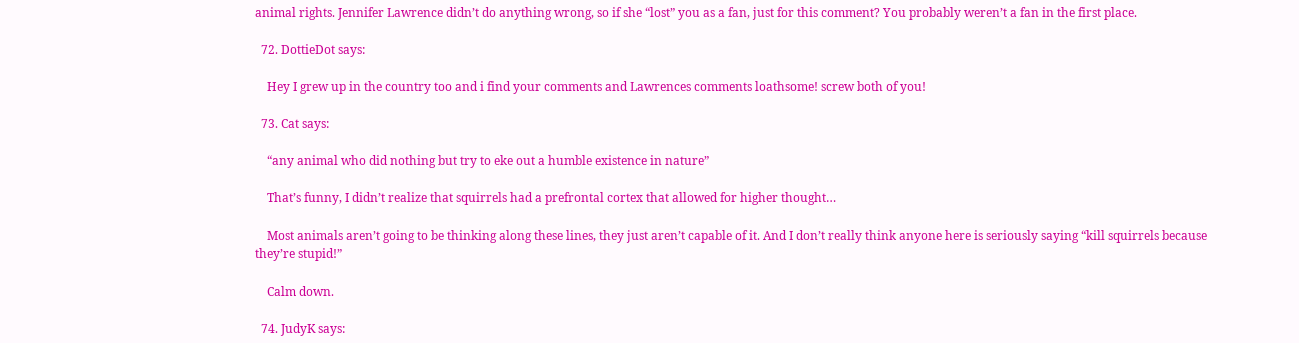animal rights. Jennifer Lawrence didn’t do anything wrong, so if she “lost” you as a fan, just for this comment? You probably weren’t a fan in the first place.

  72. DottieDot says:

    Hey I grew up in the country too and i find your comments and Lawrences comments loathsome! screw both of you!

  73. Cat says:

    “any animal who did nothing but try to eke out a humble existence in nature”

    That’s funny, I didn’t realize that squirrels had a prefrontal cortex that allowed for higher thought…

    Most animals aren’t going to be thinking along these lines, they just aren’t capable of it. And I don’t really think anyone here is seriously saying “kill squirrels because they’re stupid!”

    Calm down.

  74. JudyK says: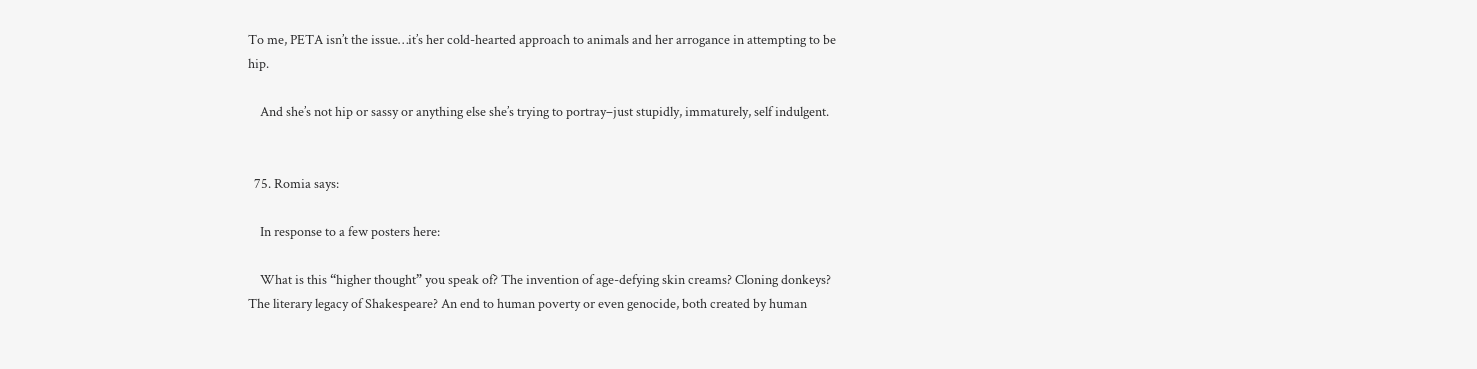To me, PETA isn’t the issue…it’s her cold-hearted approach to animals and her arrogance in attempting to be hip.

    And she’s not hip or sassy or anything else she’s trying to portray–just stupidly, immaturely, self indulgent.


  75. Romia says:

    In response to a few posters here:

    What is this “higher thought” you speak of? The invention of age-defying skin creams? Cloning donkeys? The literary legacy of Shakespeare? An end to human poverty or even genocide, both created by human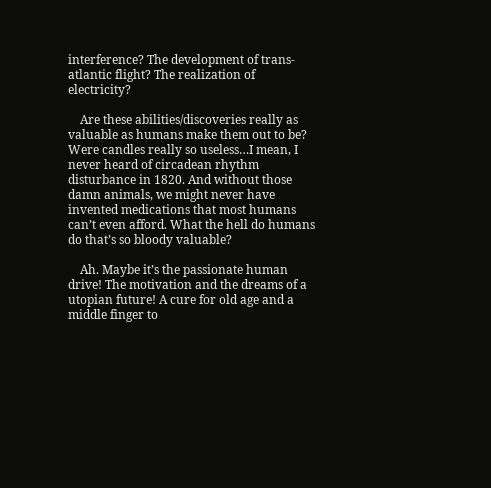interference? The development of trans-atlantic flight? The realization of electricity?

    Are these abilities/discoveries really as valuable as humans make them out to be? Were candles really so useless…I mean, I never heard of circadean rhythm disturbance in 1820. And without those damn animals, we might never have invented medications that most humans can’t even afford. What the hell do humans do that’s so bloody valuable?

    Ah. Maybe it’s the passionate human drive! The motivation and the dreams of a utopian future! A cure for old age and a middle finger to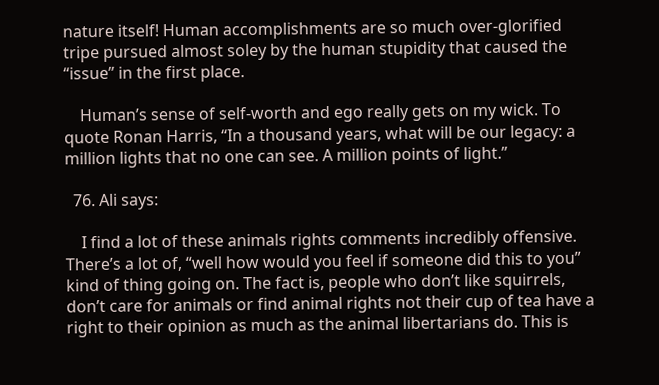nature itself! Human accomplishments are so much over-glorified tripe pursued almost soley by the human stupidity that caused the “issue” in the first place.

    Human’s sense of self-worth and ego really gets on my wick. To quote Ronan Harris, “In a thousand years, what will be our legacy: a million lights that no one can see. A million points of light.”

  76. Ali says:

    I find a lot of these animals rights comments incredibly offensive. There’s a lot of, “well how would you feel if someone did this to you” kind of thing going on. The fact is, people who don’t like squirrels, don’t care for animals or find animal rights not their cup of tea have a right to their opinion as much as the animal libertarians do. This is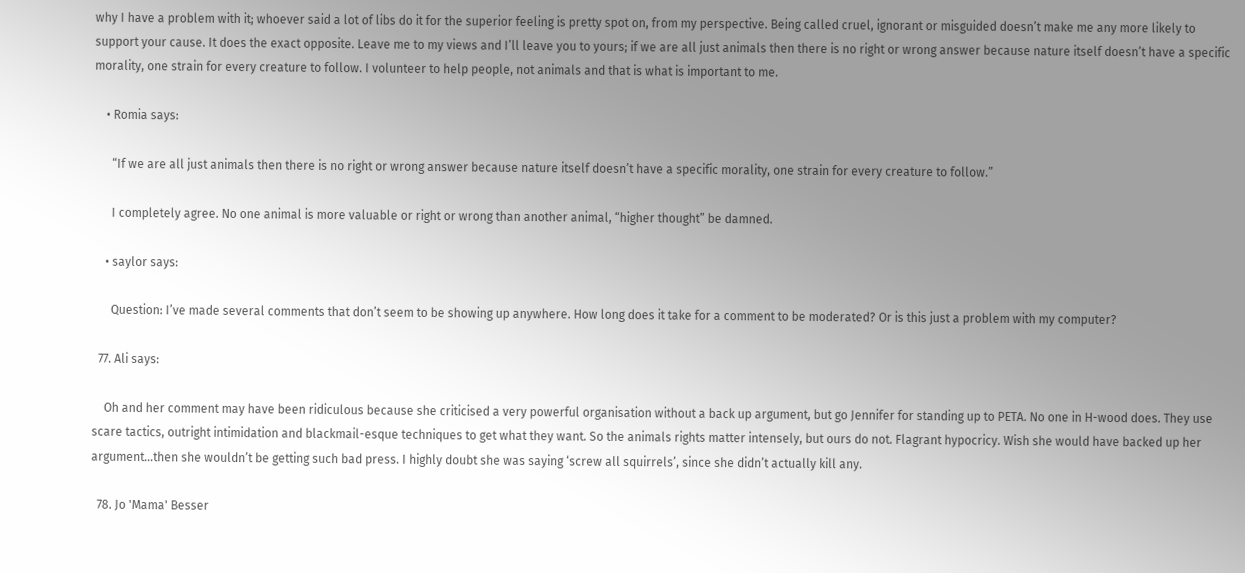why I have a problem with it; whoever said a lot of libs do it for the superior feeling is pretty spot on, from my perspective. Being called cruel, ignorant or misguided doesn’t make me any more likely to support your cause. It does the exact opposite. Leave me to my views and I’ll leave you to yours; if we are all just animals then there is no right or wrong answer because nature itself doesn’t have a specific morality, one strain for every creature to follow. I volunteer to help people, not animals and that is what is important to me.

    • Romia says:

      “If we are all just animals then there is no right or wrong answer because nature itself doesn’t have a specific morality, one strain for every creature to follow.”

      I completely agree. No one animal is more valuable or right or wrong than another animal, “higher thought” be damned.

    • saylor says:

      Question: I’ve made several comments that don’t seem to be showing up anywhere. How long does it take for a comment to be moderated? Or is this just a problem with my computer?

  77. Ali says:

    Oh and her comment may have been ridiculous because she criticised a very powerful organisation without a back up argument, but go Jennifer for standing up to PETA. No one in H-wood does. They use scare tactics, outright intimidation and blackmail-esque techniques to get what they want. So the animals rights matter intensely, but ours do not. Flagrant hypocricy. Wish she would have backed up her argument…then she wouldn’t be getting such bad press. I highly doubt she was saying ‘screw all squirrels’, since she didn’t actually kill any.

  78. Jo 'Mama' Besser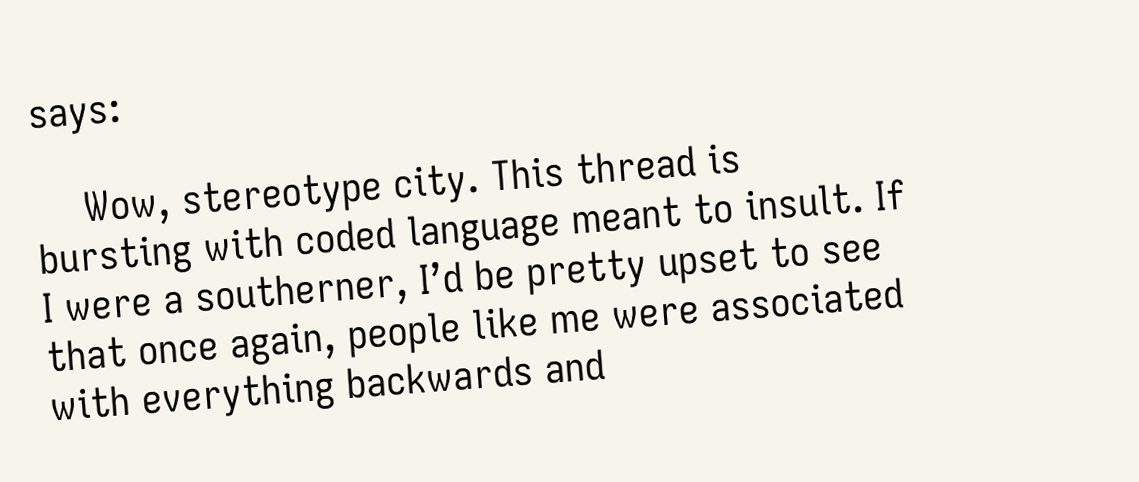says:

    Wow, stereotype city. This thread is bursting with coded language meant to insult. If I were a southerner, I’d be pretty upset to see that once again, people like me were associated with everything backwards and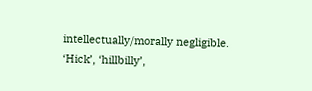intellectually/morally negligible. ‘Hick’, ‘hillbilly’,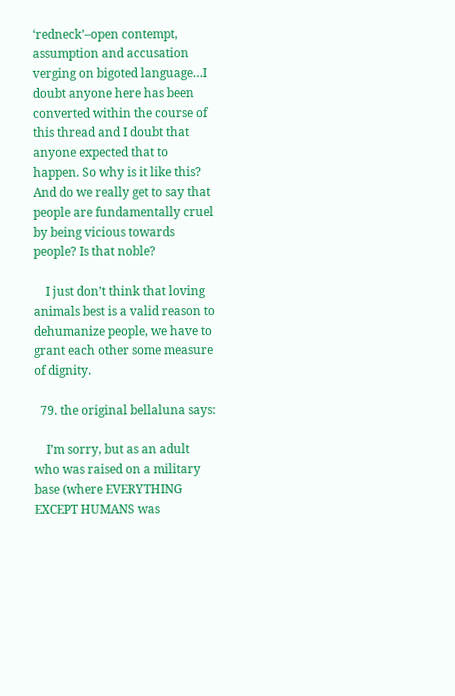‘redneck’–open contempt, assumption and accusation verging on bigoted language…I doubt anyone here has been converted within the course of this thread and I doubt that anyone expected that to happen. So why is it like this? And do we really get to say that people are fundamentally cruel by being vicious towards people? Is that noble?

    I just don’t think that loving animals best is a valid reason to dehumanize people, we have to grant each other some measure of dignity.

  79. the original bellaluna says:

    I’m sorry, but as an adult who was raised on a military base (where EVERYTHING EXCEPT HUMANS was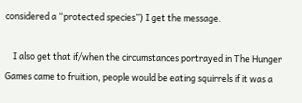considered a “protected species”) I get the message.

    I also get that if/when the circumstances portrayed in The Hunger Games came to fruition, people would be eating squirrels if it was a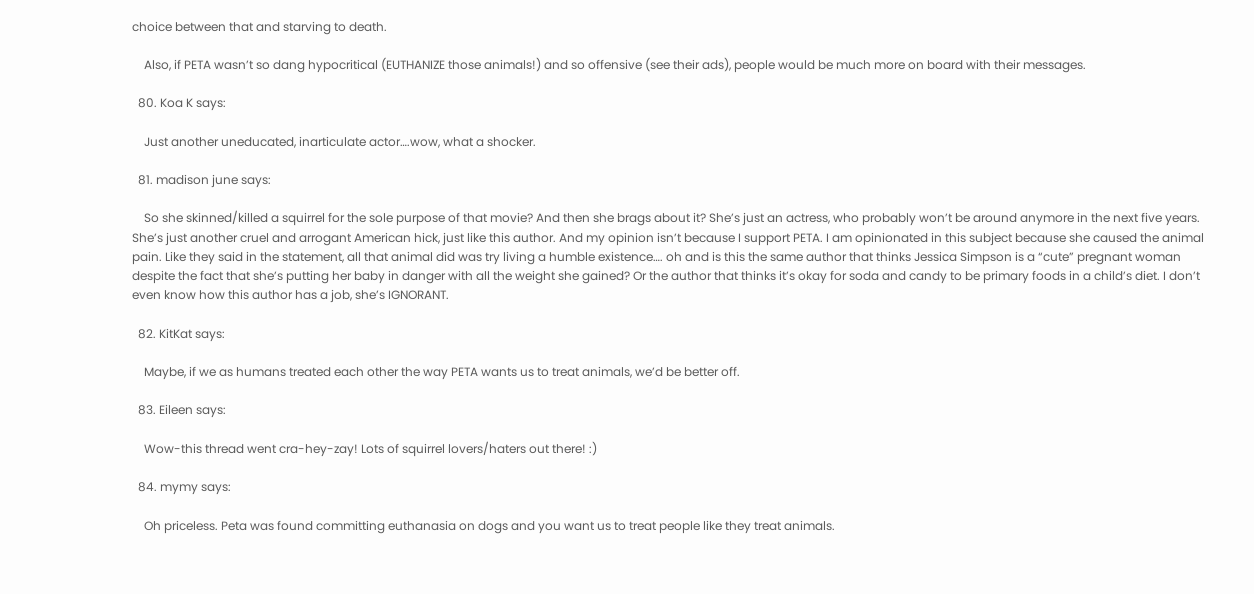choice between that and starving to death.

    Also, if PETA wasn’t so dang hypocritical (EUTHANIZE those animals!) and so offensive (see their ads), people would be much more on board with their messages.

  80. Koa K says:

    Just another uneducated, inarticulate actor….wow, what a shocker.

  81. madison june says:

    So she skinned/killed a squirrel for the sole purpose of that movie? And then she brags about it? She’s just an actress, who probably won’t be around anymore in the next five years. She’s just another cruel and arrogant American hick, just like this author. And my opinion isn’t because I support PETA. I am opinionated in this subject because she caused the animal pain. Like they said in the statement, all that animal did was try living a humble existence…. oh and is this the same author that thinks Jessica Simpson is a “cute” pregnant woman despite the fact that she’s putting her baby in danger with all the weight she gained? Or the author that thinks it’s okay for soda and candy to be primary foods in a child’s diet. I don’t even know how this author has a job, she’s IGNORANT.

  82. KitKat says:

    Maybe, if we as humans treated each other the way PETA wants us to treat animals, we’d be better off.

  83. Eileen says:

    Wow-this thread went cra-hey-zay! Lots of squirrel lovers/haters out there! :)

  84. mymy says:

    Oh priceless. Peta was found committing euthanasia on dogs and you want us to treat people like they treat animals.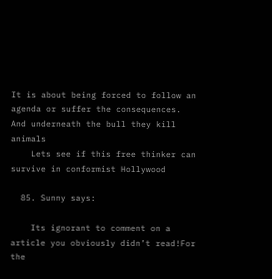It is about being forced to follow an agenda or suffer the consequences. And underneath the bull they kill animals
    Lets see if this free thinker can survive in conformist Hollywood

  85. Sunny says:

    Its ignorant to comment on a article you obviously didn’t read!For the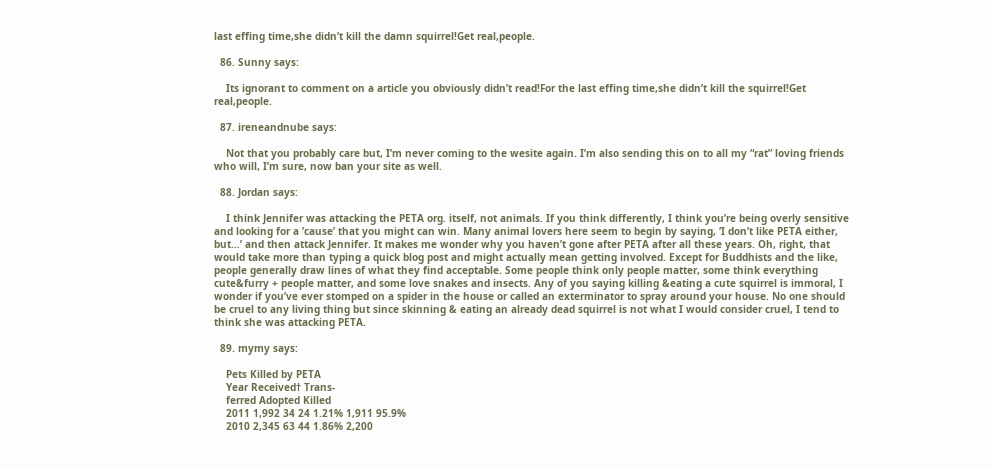last effing time,she didn’t kill the damn squirrel!Get real,people.

  86. Sunny says:

    Its ignorant to comment on a article you obviously didn’t read!For the last effing time,she didn’t kill the squirrel!Get real,people.

  87. ireneandnube says:

    Not that you probably care but, I’m never coming to the wesite again. I’m also sending this on to all my “rat” loving friends who will, I’m sure, now ban your site as well.

  88. Jordan says:

    I think Jennifer was attacking the PETA org. itself, not animals. If you think differently, I think you’re being overly sensitive and looking for a ’cause’ that you might can win. Many animal lovers here seem to begin by saying, ‘I don’t like PETA either, but…’ and then attack Jennifer. It makes me wonder why you haven’t gone after PETA after all these years. Oh, right, that would take more than typing a quick blog post and might actually mean getting involved. Except for Buddhists and the like, people generally draw lines of what they find acceptable. Some people think only people matter, some think everything cute&furry + people matter, and some love snakes and insects. Any of you saying killing &eating a cute squirrel is immoral, I wonder if you’ve ever stomped on a spider in the house or called an exterminator to spray around your house. No one should be cruel to any living thing but since skinning & eating an already dead squirrel is not what I would consider cruel, I tend to think she was attacking PETA.

  89. mymy says:

    Pets Killed by PETA
    Year Received† Trans-
    ferred Adopted Killed
    2011 1,992 34 24 1.21% 1,911 95.9%
    2010 2,345 63 44 1.86% 2,200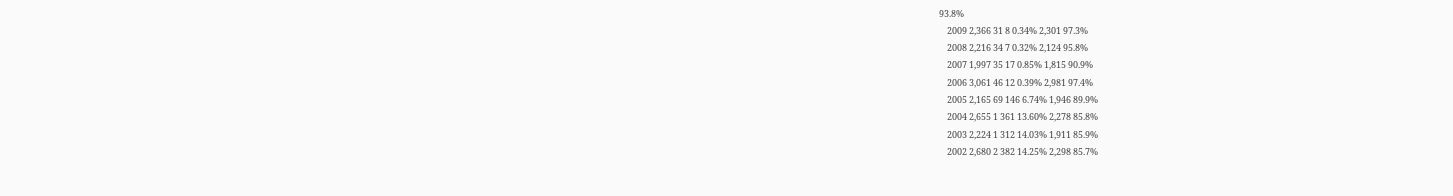93.8%
    2009 2,366 31 8 0.34% 2,301 97.3%
    2008 2,216 34 7 0.32% 2,124 95.8%
    2007 1,997 35 17 0.85% 1,815 90.9%
    2006 3,061 46 12 0.39% 2,981 97.4%
    2005 2,165 69 146 6.74% 1,946 89.9%
    2004 2,655 1 361 13.60% 2,278 85.8%
    2003 2,224 1 312 14.03% 1,911 85.9%
    2002 2,680 2 382 14.25% 2,298 85.7%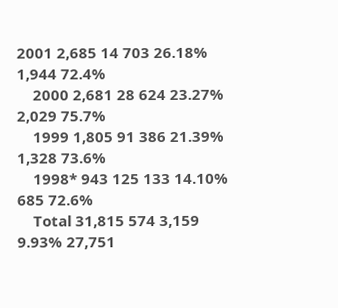2001 2,685 14 703 26.18% 1,944 72.4%
    2000 2,681 28 624 23.27% 2,029 75.7%
    1999 1,805 91 386 21.39% 1,328 73.6%
    1998* 943 125 133 14.10% 685 72.6%
    Total 31,815 574 3,159 9.93% 27,751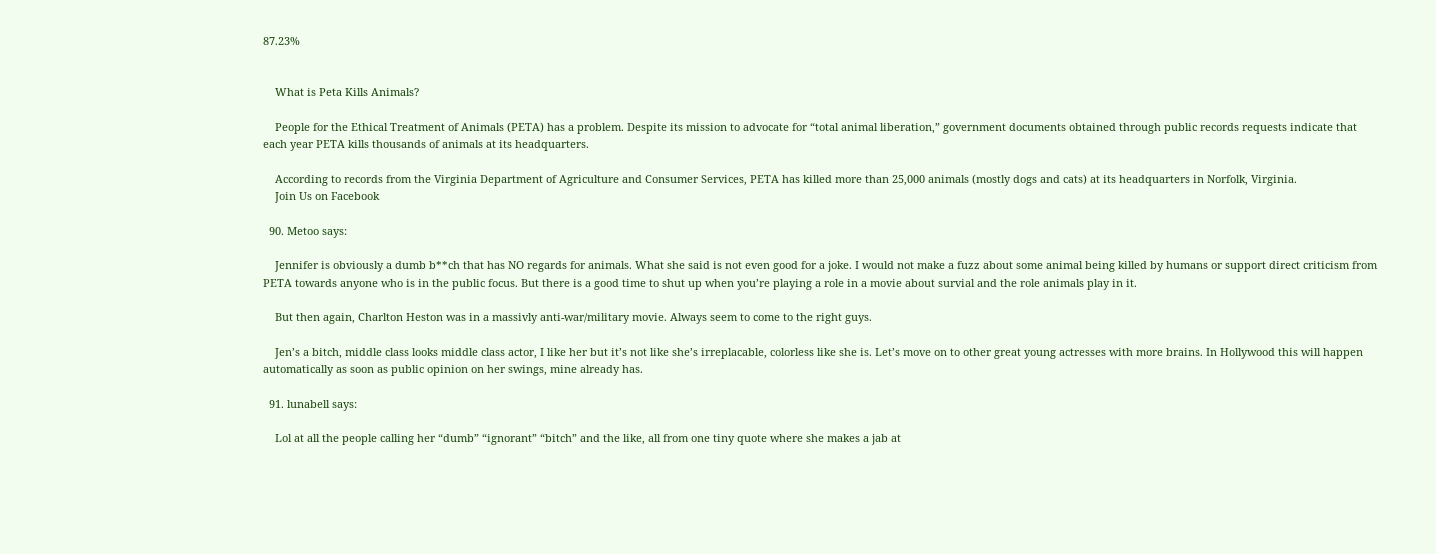87.23%


    What is Peta Kills Animals?

    People for the Ethical Treatment of Animals (PETA) has a problem. Despite its mission to advocate for “total animal liberation,” government documents obtained through public records requests indicate that each year PETA kills thousands of animals at its headquarters.

    According to records from the Virginia Department of Agriculture and Consumer Services, PETA has killed more than 25,000 animals (mostly dogs and cats) at its headquarters in Norfolk, Virginia.
    Join Us on Facebook

  90. Metoo says:

    Jennifer is obviously a dumb b**ch that has NO regards for animals. What she said is not even good for a joke. I would not make a fuzz about some animal being killed by humans or support direct criticism from PETA towards anyone who is in the public focus. But there is a good time to shut up when you’re playing a role in a movie about survial and the role animals play in it.

    But then again, Charlton Heston was in a massivly anti-war/military movie. Always seem to come to the right guys.

    Jen’s a bitch, middle class looks middle class actor, I like her but it’s not like she’s irreplacable, colorless like she is. Let’s move on to other great young actresses with more brains. In Hollywood this will happen automatically as soon as public opinion on her swings, mine already has.

  91. lunabell says:

    Lol at all the people calling her “dumb” “ignorant” “bitch” and the like, all from one tiny quote where she makes a jab at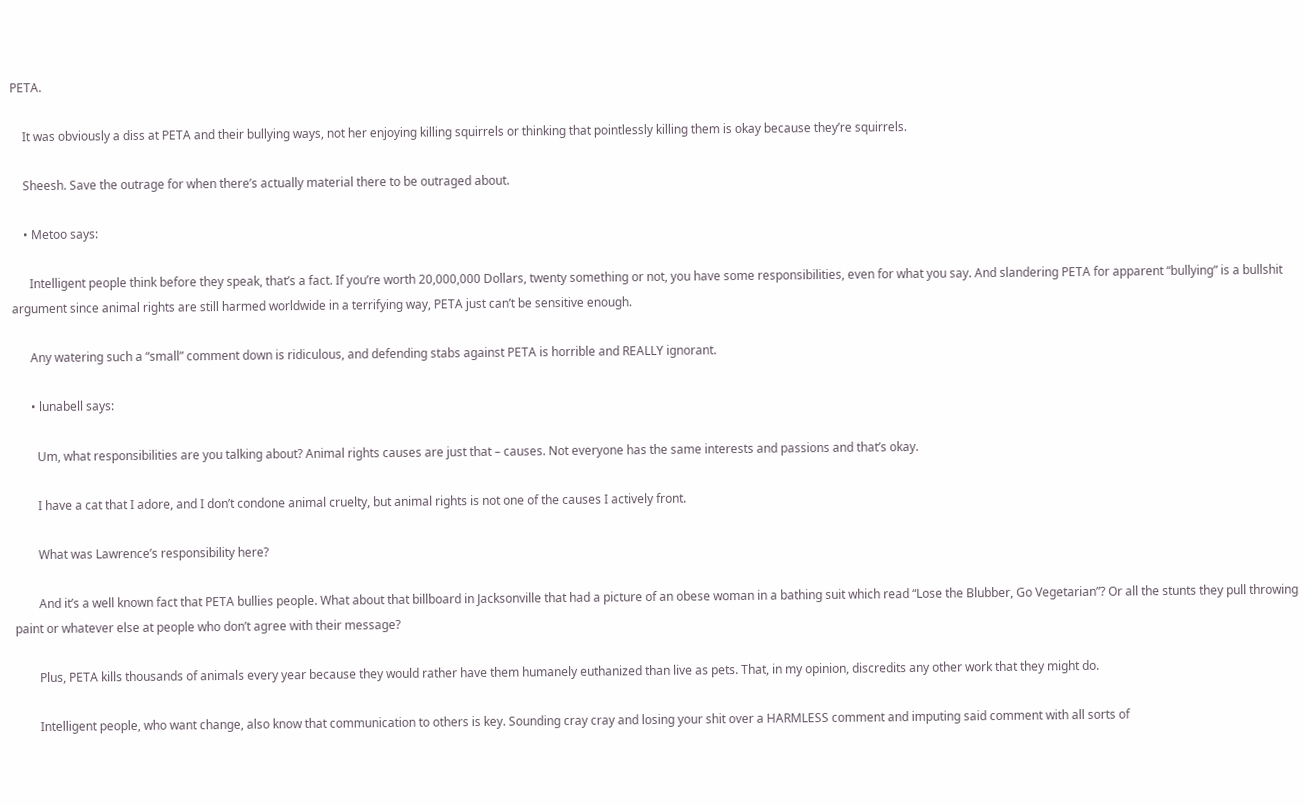PETA.

    It was obviously a diss at PETA and their bullying ways, not her enjoying killing squirrels or thinking that pointlessly killing them is okay because they’re squirrels.

    Sheesh. Save the outrage for when there’s actually material there to be outraged about.

    • Metoo says:

      Intelligent people think before they speak, that’s a fact. If you’re worth 20,000,000 Dollars, twenty something or not, you have some responsibilities, even for what you say. And slandering PETA for apparent “bullying” is a bullshit argument since animal rights are still harmed worldwide in a terrifying way, PETA just can’t be sensitive enough.

      Any watering such a “small” comment down is ridiculous, and defending stabs against PETA is horrible and REALLY ignorant.

      • lunabell says:

        Um, what responsibilities are you talking about? Animal rights causes are just that – causes. Not everyone has the same interests and passions and that’s okay.

        I have a cat that I adore, and I don’t condone animal cruelty, but animal rights is not one of the causes I actively front.

        What was Lawrence’s responsibility here?

        And it’s a well known fact that PETA bullies people. What about that billboard in Jacksonville that had a picture of an obese woman in a bathing suit which read “Lose the Blubber, Go Vegetarian”? Or all the stunts they pull throwing paint or whatever else at people who don’t agree with their message?

        Plus, PETA kills thousands of animals every year because they would rather have them humanely euthanized than live as pets. That, in my opinion, discredits any other work that they might do.

        Intelligent people, who want change, also know that communication to others is key. Sounding cray cray and losing your shit over a HARMLESS comment and imputing said comment with all sorts of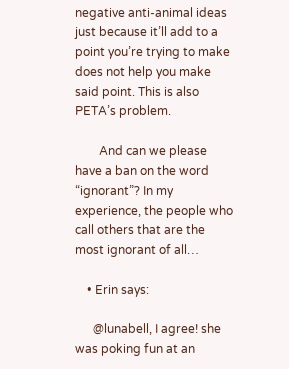negative anti-animal ideas just because it’ll add to a point you’re trying to make does not help you make said point. This is also PETA’s problem.

        And can we please have a ban on the word “ignorant”? In my experience, the people who call others that are the most ignorant of all…

    • Erin says:

      @lunabell, I agree! she was poking fun at an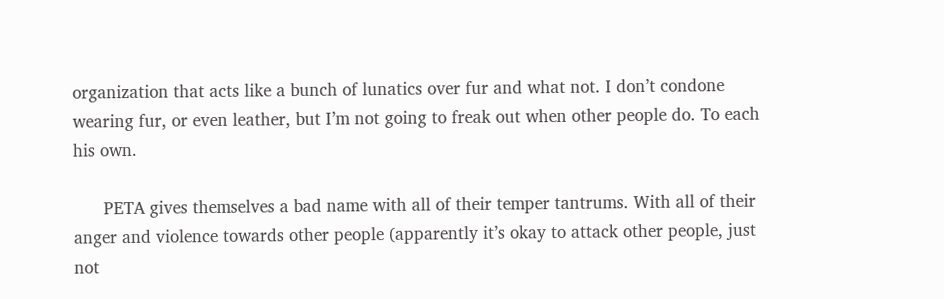organization that acts like a bunch of lunatics over fur and what not. I don’t condone wearing fur, or even leather, but I’m not going to freak out when other people do. To each his own.

      PETA gives themselves a bad name with all of their temper tantrums. With all of their anger and violence towards other people (apparently it’s okay to attack other people, just not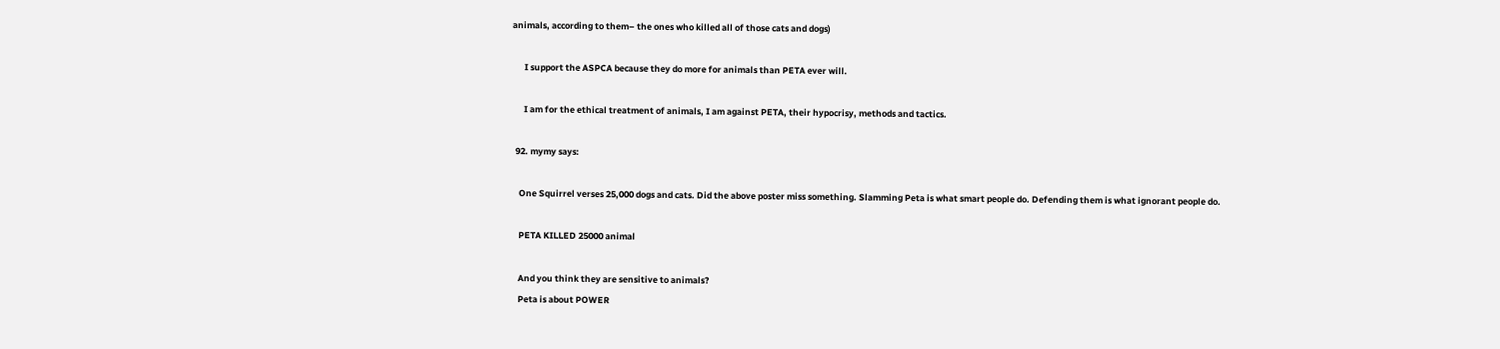animals, according to them– the ones who killed all of those cats and dogs)

      I support the ASPCA because they do more for animals than PETA ever will.

      I am for the ethical treatment of animals, I am against PETA, their hypocrisy, methods and tactics.

  92. mymy says:

    One Squirrel verses 25,000 dogs and cats. Did the above poster miss something. Slamming Peta is what smart people do. Defending them is what ignorant people do.

    PETA KILLED 25000 animal

    And you think they are sensitive to animals?
    Peta is about POWER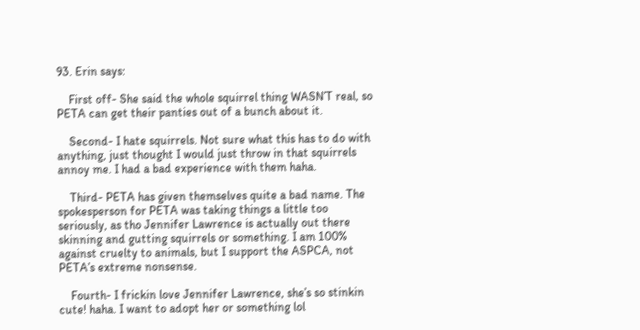93. Erin says:

    First off- She said the whole squirrel thing WASN’T real, so PETA can get their panties out of a bunch about it.

    Second- I hate squirrels. Not sure what this has to do with anything, just thought I would just throw in that squirrels annoy me. I had a bad experience with them haha.

    Third- PETA has given themselves quite a bad name. The spokesperson for PETA was taking things a little too seriously, as tho Jennifer Lawrence is actually out there skinning and gutting squirrels or something. I am 100% against cruelty to animals, but I support the ASPCA, not PETA’s extreme nonsense.

    Fourth- I frickin love Jennifer Lawrence, she’s so stinkin cute! haha. I want to adopt her or something lol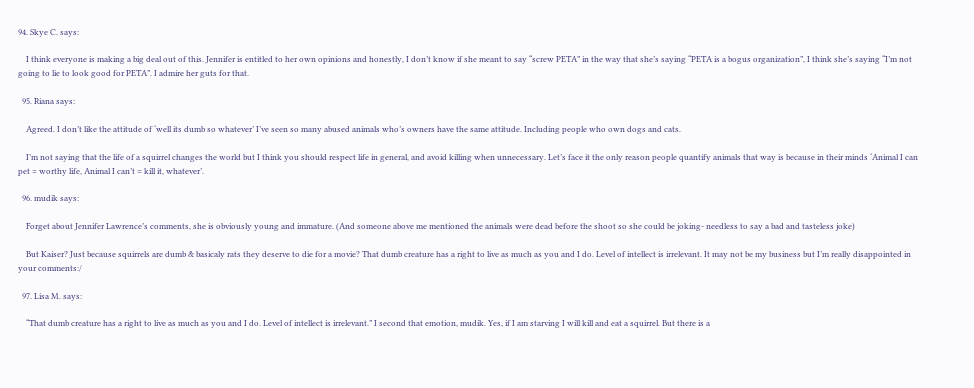94. Skye C. says:

    I think everyone is making a big deal out of this. Jennifer is entitled to her own opinions and honestly, I don’t know if she meant to say “screw PETA” in the way that she’s saying “PETA is a bogus organization”, I think she’s saying “I’m not going to lie to look good for PETA”. I admire her guts for that.

  95. Riana says:

    Agreed. I don’t like the attitude of ‘well its dumb so whatever’ I’ve seen so many abused animals who’s owners have the same attitude. Including people who own dogs and cats.

    I’m not saying that the life of a squirrel changes the world but I think you should respect life in general, and avoid killing when unnecessary. Let’s face it the only reason people quantify animals that way is because in their minds ‘Animal I can pet = worthy life, Animal I can’t = kill it, whatever’.

  96. mudik says:

    Forget about Jennifer Lawrence’s comments, she is obviously young and immature. (And someone above me mentioned the animals were dead before the shoot so she could be joking- needless to say a bad and tasteless joke)

    But Kaiser? Just because squirrels are dumb & basicaly rats they deserve to die for a movie? That dumb creature has a right to live as much as you and I do. Level of intellect is irrelevant. It may not be my business but I’m really disappointed in your comments:/

  97. Lisa M. says:

    “That dumb creature has a right to live as much as you and I do. Level of intellect is irrelevant.” I second that emotion, mudik. Yes, if I am starving I will kill and eat a squirrel. But there is a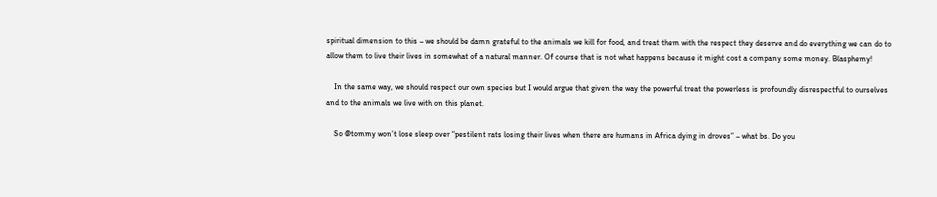spiritual dimension to this – we should be damn grateful to the animals we kill for food, and treat them with the respect they deserve and do everything we can do to allow them to live their lives in somewhat of a natural manner. Of course that is not what happens because it might cost a company some money. Blasphemy!

    In the same way, we should respect our own species but I would argue that given the way the powerful treat the powerless is profoundly disrespectful to ourselves and to the animals we live with on this planet.

    So @tommy won’t lose sleep over “pestilent rats losing their lives when there are humans in Africa dying in droves” – what bs. Do you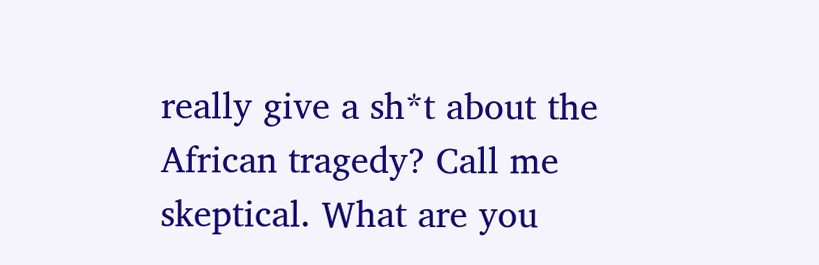really give a sh*t about the African tragedy? Call me skeptical. What are you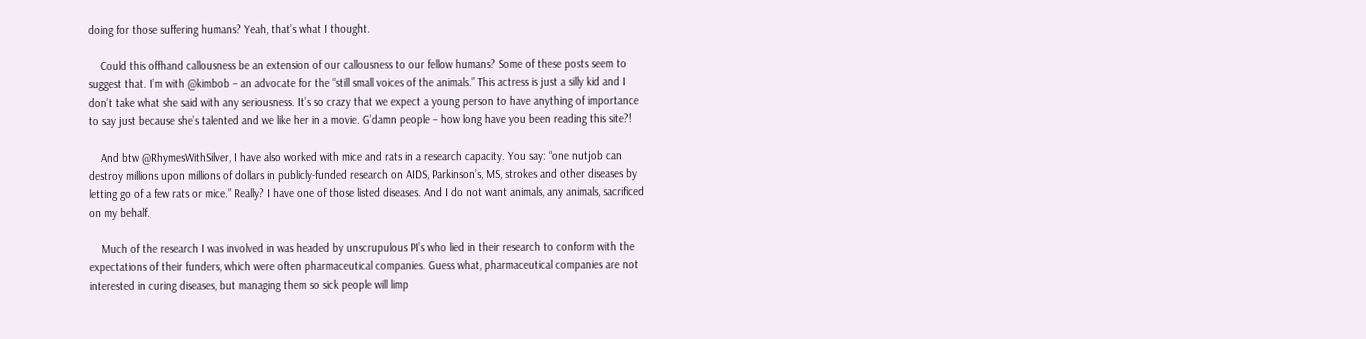doing for those suffering humans? Yeah, that’s what I thought.

    Could this offhand callousness be an extension of our callousness to our fellow humans? Some of these posts seem to suggest that. I’m with @kimbob – an advocate for the “still small voices of the animals.” This actress is just a silly kid and I don’t take what she said with any seriousness. It’s so crazy that we expect a young person to have anything of importance to say just because she’s talented and we like her in a movie. G’damn people – how long have you been reading this site?!

    And btw @RhymesWithSilver, I have also worked with mice and rats in a research capacity. You say: “one nutjob can destroy millions upon millions of dollars in publicly-funded research on AIDS, Parkinson’s, MS, strokes and other diseases by letting go of a few rats or mice.” Really? I have one of those listed diseases. And I do not want animals, any animals, sacrificed on my behalf.

    Much of the research I was involved in was headed by unscrupulous PI’s who lied in their research to conform with the expectations of their funders, which were often pharmaceutical companies. Guess what, pharmaceutical companies are not interested in curing diseases, but managing them so sick people will limp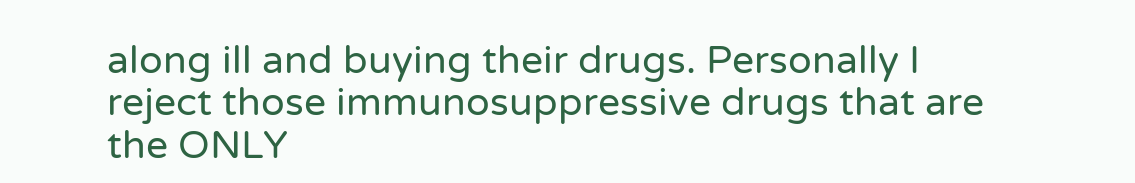along ill and buying their drugs. Personally I reject those immunosuppressive drugs that are the ONLY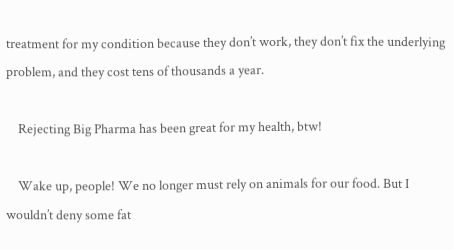treatment for my condition because they don’t work, they don’t fix the underlying problem, and they cost tens of thousands a year.

    Rejecting Big Pharma has been great for my health, btw!

    Wake up, people! We no longer must rely on animals for our food. But I wouldn’t deny some fat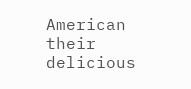American their delicious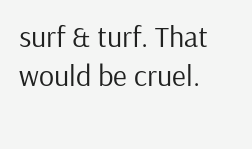surf & turf. That would be cruel.